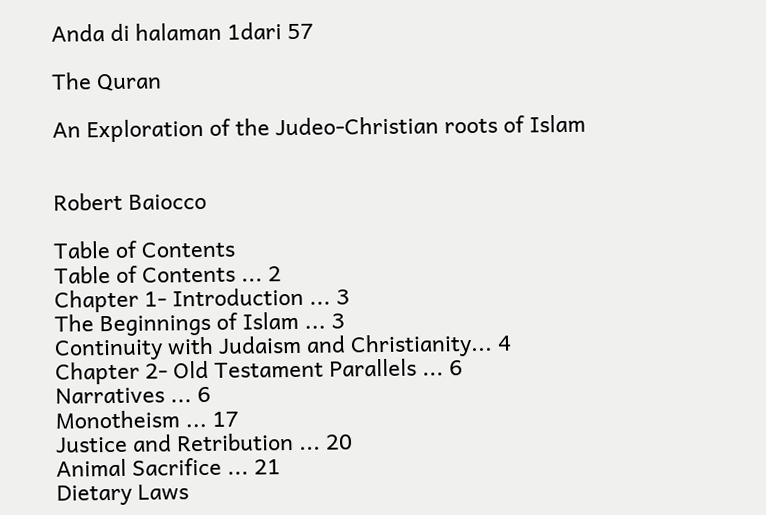Anda di halaman 1dari 57

The Quran

An Exploration of the Judeo-Christian roots of Islam


Robert Baiocco

Table of Contents
Table of Contents ... 2
Chapter 1- Introduction ... 3
The Beginnings of Islam ... 3
Continuity with Judaism and Christianity... 4
Chapter 2- Old Testament Parallels ... 6
Narratives ... 6
Monotheism ... 17
Justice and Retribution ... 20
Animal Sacrifice ... 21
Dietary Laws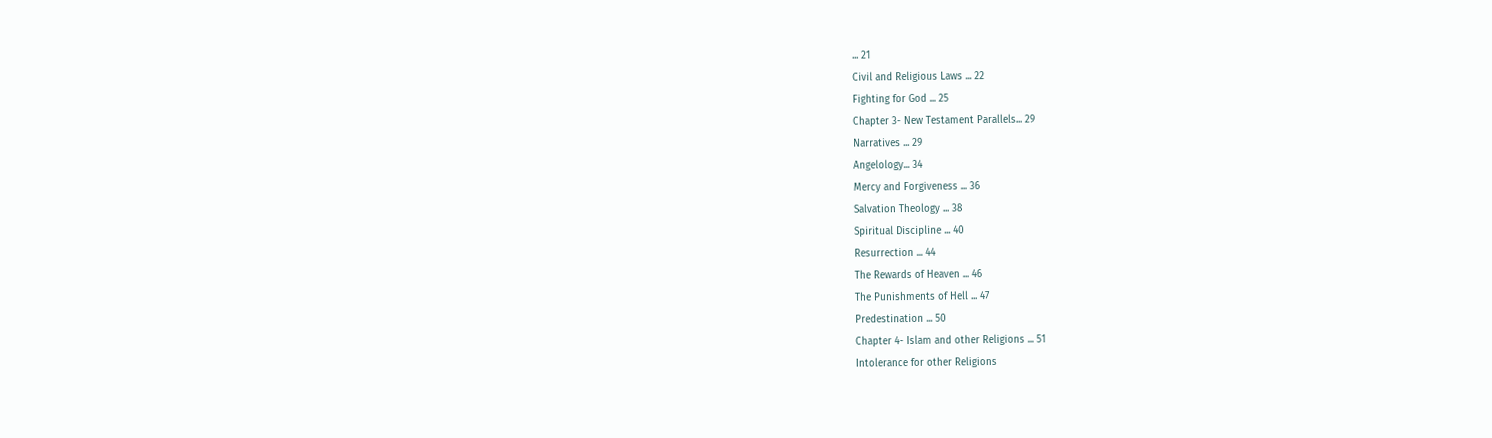... 21
Civil and Religious Laws ... 22
Fighting for God ... 25
Chapter 3- New Testament Parallels... 29
Narratives ... 29
Angelology... 34
Mercy and Forgiveness ... 36
Salvation Theology ... 38
Spiritual Discipline ... 40
Resurrection ... 44
The Rewards of Heaven ... 46
The Punishments of Hell ... 47
Predestination ... 50
Chapter 4- Islam and other Religions ... 51
Intolerance for other Religions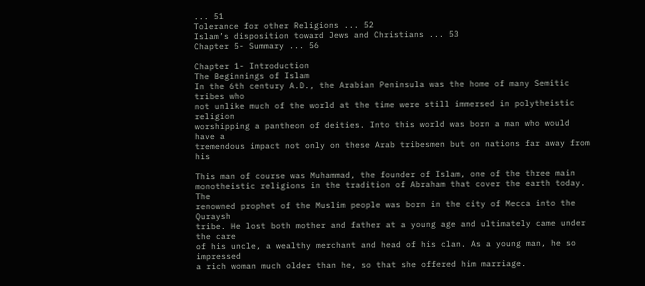... 51
Tolerance for other Religions ... 52
Islam’s disposition toward Jews and Christians ... 53
Chapter 5- Summary ... 56

Chapter 1- Introduction
The Beginnings of Islam
In the 6th century A.D., the Arabian Peninsula was the home of many Semitic tribes who
not unlike much of the world at the time were still immersed in polytheistic religion
worshipping a pantheon of deities. Into this world was born a man who would have a
tremendous impact not only on these Arab tribesmen but on nations far away from his

This man of course was Muhammad, the founder of Islam, one of the three main
monotheistic religions in the tradition of Abraham that cover the earth today. The
renowned prophet of the Muslim people was born in the city of Mecca into the Quraysh
tribe. He lost both mother and father at a young age and ultimately came under the care
of his uncle, a wealthy merchant and head of his clan. As a young man, he so impressed
a rich woman much older than he, so that she offered him marriage.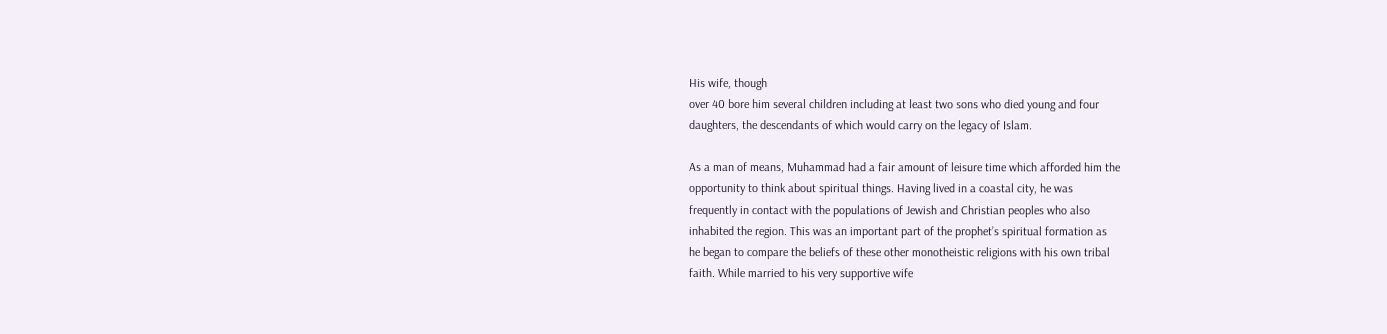His wife, though
over 40 bore him several children including at least two sons who died young and four
daughters, the descendants of which would carry on the legacy of Islam.

As a man of means, Muhammad had a fair amount of leisure time which afforded him the
opportunity to think about spiritual things. Having lived in a coastal city, he was
frequently in contact with the populations of Jewish and Christian peoples who also
inhabited the region. This was an important part of the prophet’s spiritual formation as
he began to compare the beliefs of these other monotheistic religions with his own tribal
faith. While married to his very supportive wife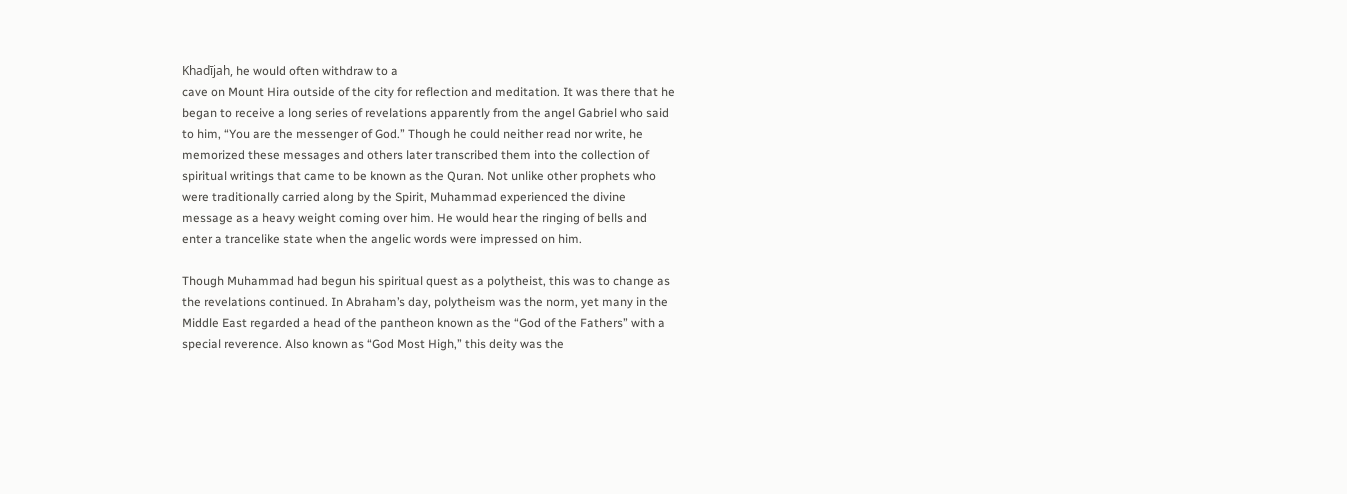Khadījah, he would often withdraw to a
cave on Mount Hira outside of the city for reflection and meditation. It was there that he
began to receive a long series of revelations apparently from the angel Gabriel who said
to him, “You are the messenger of God.” Though he could neither read nor write, he
memorized these messages and others later transcribed them into the collection of
spiritual writings that came to be known as the Quran. Not unlike other prophets who
were traditionally carried along by the Spirit, Muhammad experienced the divine
message as a heavy weight coming over him. He would hear the ringing of bells and
enter a trancelike state when the angelic words were impressed on him.

Though Muhammad had begun his spiritual quest as a polytheist, this was to change as
the revelations continued. In Abraham’s day, polytheism was the norm, yet many in the
Middle East regarded a head of the pantheon known as the “God of the Fathers” with a
special reverence. Also known as “God Most High,” this deity was the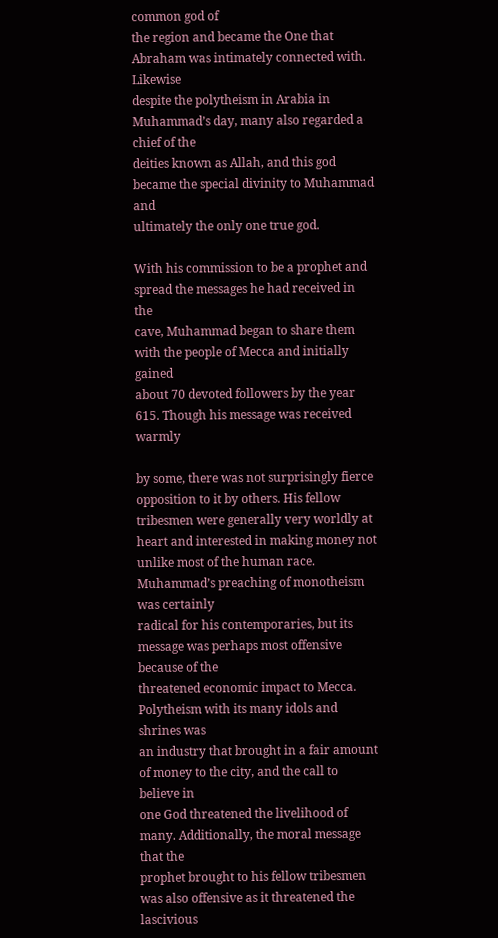common god of
the region and became the One that Abraham was intimately connected with. Likewise
despite the polytheism in Arabia in Muhammad’s day, many also regarded a chief of the
deities known as Allah, and this god became the special divinity to Muhammad and
ultimately the only one true god.

With his commission to be a prophet and spread the messages he had received in the
cave, Muhammad began to share them with the people of Mecca and initially gained
about 70 devoted followers by the year 615. Though his message was received warmly

by some, there was not surprisingly fierce opposition to it by others. His fellow
tribesmen were generally very worldly at heart and interested in making money not
unlike most of the human race. Muhammad’s preaching of monotheism was certainly
radical for his contemporaries, but its message was perhaps most offensive because of the
threatened economic impact to Mecca. Polytheism with its many idols and shrines was
an industry that brought in a fair amount of money to the city, and the call to believe in
one God threatened the livelihood of many. Additionally, the moral message that the
prophet brought to his fellow tribesmen was also offensive as it threatened the lascivious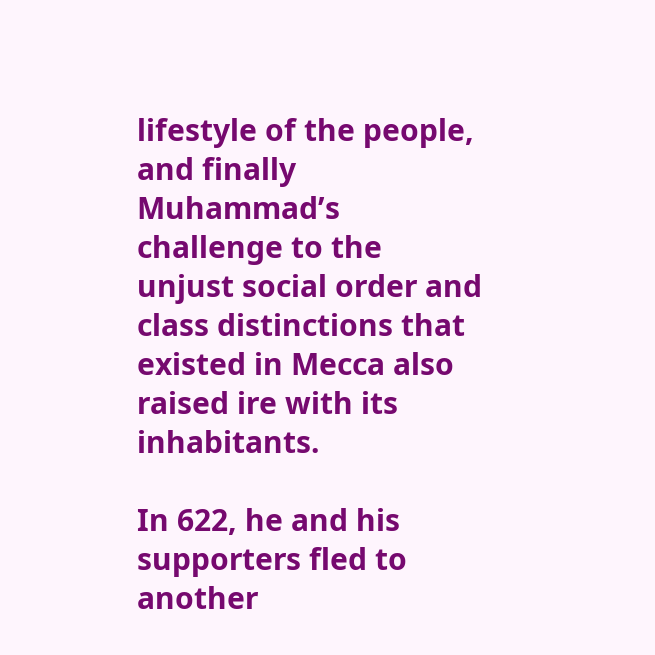lifestyle of the people, and finally Muhammad’s challenge to the unjust social order and
class distinctions that existed in Mecca also raised ire with its inhabitants.

In 622, he and his supporters fled to another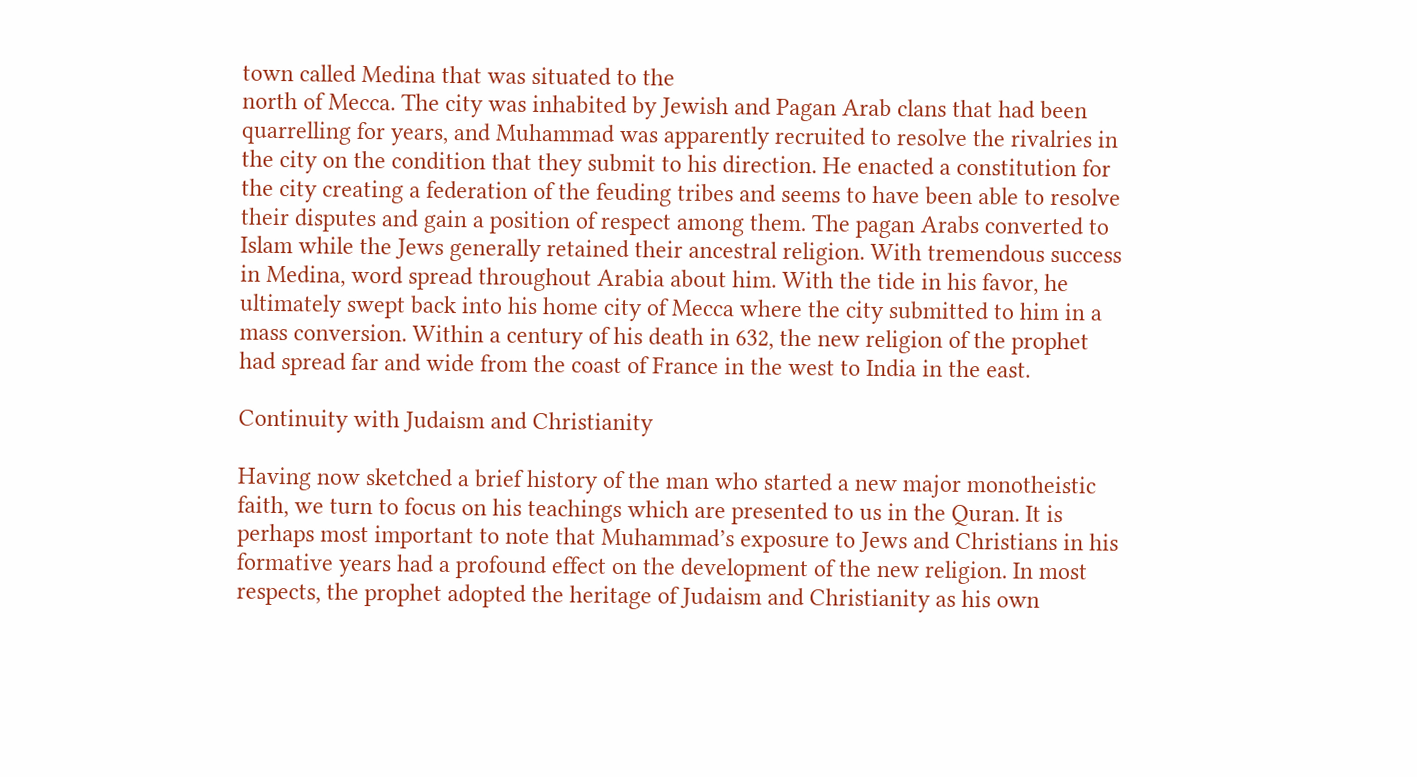town called Medina that was situated to the
north of Mecca. The city was inhabited by Jewish and Pagan Arab clans that had been
quarrelling for years, and Muhammad was apparently recruited to resolve the rivalries in
the city on the condition that they submit to his direction. He enacted a constitution for
the city creating a federation of the feuding tribes and seems to have been able to resolve
their disputes and gain a position of respect among them. The pagan Arabs converted to
Islam while the Jews generally retained their ancestral religion. With tremendous success
in Medina, word spread throughout Arabia about him. With the tide in his favor, he
ultimately swept back into his home city of Mecca where the city submitted to him in a
mass conversion. Within a century of his death in 632, the new religion of the prophet
had spread far and wide from the coast of France in the west to India in the east.

Continuity with Judaism and Christianity

Having now sketched a brief history of the man who started a new major monotheistic
faith, we turn to focus on his teachings which are presented to us in the Quran. It is
perhaps most important to note that Muhammad’s exposure to Jews and Christians in his
formative years had a profound effect on the development of the new religion. In most
respects, the prophet adopted the heritage of Judaism and Christianity as his own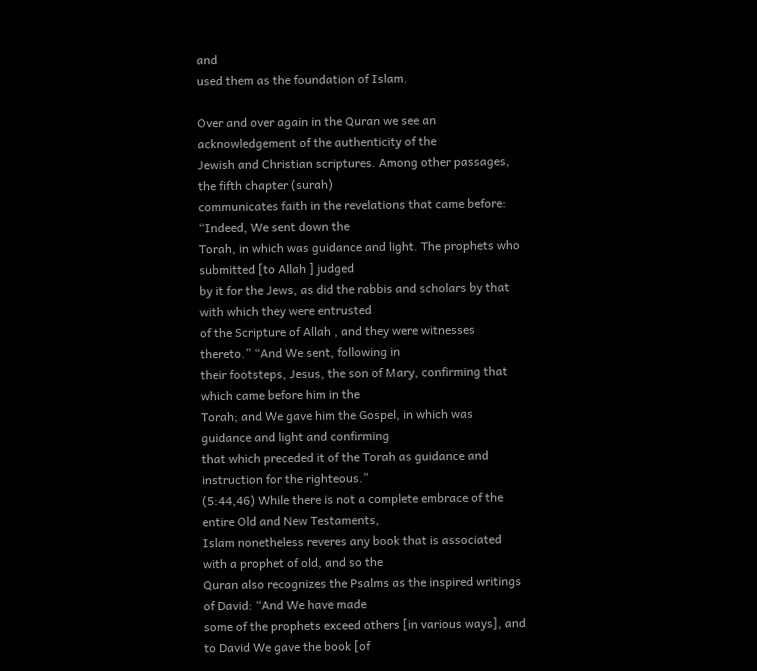and
used them as the foundation of Islam.

Over and over again in the Quran we see an acknowledgement of the authenticity of the
Jewish and Christian scriptures. Among other passages, the fifth chapter (surah)
communicates faith in the revelations that came before: “Indeed, We sent down the
Torah, in which was guidance and light. The prophets who submitted [to Allah ] judged
by it for the Jews, as did the rabbis and scholars by that with which they were entrusted
of the Scripture of Allah , and they were witnesses thereto.” “And We sent, following in
their footsteps, Jesus, the son of Mary, confirming that which came before him in the
Torah; and We gave him the Gospel, in which was guidance and light and confirming
that which preceded it of the Torah as guidance and instruction for the righteous.”
(5:44,46) While there is not a complete embrace of the entire Old and New Testaments,
Islam nonetheless reveres any book that is associated with a prophet of old, and so the
Quran also recognizes the Psalms as the inspired writings of David: “And We have made
some of the prophets exceed others [in various ways], and to David We gave the book [of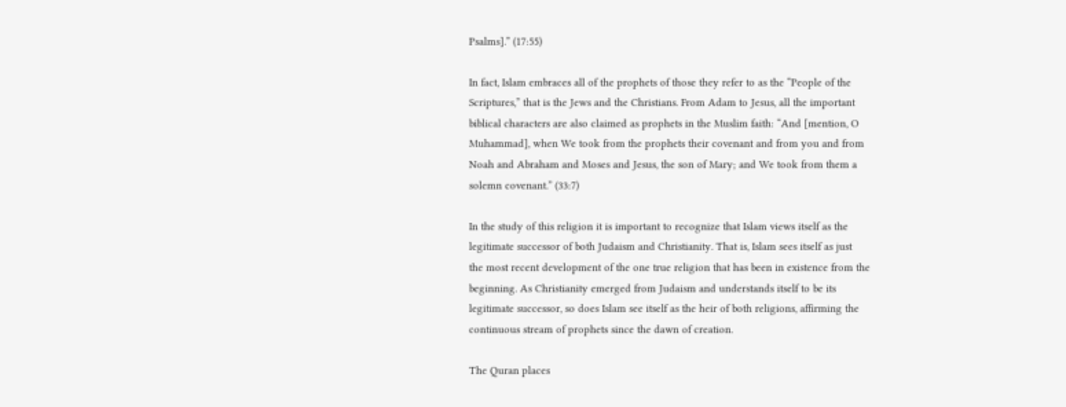Psalms].” (17:55)

In fact, Islam embraces all of the prophets of those they refer to as the “People of the
Scriptures,” that is the Jews and the Christians. From Adam to Jesus, all the important
biblical characters are also claimed as prophets in the Muslim faith: “And [mention, O
Muhammad], when We took from the prophets their covenant and from you and from
Noah and Abraham and Moses and Jesus, the son of Mary; and We took from them a
solemn covenant.” (33:7)

In the study of this religion it is important to recognize that Islam views itself as the
legitimate successor of both Judaism and Christianity. That is, Islam sees itself as just
the most recent development of the one true religion that has been in existence from the
beginning. As Christianity emerged from Judaism and understands itself to be its
legitimate successor, so does Islam see itself as the heir of both religions, affirming the
continuous stream of prophets since the dawn of creation.

The Quran places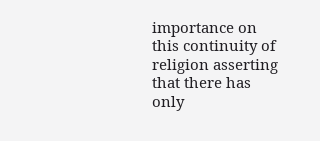importance on this continuity of religion asserting that there has only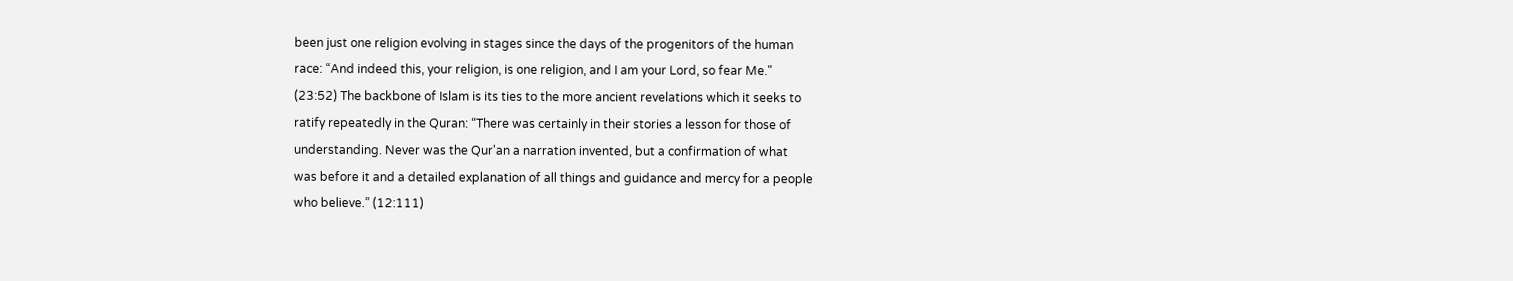been just one religion evolving in stages since the days of the progenitors of the human
race: “And indeed this, your religion, is one religion, and I am your Lord, so fear Me."
(23:52) The backbone of Islam is its ties to the more ancient revelations which it seeks to
ratify repeatedly in the Quran: “There was certainly in their stories a lesson for those of
understanding. Never was the Qur'an a narration invented, but a confirmation of what
was before it and a detailed explanation of all things and guidance and mercy for a people
who believe.” (12:111)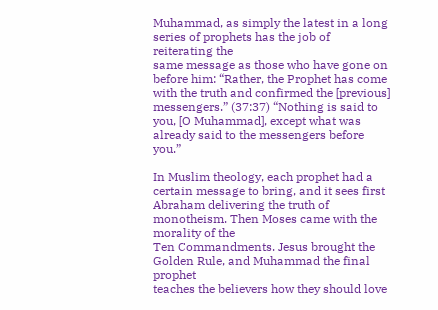Muhammad, as simply the latest in a long series of prophets has the job of reiterating the
same message as those who have gone on before him: “Rather, the Prophet has come
with the truth and confirmed the [previous] messengers.” (37:37) “Nothing is said to
you, [O Muhammad], except what was already said to the messengers before you.”

In Muslim theology, each prophet had a certain message to bring, and it sees first
Abraham delivering the truth of monotheism. Then Moses came with the morality of the
Ten Commandments. Jesus brought the Golden Rule, and Muhammad the final prophet
teaches the believers how they should love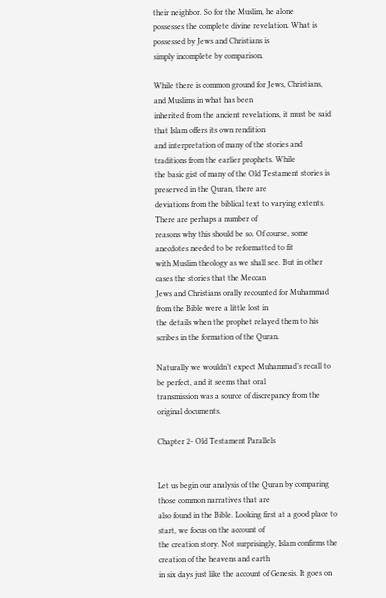their neighbor. So for the Muslim, he alone
possesses the complete divine revelation. What is possessed by Jews and Christians is
simply incomplete by comparison.

While there is common ground for Jews, Christians, and Muslims in what has been
inherited from the ancient revelations, it must be said that Islam offers its own rendition
and interpretation of many of the stories and traditions from the earlier prophets. While
the basic gist of many of the Old Testament stories is preserved in the Quran, there are
deviations from the biblical text to varying extents. There are perhaps a number of
reasons why this should be so. Of course, some anecdotes needed to be reformatted to fit
with Muslim theology as we shall see. But in other cases the stories that the Meccan
Jews and Christians orally recounted for Muhammad from the Bible were a little lost in
the details when the prophet relayed them to his scribes in the formation of the Quran.

Naturally we wouldn’t expect Muhammad’s recall to be perfect, and it seems that oral
transmission was a source of discrepancy from the original documents.

Chapter 2- Old Testament Parallels


Let us begin our analysis of the Quran by comparing those common narratives that are
also found in the Bible. Looking first at a good place to start, we focus on the account of
the creation story. Not surprisingly, Islam confirms the creation of the heavens and earth
in six days just like the account of Genesis. It goes on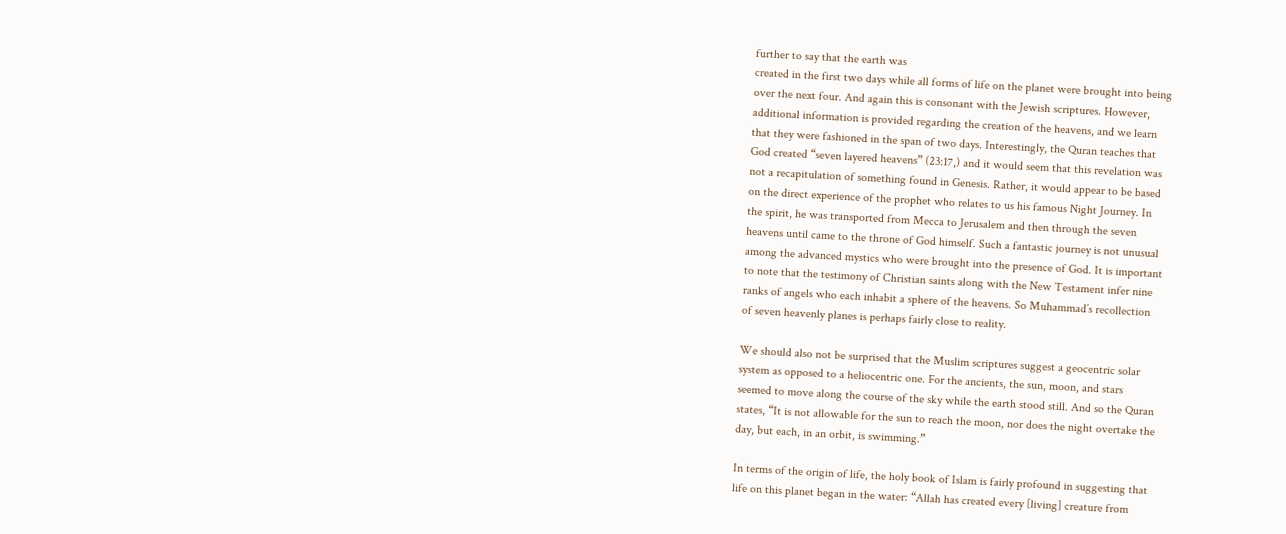further to say that the earth was
created in the first two days while all forms of life on the planet were brought into being
over the next four. And again this is consonant with the Jewish scriptures. However,
additional information is provided regarding the creation of the heavens, and we learn
that they were fashioned in the span of two days. Interestingly, the Quran teaches that
God created “seven layered heavens” (23:17,) and it would seem that this revelation was
not a recapitulation of something found in Genesis. Rather, it would appear to be based
on the direct experience of the prophet who relates to us his famous Night Journey. In
the spirit, he was transported from Mecca to Jerusalem and then through the seven
heavens until came to the throne of God himself. Such a fantastic journey is not unusual
among the advanced mystics who were brought into the presence of God. It is important
to note that the testimony of Christian saints along with the New Testament infer nine
ranks of angels who each inhabit a sphere of the heavens. So Muhammad’s recollection
of seven heavenly planes is perhaps fairly close to reality.

We should also not be surprised that the Muslim scriptures suggest a geocentric solar
system as opposed to a heliocentric one. For the ancients, the sun, moon, and stars
seemed to move along the course of the sky while the earth stood still. And so the Quran
states, “It is not allowable for the sun to reach the moon, nor does the night overtake the
day, but each, in an orbit, is swimming.”

In terms of the origin of life, the holy book of Islam is fairly profound in suggesting that
life on this planet began in the water: “Allah has created every [living] creature from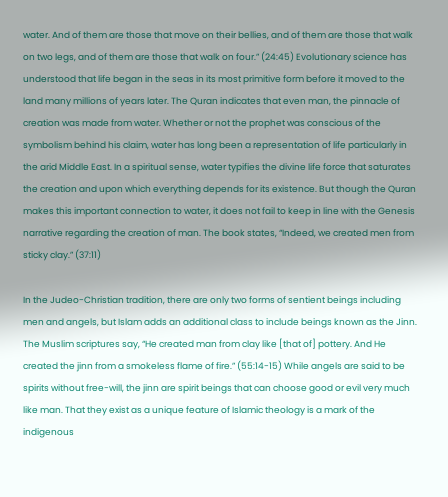water. And of them are those that move on their bellies, and of them are those that walk
on two legs, and of them are those that walk on four.” (24:45) Evolutionary science has
understood that life began in the seas in its most primitive form before it moved to the
land many millions of years later. The Quran indicates that even man, the pinnacle of
creation was made from water. Whether or not the prophet was conscious of the
symbolism behind his claim, water has long been a representation of life particularly in
the arid Middle East. In a spiritual sense, water typifies the divine life force that saturates
the creation and upon which everything depends for its existence. But though the Quran
makes this important connection to water, it does not fail to keep in line with the Genesis
narrative regarding the creation of man. The book states, “Indeed, we created men from
sticky clay.” (37:11)

In the Judeo-Christian tradition, there are only two forms of sentient beings including
men and angels, but Islam adds an additional class to include beings known as the Jinn.
The Muslim scriptures say, “He created man from clay like [that of] pottery. And He
created the jinn from a smokeless flame of fire.” (55:14-15) While angels are said to be
spirits without free-will, the jinn are spirit beings that can choose good or evil very much
like man. That they exist as a unique feature of Islamic theology is a mark of the
indigenous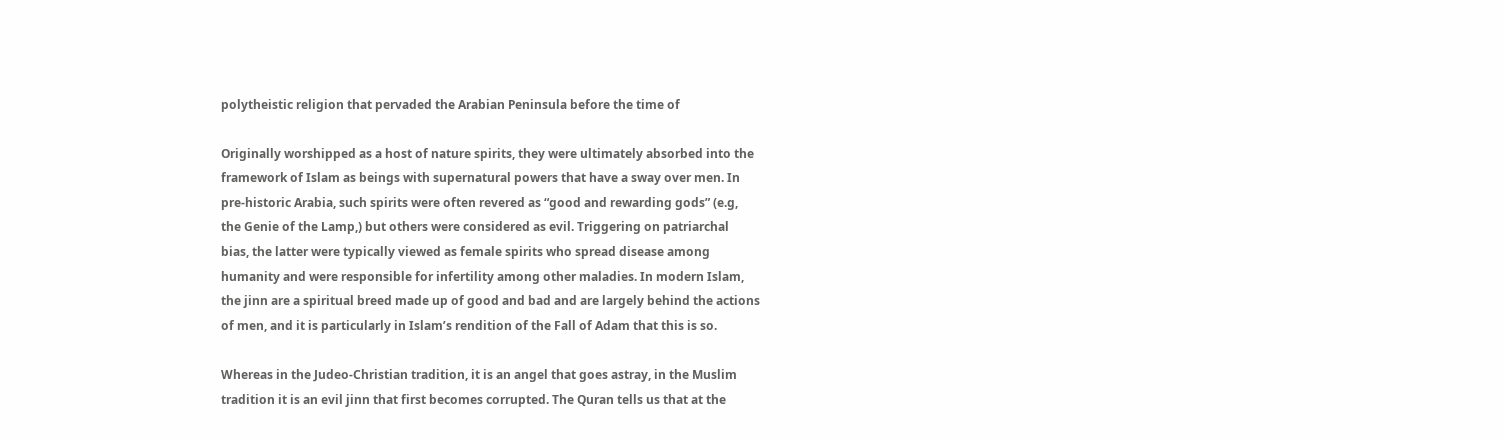polytheistic religion that pervaded the Arabian Peninsula before the time of

Originally worshipped as a host of nature spirits, they were ultimately absorbed into the
framework of Islam as beings with supernatural powers that have a sway over men. In
pre-historic Arabia, such spirits were often revered as “good and rewarding gods” (e.g,
the Genie of the Lamp,) but others were considered as evil. Triggering on patriarchal
bias, the latter were typically viewed as female spirits who spread disease among
humanity and were responsible for infertility among other maladies. In modern Islam,
the jinn are a spiritual breed made up of good and bad and are largely behind the actions
of men, and it is particularly in Islam’s rendition of the Fall of Adam that this is so.

Whereas in the Judeo-Christian tradition, it is an angel that goes astray, in the Muslim
tradition it is an evil jinn that first becomes corrupted. The Quran tells us that at the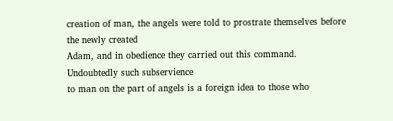creation of man, the angels were told to prostrate themselves before the newly created
Adam, and in obedience they carried out this command. Undoubtedly such subservience
to man on the part of angels is a foreign idea to those who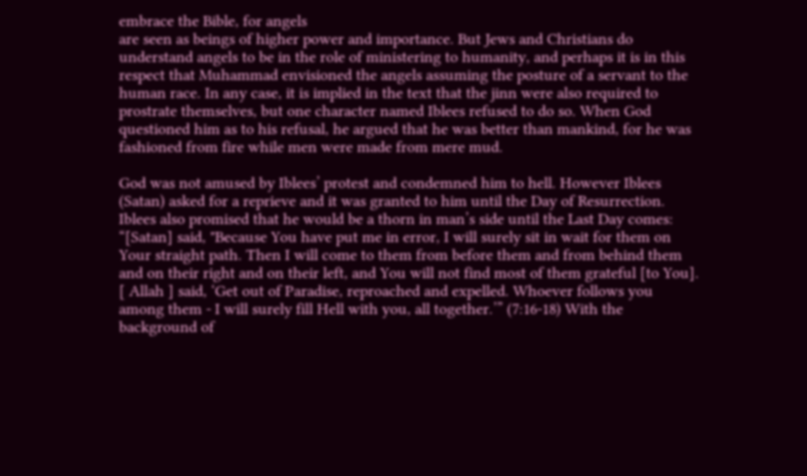embrace the Bible, for angels
are seen as beings of higher power and importance. But Jews and Christians do
understand angels to be in the role of ministering to humanity, and perhaps it is in this
respect that Muhammad envisioned the angels assuming the posture of a servant to the
human race. In any case, it is implied in the text that the jinn were also required to
prostrate themselves, but one character named Iblees refused to do so. When God
questioned him as to his refusal, he argued that he was better than mankind, for he was
fashioned from fire while men were made from mere mud.

God was not amused by Iblees’ protest and condemned him to hell. However Iblees
(Satan) asked for a reprieve and it was granted to him until the Day of Resurrection.
Iblees also promised that he would be a thorn in man’s side until the Last Day comes:
“[Satan] said, "Because You have put me in error, I will surely sit in wait for them on
Your straight path. Then I will come to them from before them and from behind them
and on their right and on their left, and You will not find most of them grateful [to You].
[ Allah ] said, ‘Get out of Paradise, reproached and expelled. Whoever follows you
among them - I will surely fill Hell with you, all together.’” (7:16-18) With the
background of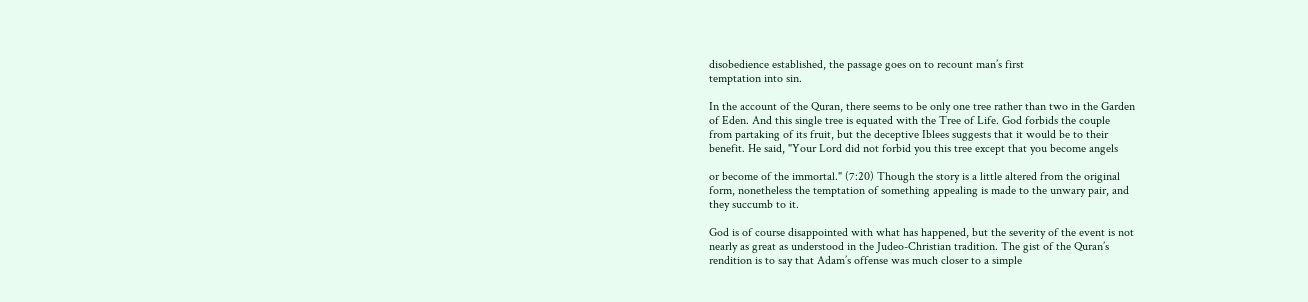disobedience established, the passage goes on to recount man’s first
temptation into sin.

In the account of the Quran, there seems to be only one tree rather than two in the Garden
of Eden. And this single tree is equated with the Tree of Life. God forbids the couple
from partaking of its fruit, but the deceptive Iblees suggests that it would be to their
benefit. He said, "Your Lord did not forbid you this tree except that you become angels

or become of the immortal." (7:20) Though the story is a little altered from the original
form, nonetheless the temptation of something appealing is made to the unwary pair, and
they succumb to it.

God is of course disappointed with what has happened, but the severity of the event is not
nearly as great as understood in the Judeo-Christian tradition. The gist of the Quran’s
rendition is to say that Adam’s offense was much closer to a simple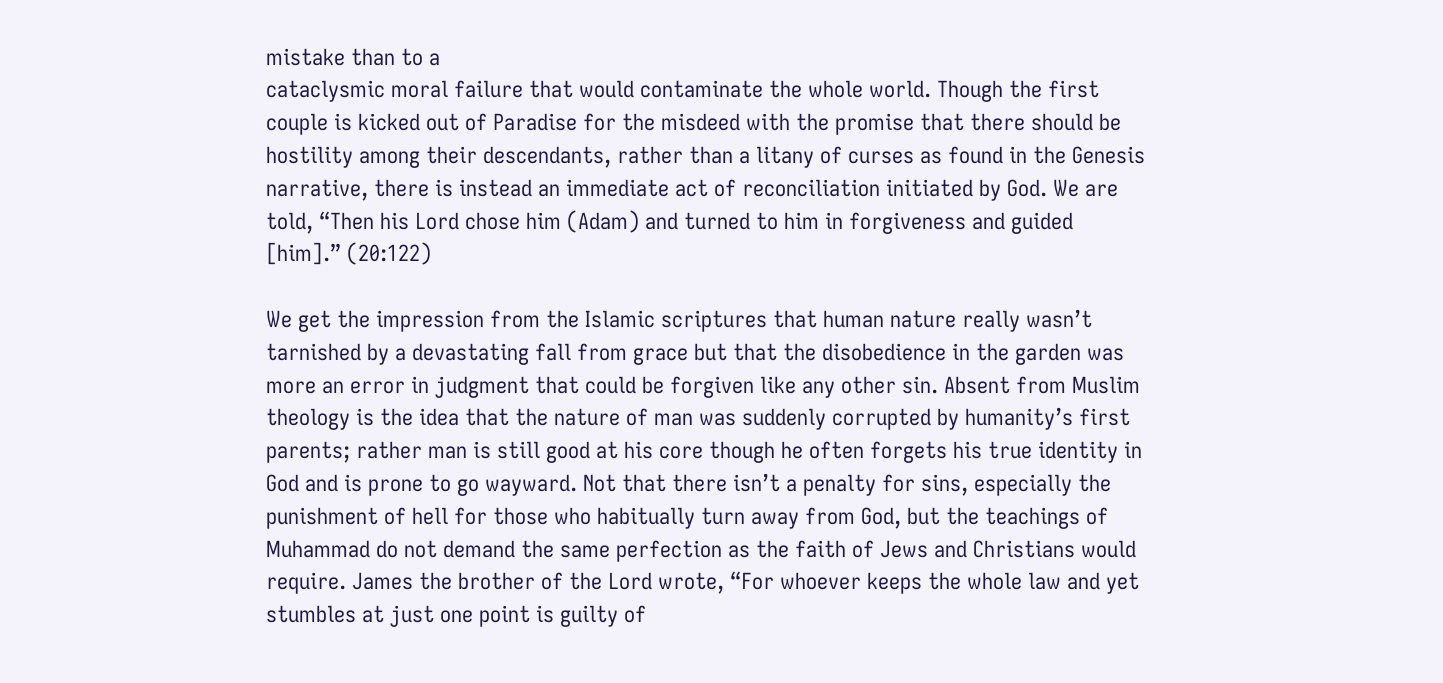mistake than to a
cataclysmic moral failure that would contaminate the whole world. Though the first
couple is kicked out of Paradise for the misdeed with the promise that there should be
hostility among their descendants, rather than a litany of curses as found in the Genesis
narrative, there is instead an immediate act of reconciliation initiated by God. We are
told, “Then his Lord chose him (Adam) and turned to him in forgiveness and guided
[him].” (20:122)

We get the impression from the Islamic scriptures that human nature really wasn’t
tarnished by a devastating fall from grace but that the disobedience in the garden was
more an error in judgment that could be forgiven like any other sin. Absent from Muslim
theology is the idea that the nature of man was suddenly corrupted by humanity’s first
parents; rather man is still good at his core though he often forgets his true identity in
God and is prone to go wayward. Not that there isn’t a penalty for sins, especially the
punishment of hell for those who habitually turn away from God, but the teachings of
Muhammad do not demand the same perfection as the faith of Jews and Christians would
require. James the brother of the Lord wrote, “For whoever keeps the whole law and yet
stumbles at just one point is guilty of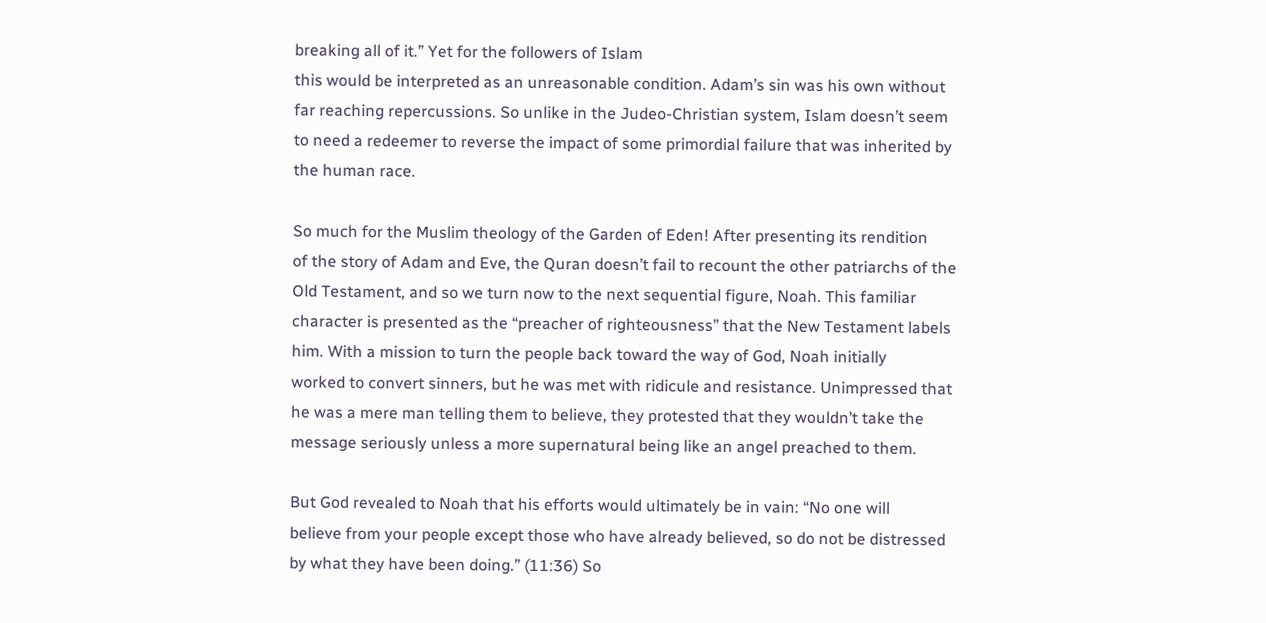breaking all of it.” Yet for the followers of Islam
this would be interpreted as an unreasonable condition. Adam’s sin was his own without
far reaching repercussions. So unlike in the Judeo-Christian system, Islam doesn’t seem
to need a redeemer to reverse the impact of some primordial failure that was inherited by
the human race.

So much for the Muslim theology of the Garden of Eden! After presenting its rendition
of the story of Adam and Eve, the Quran doesn’t fail to recount the other patriarchs of the
Old Testament, and so we turn now to the next sequential figure, Noah. This familiar
character is presented as the “preacher of righteousness” that the New Testament labels
him. With a mission to turn the people back toward the way of God, Noah initially
worked to convert sinners, but he was met with ridicule and resistance. Unimpressed that
he was a mere man telling them to believe, they protested that they wouldn’t take the
message seriously unless a more supernatural being like an angel preached to them.

But God revealed to Noah that his efforts would ultimately be in vain: “No one will
believe from your people except those who have already believed, so do not be distressed
by what they have been doing.” (11:36) So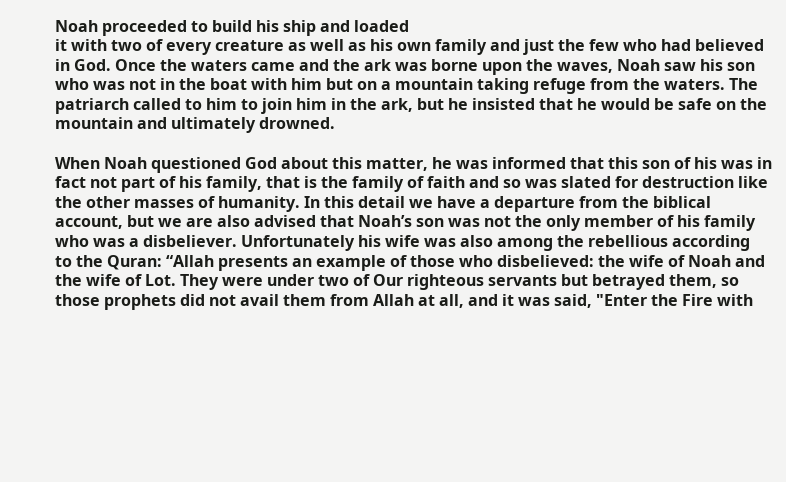Noah proceeded to build his ship and loaded
it with two of every creature as well as his own family and just the few who had believed
in God. Once the waters came and the ark was borne upon the waves, Noah saw his son
who was not in the boat with him but on a mountain taking refuge from the waters. The
patriarch called to him to join him in the ark, but he insisted that he would be safe on the
mountain and ultimately drowned.

When Noah questioned God about this matter, he was informed that this son of his was in
fact not part of his family, that is the family of faith and so was slated for destruction like
the other masses of humanity. In this detail we have a departure from the biblical
account, but we are also advised that Noah’s son was not the only member of his family
who was a disbeliever. Unfortunately his wife was also among the rebellious according
to the Quran: “Allah presents an example of those who disbelieved: the wife of Noah and
the wife of Lot. They were under two of Our righteous servants but betrayed them, so
those prophets did not avail them from Allah at all, and it was said, "Enter the Fire with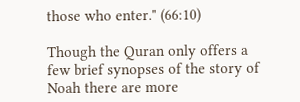those who enter." (66:10)

Though the Quran only offers a few brief synopses of the story of Noah there are more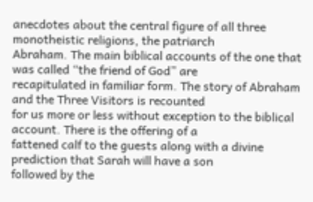anecdotes about the central figure of all three monotheistic religions, the patriarch
Abraham. The main biblical accounts of the one that was called “the friend of God” are
recapitulated in familiar form. The story of Abraham and the Three Visitors is recounted
for us more or less without exception to the biblical account. There is the offering of a
fattened calf to the guests along with a divine prediction that Sarah will have a son
followed by the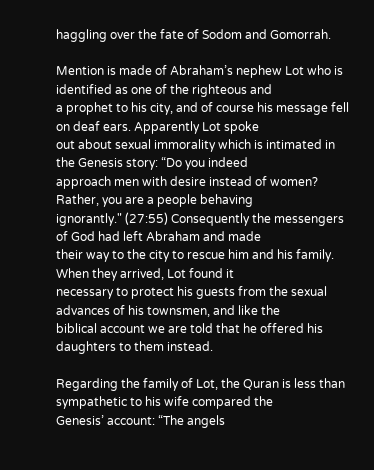haggling over the fate of Sodom and Gomorrah.

Mention is made of Abraham’s nephew Lot who is identified as one of the righteous and
a prophet to his city, and of course his message fell on deaf ears. Apparently Lot spoke
out about sexual immorality which is intimated in the Genesis story: “Do you indeed
approach men with desire instead of women? Rather, you are a people behaving
ignorantly." (27:55) Consequently the messengers of God had left Abraham and made
their way to the city to rescue him and his family. When they arrived, Lot found it
necessary to protect his guests from the sexual advances of his townsmen, and like the
biblical account we are told that he offered his daughters to them instead.

Regarding the family of Lot, the Quran is less than sympathetic to his wife compared the
Genesis’ account: “The angels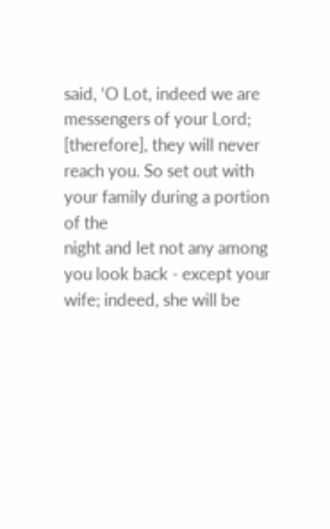said, ‘O Lot, indeed we are messengers of your Lord;
[therefore], they will never reach you. So set out with your family during a portion of the
night and let not any among you look back - except your wife; indeed, she will be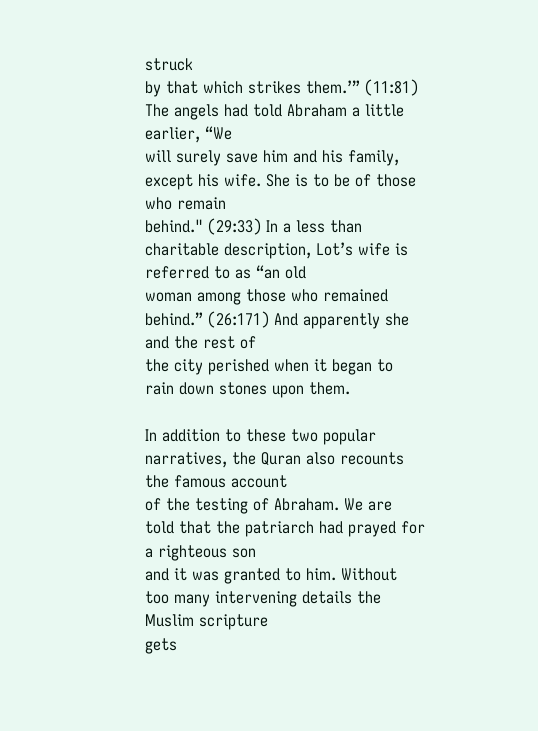struck
by that which strikes them.’” (11:81) The angels had told Abraham a little earlier, “We
will surely save him and his family, except his wife. She is to be of those who remain
behind." (29:33) In a less than charitable description, Lot’s wife is referred to as “an old
woman among those who remained behind.” (26:171) And apparently she and the rest of
the city perished when it began to rain down stones upon them.

In addition to these two popular narratives, the Quran also recounts the famous account
of the testing of Abraham. We are told that the patriarch had prayed for a righteous son
and it was granted to him. Without too many intervening details the Muslim scripture
gets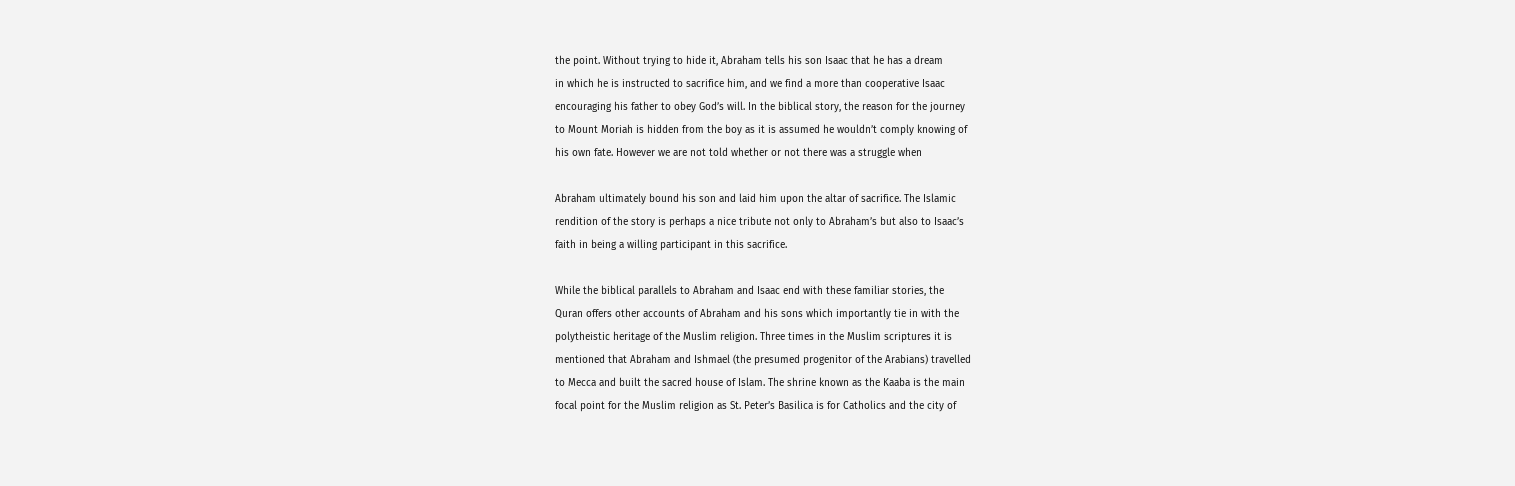the point. Without trying to hide it, Abraham tells his son Isaac that he has a dream
in which he is instructed to sacrifice him, and we find a more than cooperative Isaac
encouraging his father to obey God’s will. In the biblical story, the reason for the journey
to Mount Moriah is hidden from the boy as it is assumed he wouldn’t comply knowing of
his own fate. However we are not told whether or not there was a struggle when

Abraham ultimately bound his son and laid him upon the altar of sacrifice. The Islamic
rendition of the story is perhaps a nice tribute not only to Abraham’s but also to Isaac’s
faith in being a willing participant in this sacrifice.

While the biblical parallels to Abraham and Isaac end with these familiar stories, the
Quran offers other accounts of Abraham and his sons which importantly tie in with the
polytheistic heritage of the Muslim religion. Three times in the Muslim scriptures it is
mentioned that Abraham and Ishmael (the presumed progenitor of the Arabians) travelled
to Mecca and built the sacred house of Islam. The shrine known as the Kaaba is the main
focal point for the Muslim religion as St. Peter’s Basilica is for Catholics and the city of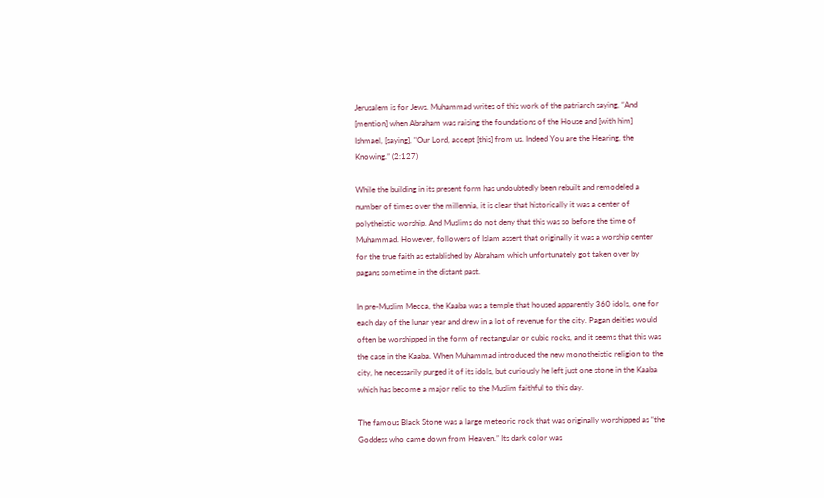Jerusalem is for Jews. Muhammad writes of this work of the patriarch saying, “And
[mention] when Abraham was raising the foundations of the House and [with him]
Ishmael, [saying], "Our Lord, accept [this] from us. Indeed You are the Hearing, the
Knowing.” (2:127)

While the building in its present form has undoubtedly been rebuilt and remodeled a
number of times over the millennia, it is clear that historically it was a center of
polytheistic worship. And Muslims do not deny that this was so before the time of
Muhammad. However, followers of Islam assert that originally it was a worship center
for the true faith as established by Abraham which unfortunately got taken over by
pagans sometime in the distant past.

In pre-Muslim Mecca, the Kaaba was a temple that housed apparently 360 idols, one for
each day of the lunar year and drew in a lot of revenue for the city. Pagan deities would
often be worshipped in the form of rectangular or cubic rocks, and it seems that this was
the case in the Kaaba. When Muhammad introduced the new monotheistic religion to the
city, he necessarily purged it of its idols, but curiously he left just one stone in the Kaaba
which has become a major relic to the Muslim faithful to this day.

The famous Black Stone was a large meteoric rock that was originally worshipped as “the
Goddess who came down from Heaven.” Its dark color was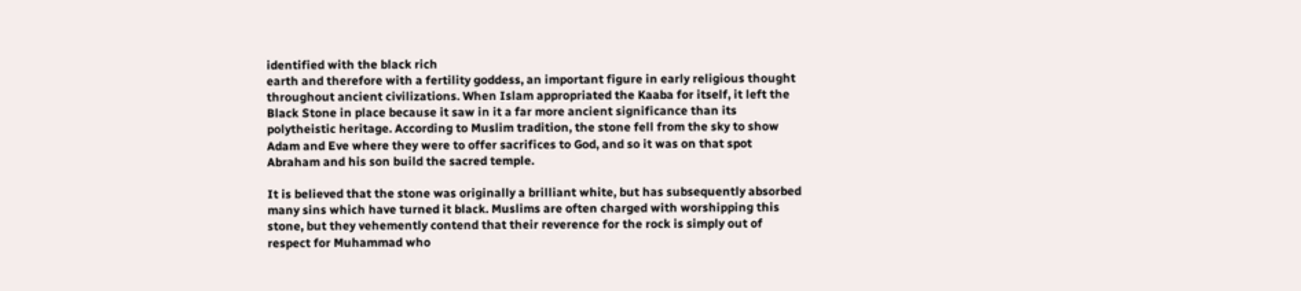identified with the black rich
earth and therefore with a fertility goddess, an important figure in early religious thought
throughout ancient civilizations. When Islam appropriated the Kaaba for itself, it left the
Black Stone in place because it saw in it a far more ancient significance than its
polytheistic heritage. According to Muslim tradition, the stone fell from the sky to show
Adam and Eve where they were to offer sacrifices to God, and so it was on that spot
Abraham and his son build the sacred temple.

It is believed that the stone was originally a brilliant white, but has subsequently absorbed
many sins which have turned it black. Muslims are often charged with worshipping this
stone, but they vehemently contend that their reverence for the rock is simply out of
respect for Muhammad who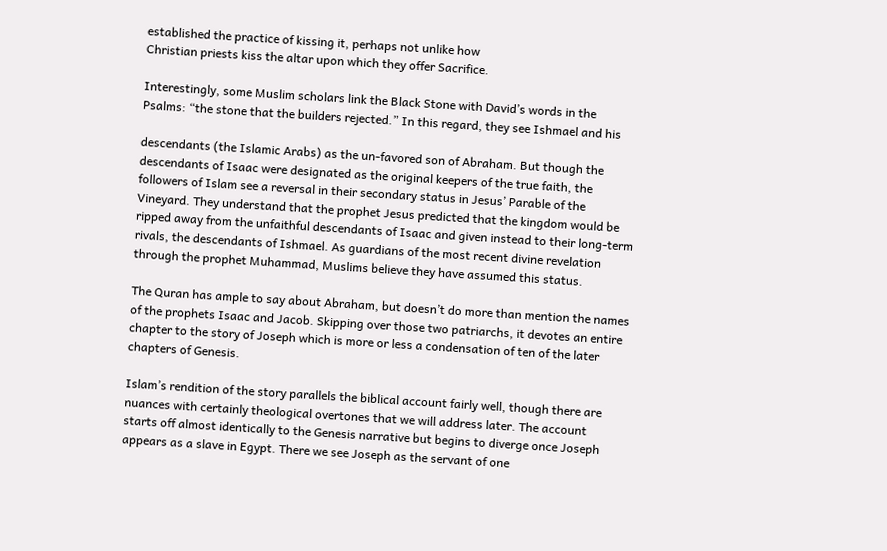established the practice of kissing it, perhaps not unlike how
Christian priests kiss the altar upon which they offer Sacrifice.

Interestingly, some Muslim scholars link the Black Stone with David’s words in the
Psalms: “the stone that the builders rejected.” In this regard, they see Ishmael and his

descendants (the Islamic Arabs) as the un-favored son of Abraham. But though the
descendants of Isaac were designated as the original keepers of the true faith, the
followers of Islam see a reversal in their secondary status in Jesus’ Parable of the
Vineyard. They understand that the prophet Jesus predicted that the kingdom would be
ripped away from the unfaithful descendants of Isaac and given instead to their long-term
rivals, the descendants of Ishmael. As guardians of the most recent divine revelation
through the prophet Muhammad, Muslims believe they have assumed this status.

The Quran has ample to say about Abraham, but doesn’t do more than mention the names
of the prophets Isaac and Jacob. Skipping over those two patriarchs, it devotes an entire
chapter to the story of Joseph which is more or less a condensation of ten of the later
chapters of Genesis.

Islam’s rendition of the story parallels the biblical account fairly well, though there are
nuances with certainly theological overtones that we will address later. The account
starts off almost identically to the Genesis narrative but begins to diverge once Joseph
appears as a slave in Egypt. There we see Joseph as the servant of one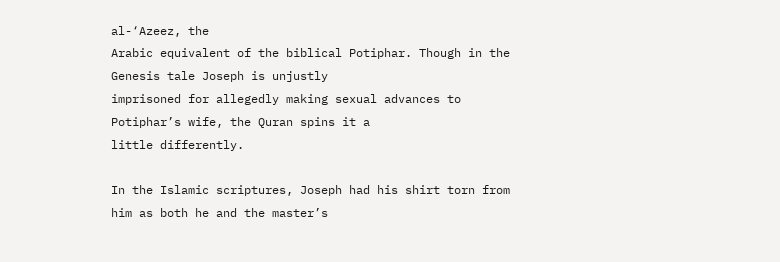al-‘Azeez, the
Arabic equivalent of the biblical Potiphar. Though in the Genesis tale Joseph is unjustly
imprisoned for allegedly making sexual advances to Potiphar’s wife, the Quran spins it a
little differently.

In the Islamic scriptures, Joseph had his shirt torn from him as both he and the master’s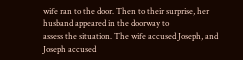wife ran to the door. Then to their surprise, her husband appeared in the doorway to
assess the situation. The wife accused Joseph, and Joseph accused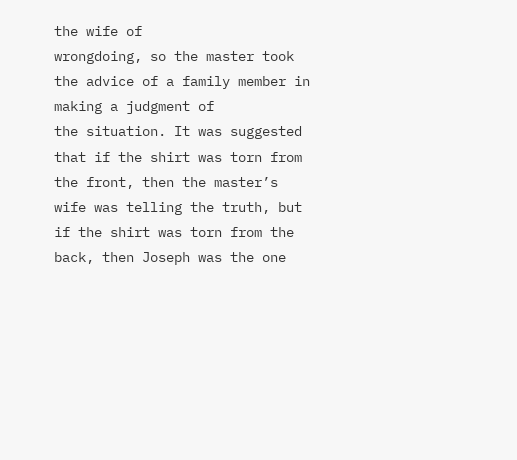the wife of
wrongdoing, so the master took the advice of a family member in making a judgment of
the situation. It was suggested that if the shirt was torn from the front, then the master’s
wife was telling the truth, but if the shirt was torn from the back, then Joseph was the one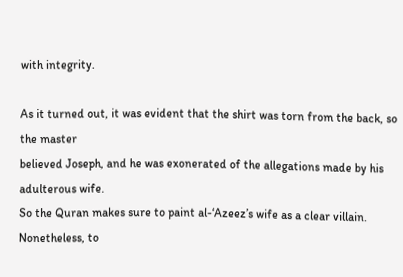with integrity.

As it turned out, it was evident that the shirt was torn from the back, so the master
believed Joseph, and he was exonerated of the allegations made by his adulterous wife.
So the Quran makes sure to paint al-‘Azeez’s wife as a clear villain. Nonetheless, to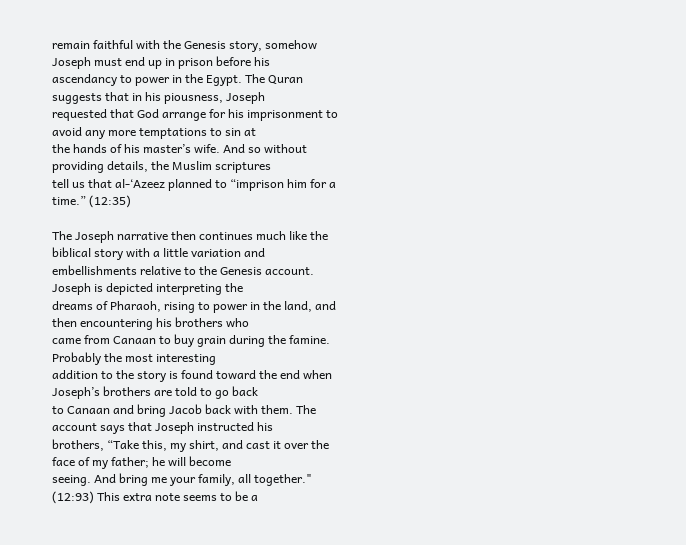remain faithful with the Genesis story, somehow Joseph must end up in prison before his
ascendancy to power in the Egypt. The Quran suggests that in his piousness, Joseph
requested that God arrange for his imprisonment to avoid any more temptations to sin at
the hands of his master’s wife. And so without providing details, the Muslim scriptures
tell us that al-‘Azeez planned to “imprison him for a time.” (12:35)

The Joseph narrative then continues much like the biblical story with a little variation and
embellishments relative to the Genesis account. Joseph is depicted interpreting the
dreams of Pharaoh, rising to power in the land, and then encountering his brothers who
came from Canaan to buy grain during the famine. Probably the most interesting
addition to the story is found toward the end when Joseph’s brothers are told to go back
to Canaan and bring Jacob back with them. The account says that Joseph instructed his
brothers, “Take this, my shirt, and cast it over the face of my father; he will become
seeing. And bring me your family, all together." (12:93) This extra note seems to be a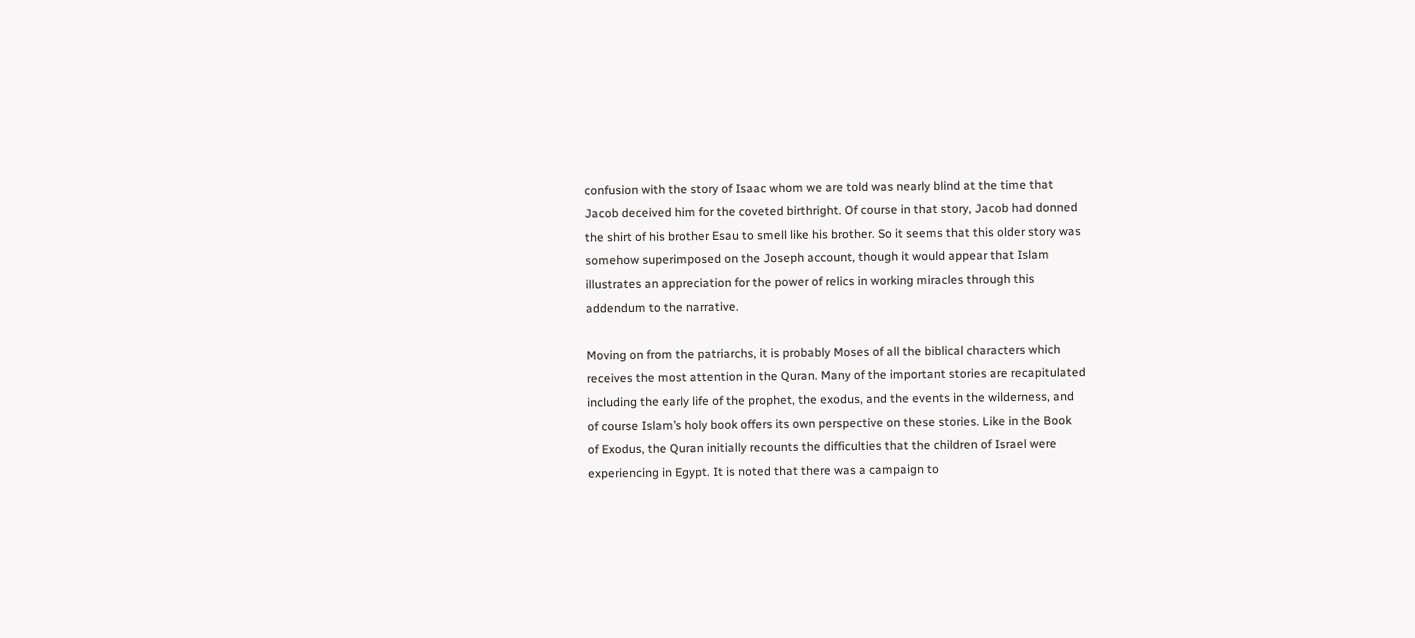confusion with the story of Isaac whom we are told was nearly blind at the time that
Jacob deceived him for the coveted birthright. Of course in that story, Jacob had donned
the shirt of his brother Esau to smell like his brother. So it seems that this older story was
somehow superimposed on the Joseph account, though it would appear that Islam
illustrates an appreciation for the power of relics in working miracles through this
addendum to the narrative.

Moving on from the patriarchs, it is probably Moses of all the biblical characters which
receives the most attention in the Quran. Many of the important stories are recapitulated
including the early life of the prophet, the exodus, and the events in the wilderness, and
of course Islam’s holy book offers its own perspective on these stories. Like in the Book
of Exodus, the Quran initially recounts the difficulties that the children of Israel were
experiencing in Egypt. It is noted that there was a campaign to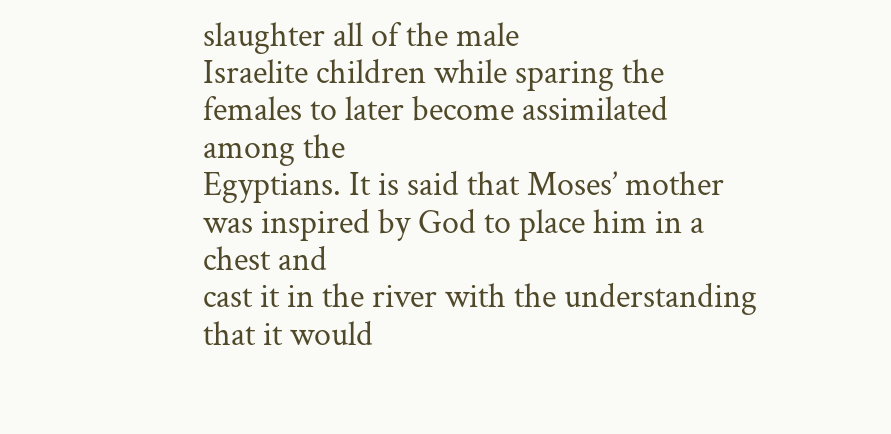slaughter all of the male
Israelite children while sparing the females to later become assimilated among the
Egyptians. It is said that Moses’ mother was inspired by God to place him in a chest and
cast it in the river with the understanding that it would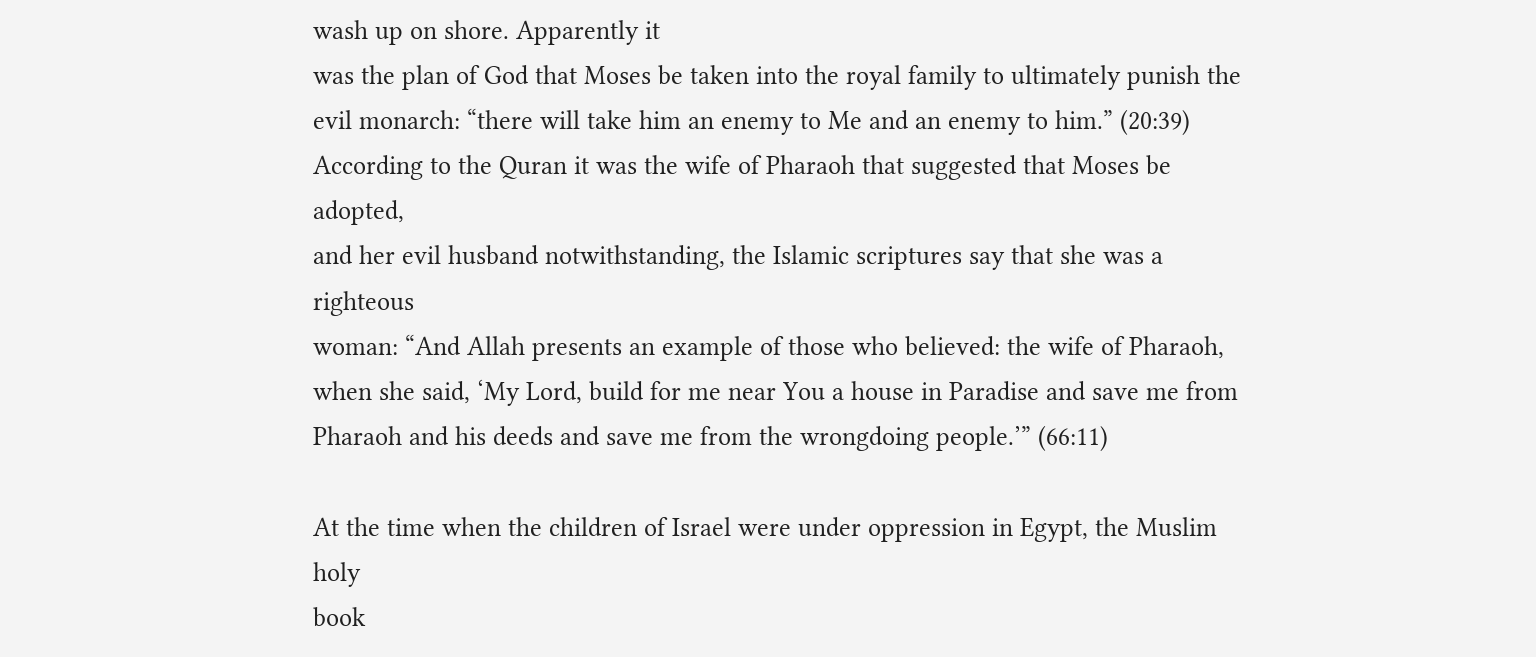wash up on shore. Apparently it
was the plan of God that Moses be taken into the royal family to ultimately punish the
evil monarch: “there will take him an enemy to Me and an enemy to him.” (20:39)
According to the Quran it was the wife of Pharaoh that suggested that Moses be adopted,
and her evil husband notwithstanding, the Islamic scriptures say that she was a righteous
woman: “And Allah presents an example of those who believed: the wife of Pharaoh,
when she said, ‘My Lord, build for me near You a house in Paradise and save me from
Pharaoh and his deeds and save me from the wrongdoing people.’” (66:11)

At the time when the children of Israel were under oppression in Egypt, the Muslim holy
book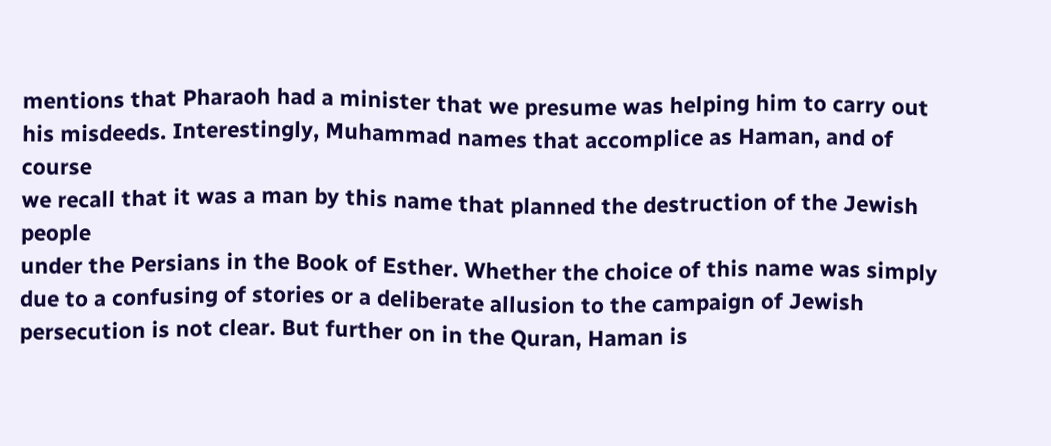mentions that Pharaoh had a minister that we presume was helping him to carry out
his misdeeds. Interestingly, Muhammad names that accomplice as Haman, and of course
we recall that it was a man by this name that planned the destruction of the Jewish people
under the Persians in the Book of Esther. Whether the choice of this name was simply
due to a confusing of stories or a deliberate allusion to the campaign of Jewish
persecution is not clear. But further on in the Quran, Haman is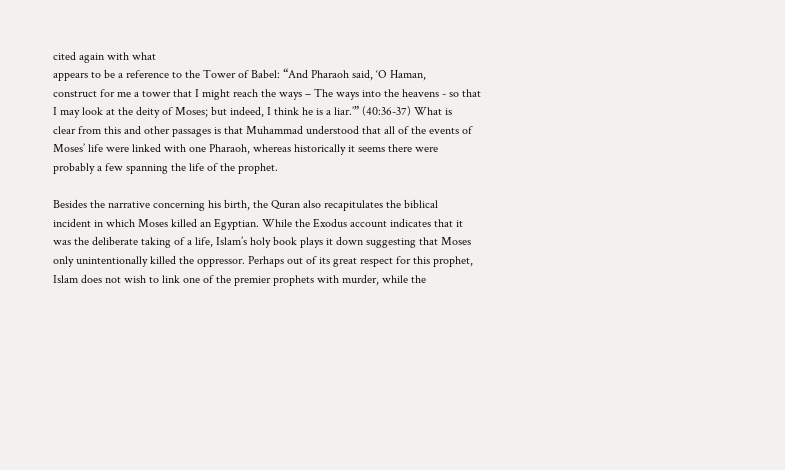cited again with what
appears to be a reference to the Tower of Babel: “And Pharaoh said, ‘O Haman,
construct for me a tower that I might reach the ways – The ways into the heavens - so that
I may look at the deity of Moses; but indeed, I think he is a liar.’” (40:36-37) What is
clear from this and other passages is that Muhammad understood that all of the events of
Moses’ life were linked with one Pharaoh, whereas historically it seems there were
probably a few spanning the life of the prophet.

Besides the narrative concerning his birth, the Quran also recapitulates the biblical
incident in which Moses killed an Egyptian. While the Exodus account indicates that it
was the deliberate taking of a life, Islam’s holy book plays it down suggesting that Moses
only unintentionally killed the oppressor. Perhaps out of its great respect for this prophet,
Islam does not wish to link one of the premier prophets with murder, while the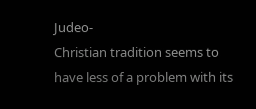Judeo-
Christian tradition seems to have less of a problem with its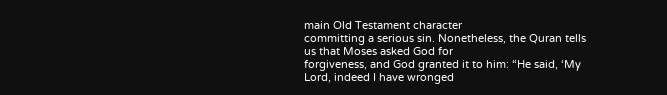main Old Testament character
committing a serious sin. Nonetheless, the Quran tells us that Moses asked God for
forgiveness, and God granted it to him: “He said, ‘My Lord, indeed I have wronged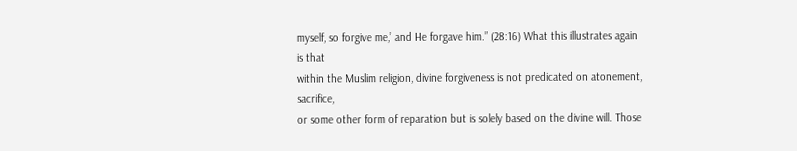myself, so forgive me,’ and He forgave him.” (28:16) What this illustrates again is that
within the Muslim religion, divine forgiveness is not predicated on atonement, sacrifice,
or some other form of reparation but is solely based on the divine will. Those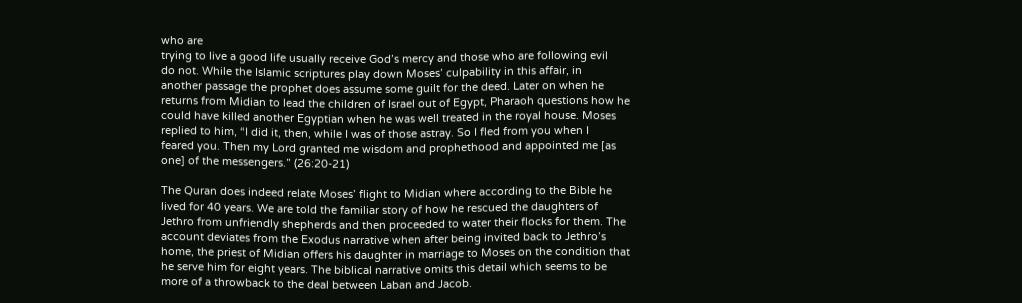who are
trying to live a good life usually receive God’s mercy and those who are following evil
do not. While the Islamic scriptures play down Moses’ culpability in this affair, in
another passage the prophet does assume some guilt for the deed. Later on when he
returns from Midian to lead the children of Israel out of Egypt, Pharaoh questions how he
could have killed another Egyptian when he was well treated in the royal house. Moses
replied to him, “I did it, then, while I was of those astray. So I fled from you when I
feared you. Then my Lord granted me wisdom and prophethood and appointed me [as
one] of the messengers.” (26:20-21)

The Quran does indeed relate Moses’ flight to Midian where according to the Bible he
lived for 40 years. We are told the familiar story of how he rescued the daughters of
Jethro from unfriendly shepherds and then proceeded to water their flocks for them. The
account deviates from the Exodus narrative when after being invited back to Jethro’s
home, the priest of Midian offers his daughter in marriage to Moses on the condition that
he serve him for eight years. The biblical narrative omits this detail which seems to be
more of a throwback to the deal between Laban and Jacob.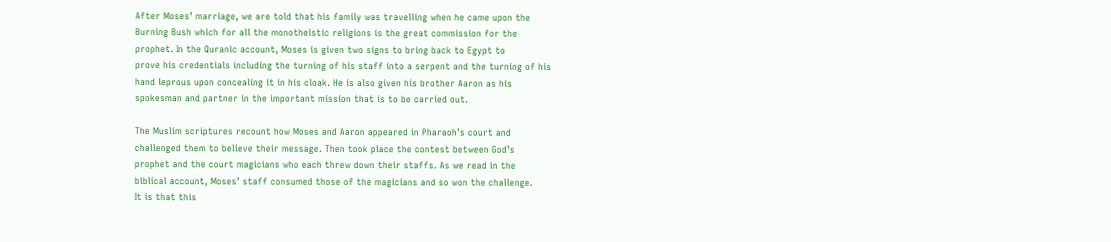After Moses’ marriage, we are told that his family was travelling when he came upon the
Burning Bush which for all the monotheistic religions is the great commission for the
prophet. In the Quranic account, Moses is given two signs to bring back to Egypt to
prove his credentials including the turning of his staff into a serpent and the turning of his
hand leprous upon concealing it in his cloak. He is also given his brother Aaron as his
spokesman and partner in the important mission that is to be carried out.

The Muslim scriptures recount how Moses and Aaron appeared in Pharaoh’s court and
challenged them to believe their message. Then took place the contest between God’s
prophet and the court magicians who each threw down their staffs. As we read in the
biblical account, Moses’ staff consumed those of the magicians and so won the challenge.
It is that this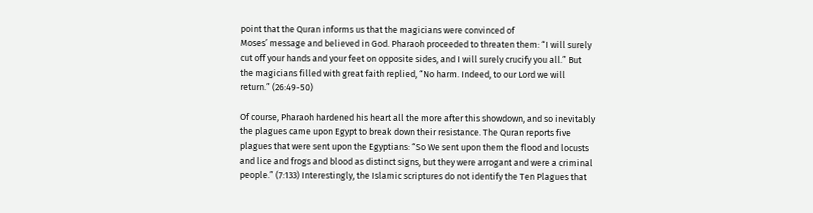point that the Quran informs us that the magicians were convinced of
Moses’ message and believed in God. Pharaoh proceeded to threaten them: “I will surely
cut off your hands and your feet on opposite sides, and I will surely crucify you all.” But
the magicians filled with great faith replied, “No harm. Indeed, to our Lord we will
return.” (26:49-50)

Of course, Pharaoh hardened his heart all the more after this showdown, and so inevitably
the plagues came upon Egypt to break down their resistance. The Quran reports five
plagues that were sent upon the Egyptians: “So We sent upon them the flood and locusts
and lice and frogs and blood as distinct signs, but they were arrogant and were a criminal
people.” (7:133) Interestingly, the Islamic scriptures do not identify the Ten Plagues that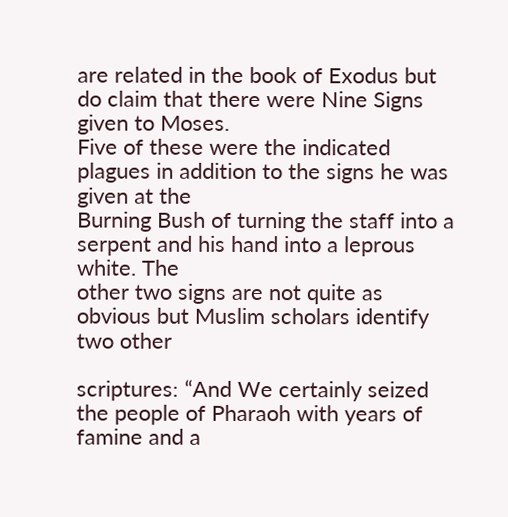are related in the book of Exodus but do claim that there were Nine Signs given to Moses.
Five of these were the indicated plagues in addition to the signs he was given at the
Burning Bush of turning the staff into a serpent and his hand into a leprous white. The
other two signs are not quite as obvious but Muslim scholars identify two other

scriptures: “And We certainly seized the people of Pharaoh with years of famine and a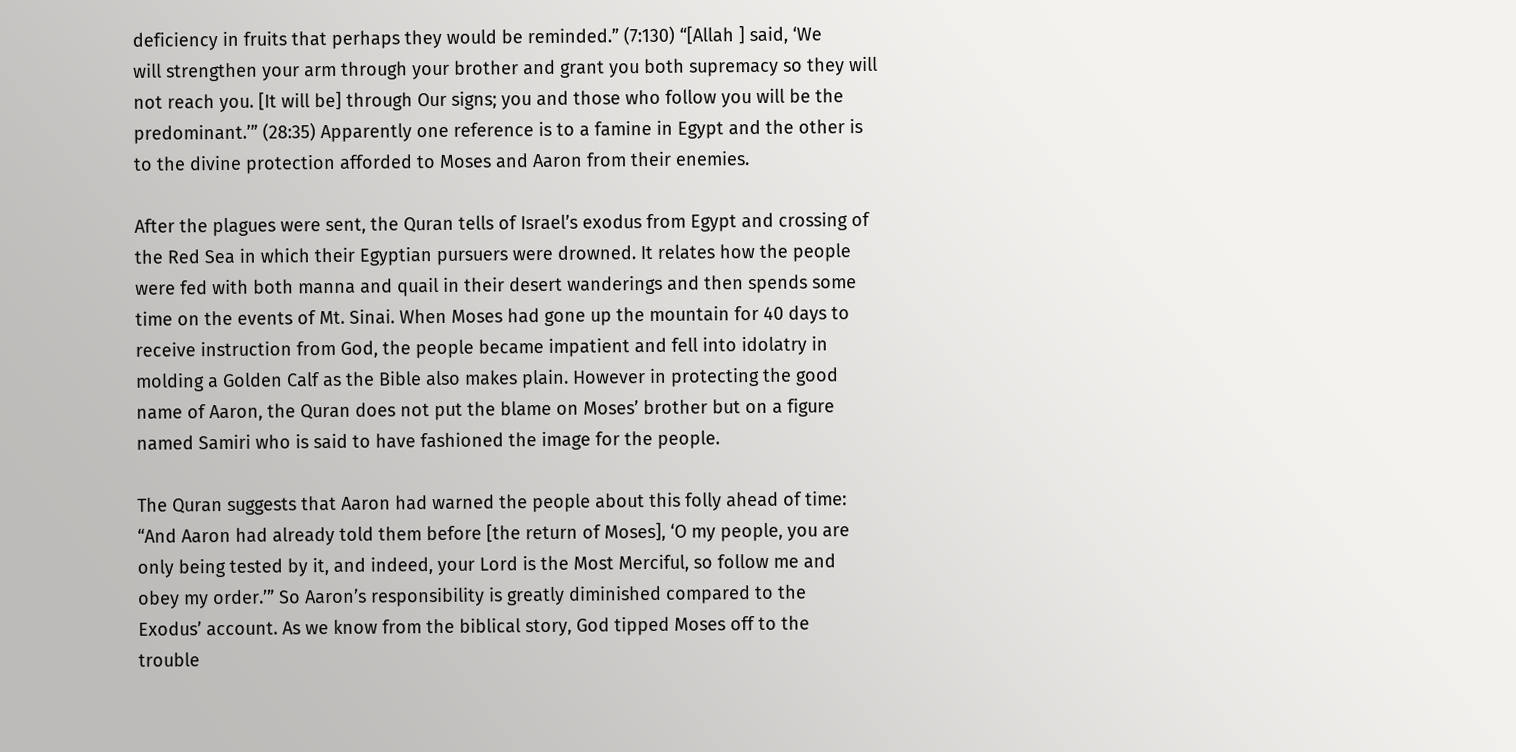deficiency in fruits that perhaps they would be reminded.” (7:130) “[Allah ] said, ‘We
will strengthen your arm through your brother and grant you both supremacy so they will
not reach you. [It will be] through Our signs; you and those who follow you will be the
predominant.’” (28:35) Apparently one reference is to a famine in Egypt and the other is
to the divine protection afforded to Moses and Aaron from their enemies.

After the plagues were sent, the Quran tells of Israel’s exodus from Egypt and crossing of
the Red Sea in which their Egyptian pursuers were drowned. It relates how the people
were fed with both manna and quail in their desert wanderings and then spends some
time on the events of Mt. Sinai. When Moses had gone up the mountain for 40 days to
receive instruction from God, the people became impatient and fell into idolatry in
molding a Golden Calf as the Bible also makes plain. However in protecting the good
name of Aaron, the Quran does not put the blame on Moses’ brother but on a figure
named Samiri who is said to have fashioned the image for the people.

The Quran suggests that Aaron had warned the people about this folly ahead of time:
“And Aaron had already told them before [the return of Moses], ‘O my people, you are
only being tested by it, and indeed, your Lord is the Most Merciful, so follow me and
obey my order.’” So Aaron’s responsibility is greatly diminished compared to the
Exodus’ account. As we know from the biblical story, God tipped Moses off to the
trouble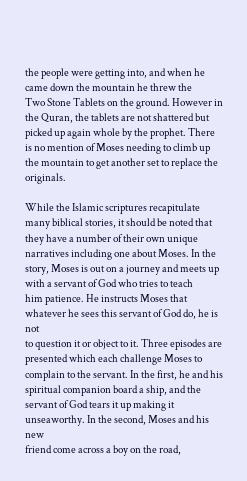the people were getting into, and when he came down the mountain he threw the
Two Stone Tablets on the ground. However in the Quran, the tablets are not shattered but
picked up again whole by the prophet. There is no mention of Moses needing to climb up
the mountain to get another set to replace the originals.

While the Islamic scriptures recapitulate many biblical stories, it should be noted that
they have a number of their own unique narratives including one about Moses. In the
story, Moses is out on a journey and meets up with a servant of God who tries to teach
him patience. He instructs Moses that whatever he sees this servant of God do, he is not
to question it or object to it. Three episodes are presented which each challenge Moses to
complain to the servant. In the first, he and his spiritual companion board a ship, and the
servant of God tears it up making it unseaworthy. In the second, Moses and his new
friend come across a boy on the road,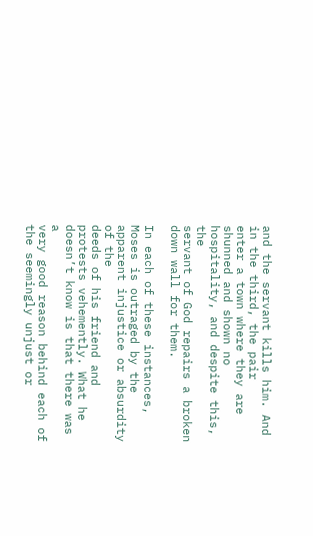and the servant kills him. And in the third, the pair
enter a town where they are shunned and shown no hospitality, and despite this, the
servant of God repairs a broken down wall for them.

In each of these instances, Moses is outraged by the apparent injustice or absurdity of the
deeds of his friend and protests vehemently. What he doesn’t know is that there was a
very good reason behind each of the seemingly unjust or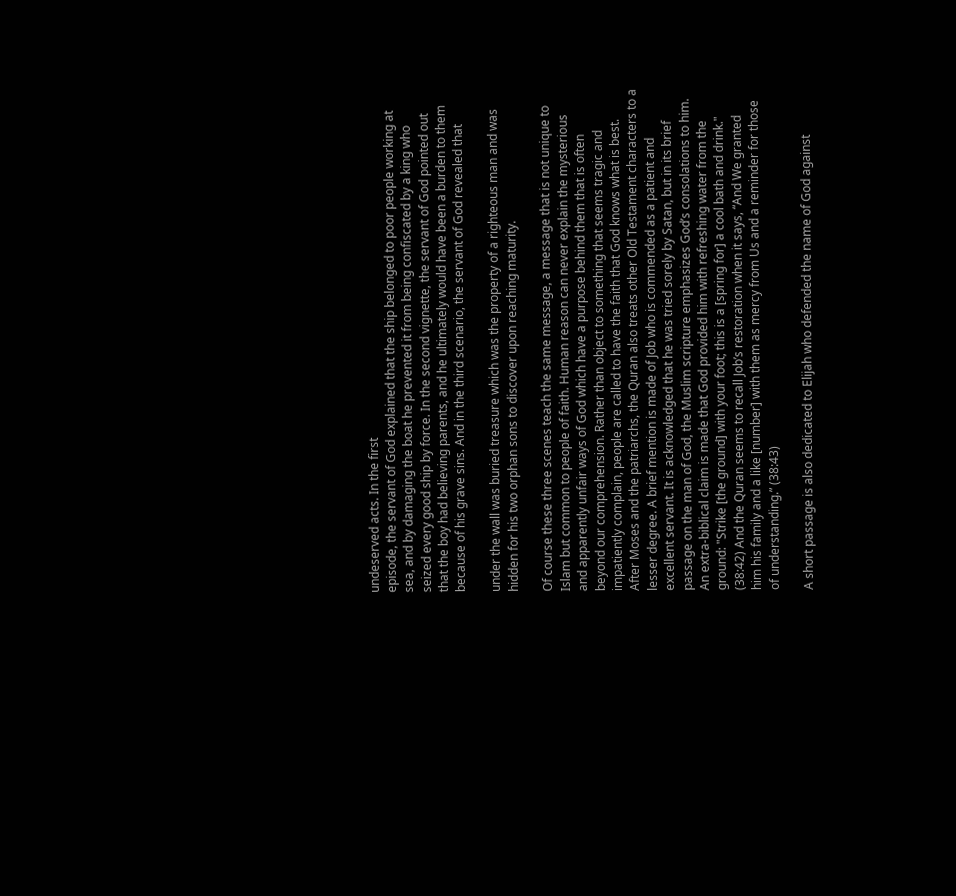undeserved acts. In the first
episode, the servant of God explained that the ship belonged to poor people working at
sea, and by damaging the boat he prevented it from being confiscated by a king who
seized every good ship by force. In the second vignette, the servant of God pointed out
that the boy had believing parents, and he ultimately would have been a burden to them
because of his grave sins. And in the third scenario, the servant of God revealed that

under the wall was buried treasure which was the property of a righteous man and was
hidden for his two orphan sons to discover upon reaching maturity.

Of course these three scenes teach the same message, a message that is not unique to
Islam but common to people of faith. Human reason can never explain the mysterious
and apparently unfair ways of God which have a purpose behind them that is often
beyond our comprehension. Rather than object to something that seems tragic and
impatiently complain, people are called to have the faith that God knows what is best.
After Moses and the patriarchs, the Quran also treats other Old Testament characters to a
lesser degree. A brief mention is made of Job who is commended as a patient and
excellent servant. It is acknowledged that he was tried sorely by Satan, but in its brief
passage on the man of God, the Muslim scripture emphasizes God’s consolations to him.
An extra-biblical claim is made that God provided him with refreshing water from the
ground: "Strike [the ground] with your foot; this is a [spring for] a cool bath and drink."
(38:42) And the Quran seems to recall Job’s restoration when it says, “And We granted
him his family and a like [number] with them as mercy from Us and a reminder for those
of understanding.” (38:43)

A short passage is also dedicated to Elijah who defended the name of God against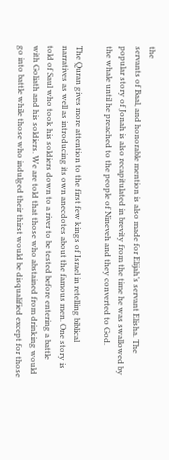the
servants of Baal, and honorable mention is also made for Elijah’s servant Elisha. The
popular story of Jonah is also recapitulated in brevity from the time he was swallowed by
the whale until he preached to the people of Nineveh and they converted to God.

The Quran gives more attention to the first few kings of Israel in retelling biblical
narratives as well as introducing its own anecdotes about the famous men. One story is
told of Saul who took his soldiers down to a river to be tested before entering a battle
with Goliath and his soldiers. We are told that those who abstained from drinking would
go into battle while those who indulged their thirst would be disqualified except for those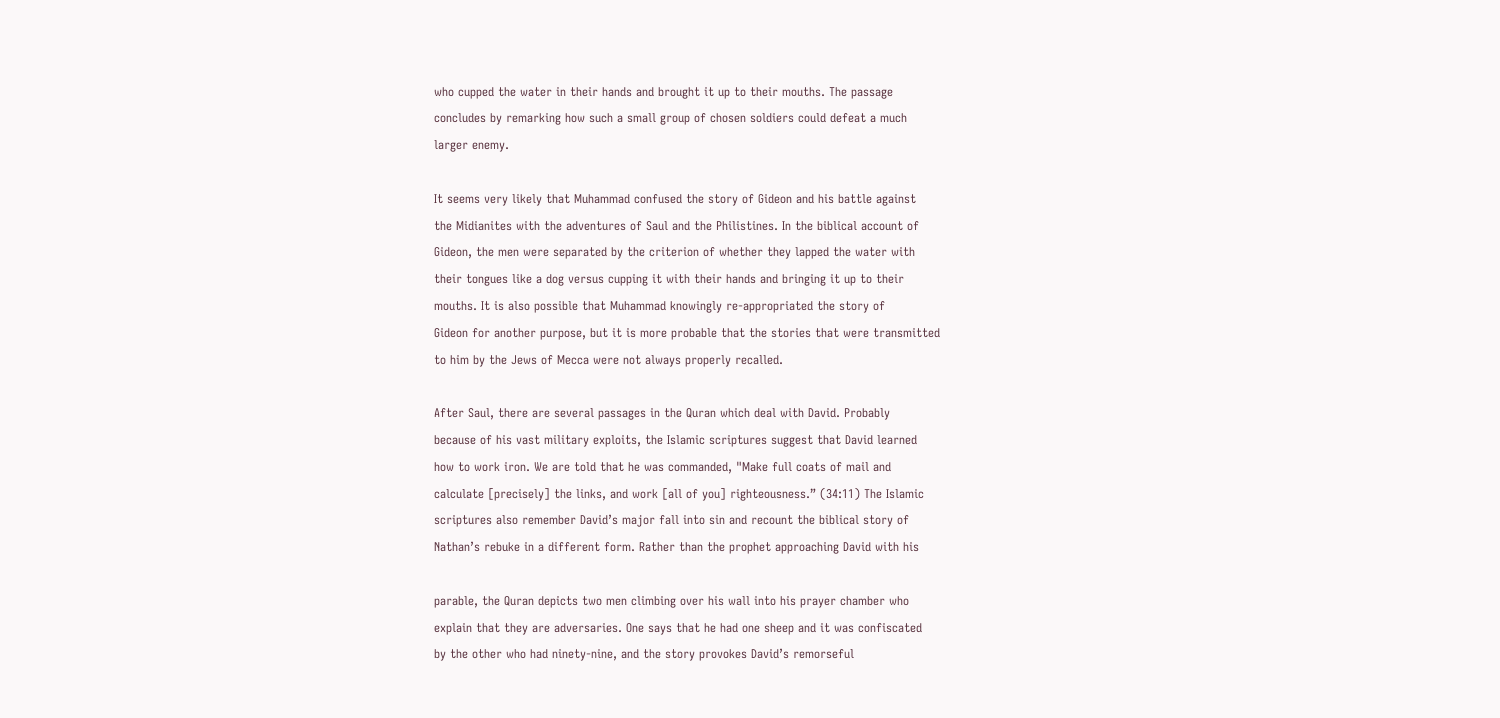who cupped the water in their hands and brought it up to their mouths. The passage
concludes by remarking how such a small group of chosen soldiers could defeat a much
larger enemy.

It seems very likely that Muhammad confused the story of Gideon and his battle against
the Midianites with the adventures of Saul and the Philistines. In the biblical account of
Gideon, the men were separated by the criterion of whether they lapped the water with
their tongues like a dog versus cupping it with their hands and bringing it up to their
mouths. It is also possible that Muhammad knowingly re-appropriated the story of
Gideon for another purpose, but it is more probable that the stories that were transmitted
to him by the Jews of Mecca were not always properly recalled.

After Saul, there are several passages in the Quran which deal with David. Probably
because of his vast military exploits, the Islamic scriptures suggest that David learned
how to work iron. We are told that he was commanded, "Make full coats of mail and
calculate [precisely] the links, and work [all of you] righteousness.” (34:11) The Islamic
scriptures also remember David’s major fall into sin and recount the biblical story of
Nathan’s rebuke in a different form. Rather than the prophet approaching David with his

parable, the Quran depicts two men climbing over his wall into his prayer chamber who
explain that they are adversaries. One says that he had one sheep and it was confiscated
by the other who had ninety-nine, and the story provokes David’s remorseful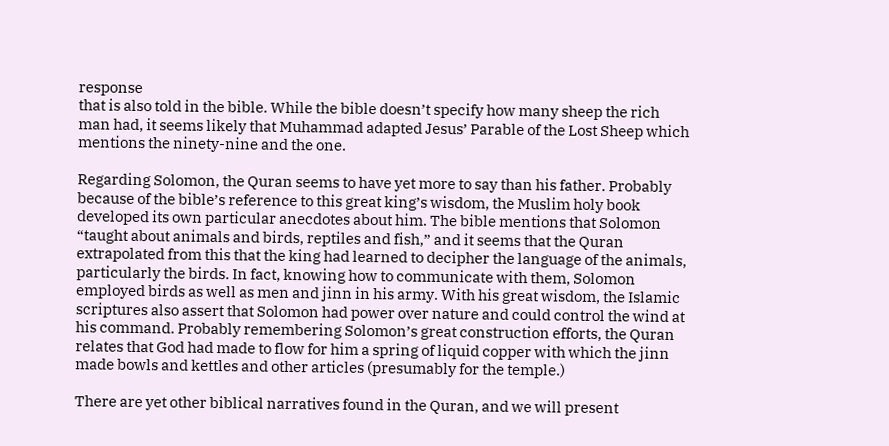response
that is also told in the bible. While the bible doesn’t specify how many sheep the rich
man had, it seems likely that Muhammad adapted Jesus’ Parable of the Lost Sheep which
mentions the ninety-nine and the one.

Regarding Solomon, the Quran seems to have yet more to say than his father. Probably
because of the bible’s reference to this great king’s wisdom, the Muslim holy book
developed its own particular anecdotes about him. The bible mentions that Solomon
“taught about animals and birds, reptiles and fish,” and it seems that the Quran
extrapolated from this that the king had learned to decipher the language of the animals,
particularly the birds. In fact, knowing how to communicate with them, Solomon
employed birds as well as men and jinn in his army. With his great wisdom, the Islamic
scriptures also assert that Solomon had power over nature and could control the wind at
his command. Probably remembering Solomon’s great construction efforts, the Quran
relates that God had made to flow for him a spring of liquid copper with which the jinn
made bowls and kettles and other articles (presumably for the temple.)

There are yet other biblical narratives found in the Quran, and we will present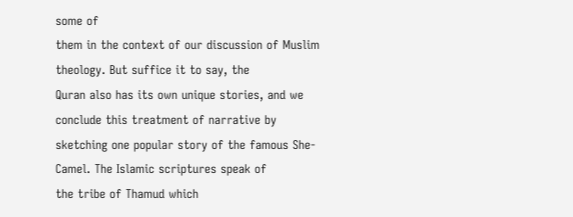some of
them in the context of our discussion of Muslim theology. But suffice it to say, the
Quran also has its own unique stories, and we conclude this treatment of narrative by
sketching one popular story of the famous She-Camel. The Islamic scriptures speak of
the tribe of Thamud which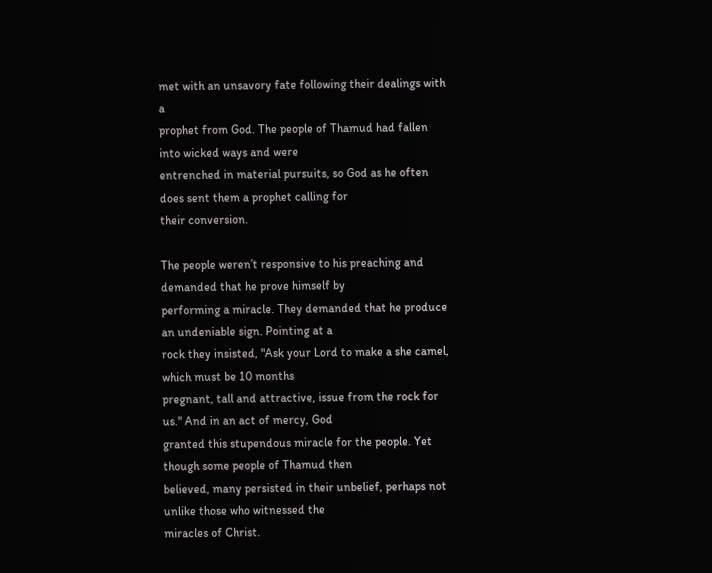met with an unsavory fate following their dealings with a
prophet from God. The people of Thamud had fallen into wicked ways and were
entrenched in material pursuits, so God as he often does sent them a prophet calling for
their conversion.

The people weren’t responsive to his preaching and demanded that he prove himself by
performing a miracle. They demanded that he produce an undeniable sign. Pointing at a
rock they insisted, "Ask your Lord to make a she camel, which must be 10 months
pregnant, tall and attractive, issue from the rock for us." And in an act of mercy, God
granted this stupendous miracle for the people. Yet though some people of Thamud then
believed, many persisted in their unbelief, perhaps not unlike those who witnessed the
miracles of Christ.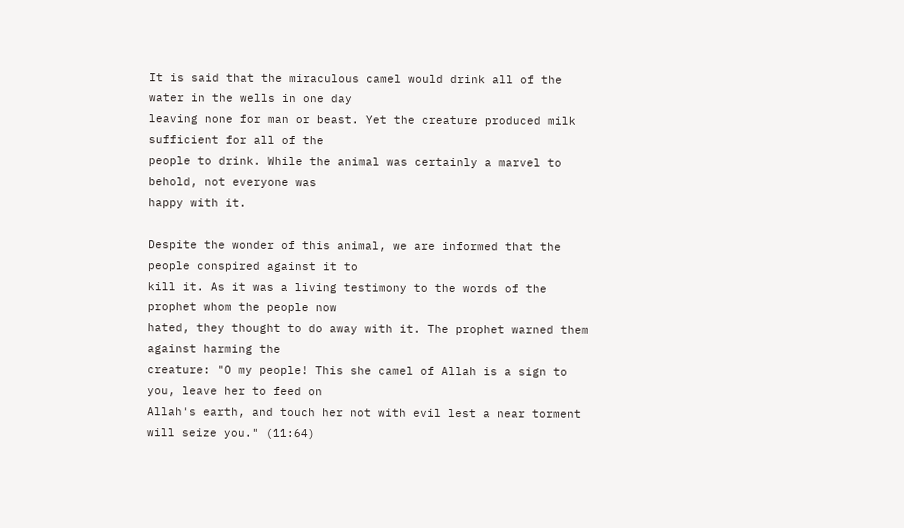It is said that the miraculous camel would drink all of the water in the wells in one day
leaving none for man or beast. Yet the creature produced milk sufficient for all of the
people to drink. While the animal was certainly a marvel to behold, not everyone was
happy with it.

Despite the wonder of this animal, we are informed that the people conspired against it to
kill it. As it was a living testimony to the words of the prophet whom the people now
hated, they thought to do away with it. The prophet warned them against harming the
creature: "O my people! This she camel of Allah is a sign to you, leave her to feed on
Allah's earth, and touch her not with evil lest a near torment will seize you." (11:64)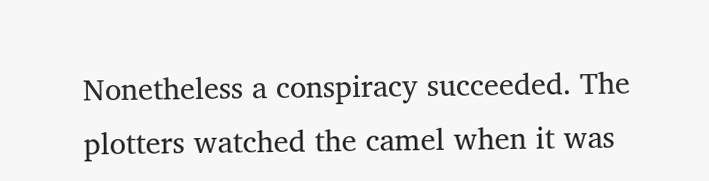Nonetheless a conspiracy succeeded. The plotters watched the camel when it was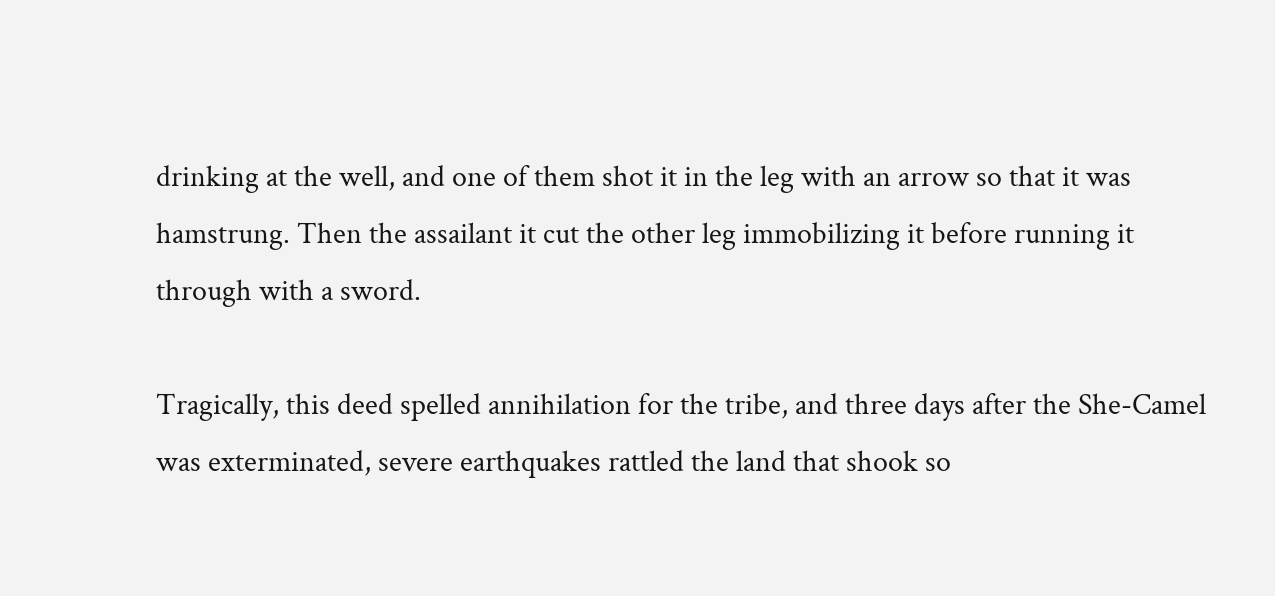drinking at the well, and one of them shot it in the leg with an arrow so that it was
hamstrung. Then the assailant it cut the other leg immobilizing it before running it
through with a sword.

Tragically, this deed spelled annihilation for the tribe, and three days after the She-Camel
was exterminated, severe earthquakes rattled the land that shook so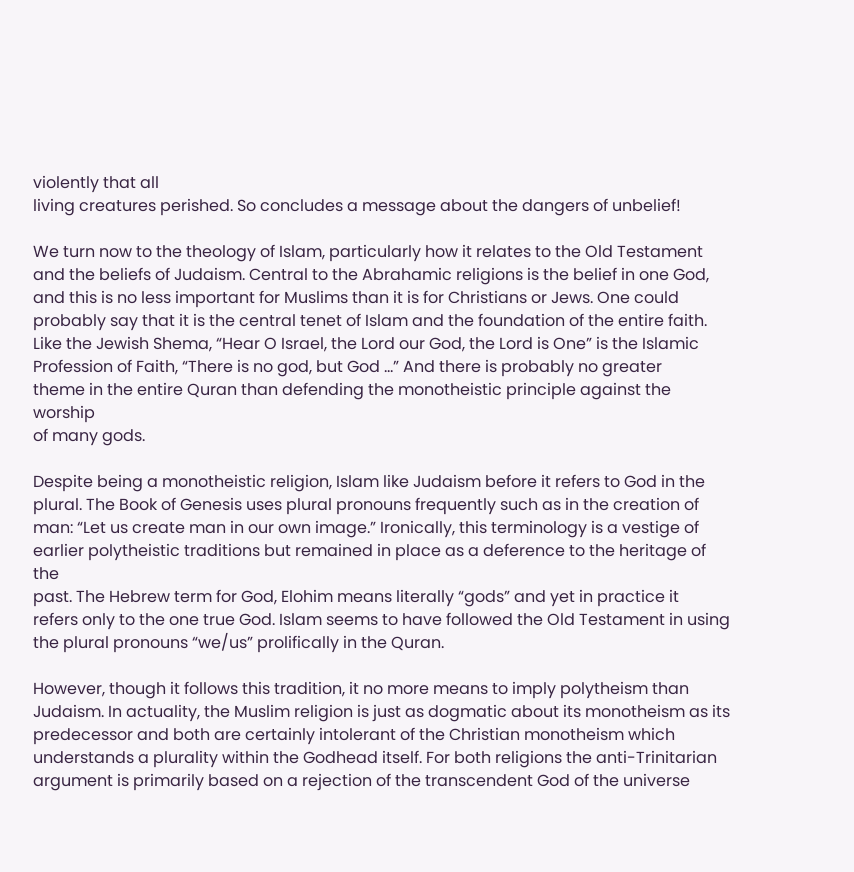violently that all
living creatures perished. So concludes a message about the dangers of unbelief!

We turn now to the theology of Islam, particularly how it relates to the Old Testament
and the beliefs of Judaism. Central to the Abrahamic religions is the belief in one God,
and this is no less important for Muslims than it is for Christians or Jews. One could
probably say that it is the central tenet of Islam and the foundation of the entire faith.
Like the Jewish Shema, “Hear O Israel, the Lord our God, the Lord is One” is the Islamic
Profession of Faith, “There is no god, but God …” And there is probably no greater
theme in the entire Quran than defending the monotheistic principle against the worship
of many gods.

Despite being a monotheistic religion, Islam like Judaism before it refers to God in the
plural. The Book of Genesis uses plural pronouns frequently such as in the creation of
man: “Let us create man in our own image.” Ironically, this terminology is a vestige of
earlier polytheistic traditions but remained in place as a deference to the heritage of the
past. The Hebrew term for God, Elohim means literally “gods” and yet in practice it
refers only to the one true God. Islam seems to have followed the Old Testament in using
the plural pronouns “we/us” prolifically in the Quran.

However, though it follows this tradition, it no more means to imply polytheism than
Judaism. In actuality, the Muslim religion is just as dogmatic about its monotheism as its
predecessor and both are certainly intolerant of the Christian monotheism which
understands a plurality within the Godhead itself. For both religions the anti-Trinitarian
argument is primarily based on a rejection of the transcendent God of the universe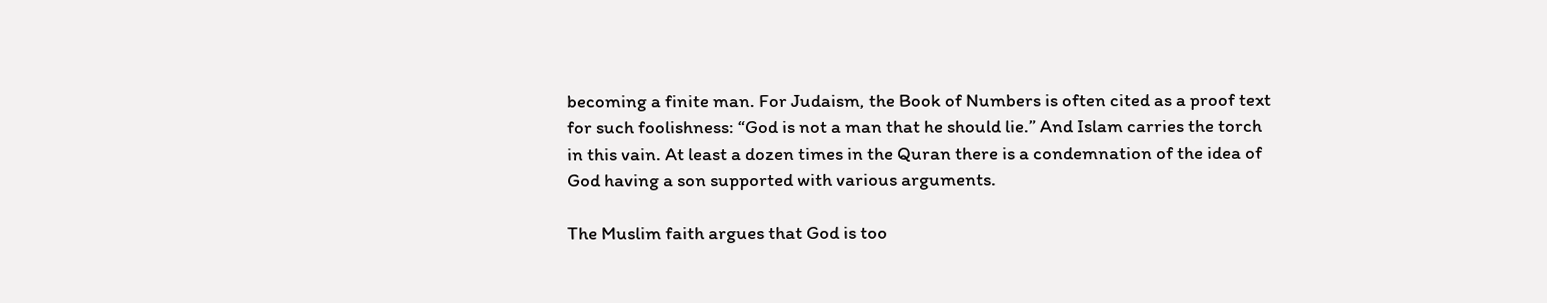becoming a finite man. For Judaism, the Book of Numbers is often cited as a proof text
for such foolishness: “God is not a man that he should lie.” And Islam carries the torch
in this vain. At least a dozen times in the Quran there is a condemnation of the idea of
God having a son supported with various arguments.

The Muslim faith argues that God is too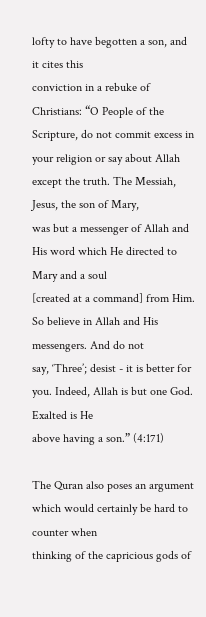lofty to have begotten a son, and it cites this
conviction in a rebuke of Christians: “O People of the Scripture, do not commit excess in
your religion or say about Allah except the truth. The Messiah, Jesus, the son of Mary,
was but a messenger of Allah and His word which He directed to Mary and a soul
[created at a command] from Him. So believe in Allah and His messengers. And do not
say, ‘Three’; desist - it is better for you. Indeed, Allah is but one God. Exalted is He
above having a son.” (4:171)

The Quran also poses an argument which would certainly be hard to counter when
thinking of the capricious gods of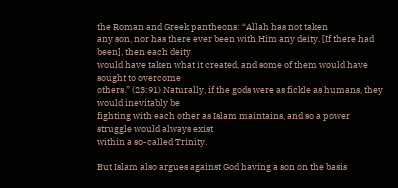the Roman and Greek pantheons: “Allah has not taken
any son, nor has there ever been with Him any deity. [If there had been], then each deity
would have taken what it created, and some of them would have sought to overcome
others.” (23:91) Naturally, if the gods were as fickle as humans, they would inevitably be
fighting with each other as Islam maintains, and so a power struggle would always exist
within a so-called Trinity.

But Islam also argues against God having a son on the basis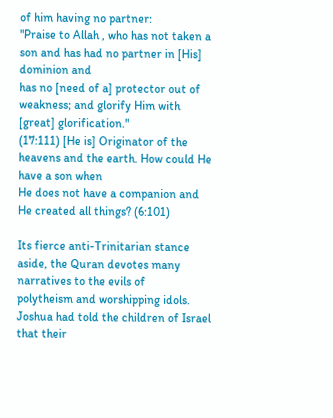of him having no partner:
"Praise to Allah , who has not taken a son and has had no partner in [His] dominion and
has no [need of a] protector out of weakness; and glorify Him with [great] glorification."
(17:111) [He is] Originator of the heavens and the earth. How could He have a son when
He does not have a companion and He created all things? (6:101)

Its fierce anti-Trinitarian stance aside, the Quran devotes many narratives to the evils of
polytheism and worshipping idols. Joshua had told the children of Israel that their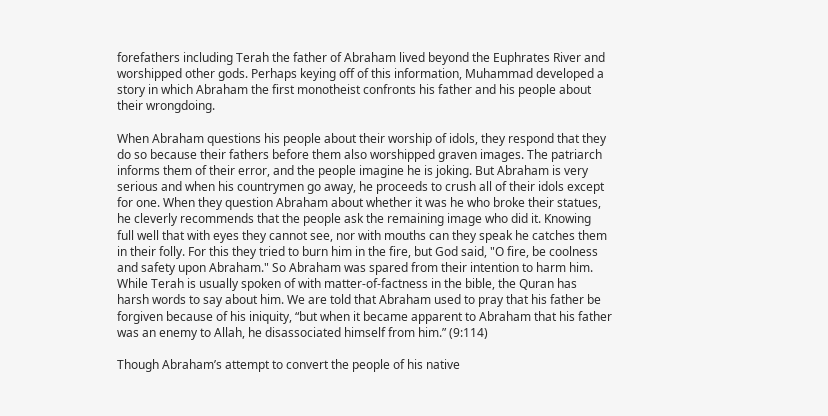forefathers including Terah the father of Abraham lived beyond the Euphrates River and
worshipped other gods. Perhaps keying off of this information, Muhammad developed a
story in which Abraham the first monotheist confronts his father and his people about
their wrongdoing.

When Abraham questions his people about their worship of idols, they respond that they
do so because their fathers before them also worshipped graven images. The patriarch
informs them of their error, and the people imagine he is joking. But Abraham is very
serious and when his countrymen go away, he proceeds to crush all of their idols except
for one. When they question Abraham about whether it was he who broke their statues,
he cleverly recommends that the people ask the remaining image who did it. Knowing
full well that with eyes they cannot see, nor with mouths can they speak he catches them
in their folly. For this they tried to burn him in the fire, but God said, "O fire, be coolness
and safety upon Abraham." So Abraham was spared from their intention to harm him.
While Terah is usually spoken of with matter-of-factness in the bible, the Quran has
harsh words to say about him. We are told that Abraham used to pray that his father be
forgiven because of his iniquity, “but when it became apparent to Abraham that his father
was an enemy to Allah, he disassociated himself from him.” (9:114)

Though Abraham’s attempt to convert the people of his native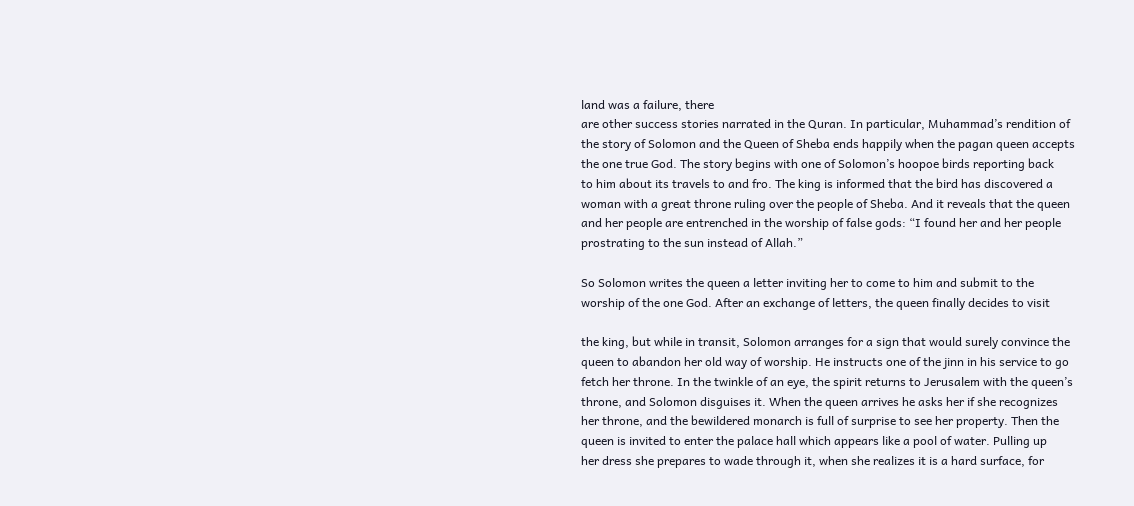land was a failure, there
are other success stories narrated in the Quran. In particular, Muhammad’s rendition of
the story of Solomon and the Queen of Sheba ends happily when the pagan queen accepts
the one true God. The story begins with one of Solomon’s hoopoe birds reporting back
to him about its travels to and fro. The king is informed that the bird has discovered a
woman with a great throne ruling over the people of Sheba. And it reveals that the queen
and her people are entrenched in the worship of false gods: “I found her and her people
prostrating to the sun instead of Allah.”

So Solomon writes the queen a letter inviting her to come to him and submit to the
worship of the one God. After an exchange of letters, the queen finally decides to visit

the king, but while in transit, Solomon arranges for a sign that would surely convince the
queen to abandon her old way of worship. He instructs one of the jinn in his service to go
fetch her throne. In the twinkle of an eye, the spirit returns to Jerusalem with the queen’s
throne, and Solomon disguises it. When the queen arrives he asks her if she recognizes
her throne, and the bewildered monarch is full of surprise to see her property. Then the
queen is invited to enter the palace hall which appears like a pool of water. Pulling up
her dress she prepares to wade through it, when she realizes it is a hard surface, for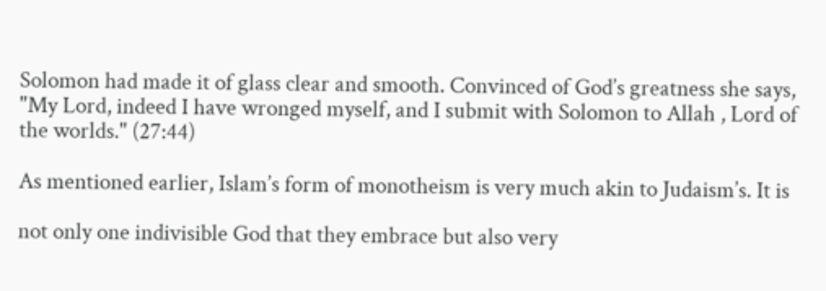Solomon had made it of glass clear and smooth. Convinced of God’s greatness she says,
"My Lord, indeed I have wronged myself, and I submit with Solomon to Allah , Lord of
the worlds." (27:44)

As mentioned earlier, Islam’s form of monotheism is very much akin to Judaism’s. It is

not only one indivisible God that they embrace but also very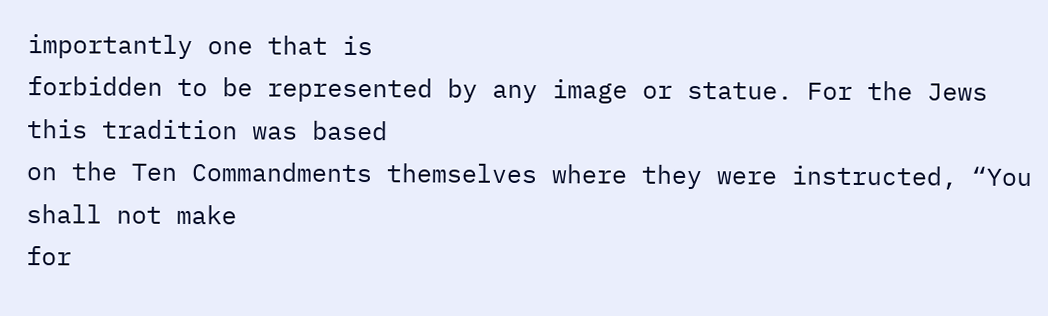importantly one that is
forbidden to be represented by any image or statue. For the Jews this tradition was based
on the Ten Commandments themselves where they were instructed, “You shall not make
for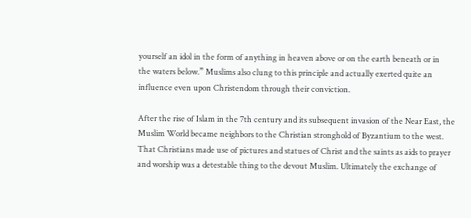yourself an idol in the form of anything in heaven above or on the earth beneath or in
the waters below.” Muslims also clung to this principle and actually exerted quite an
influence even upon Christendom through their conviction.

After the rise of Islam in the 7th century and its subsequent invasion of the Near East, the
Muslim World became neighbors to the Christian stronghold of Byzantium to the west.
That Christians made use of pictures and statues of Christ and the saints as aids to prayer
and worship was a detestable thing to the devout Muslim. Ultimately the exchange of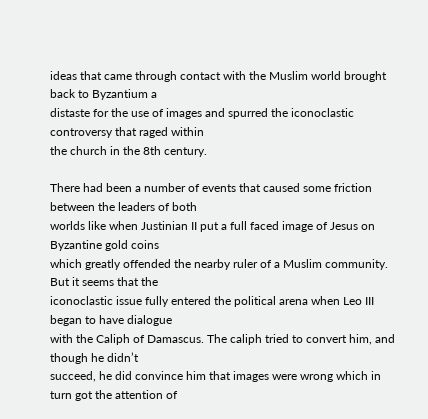ideas that came through contact with the Muslim world brought back to Byzantium a
distaste for the use of images and spurred the iconoclastic controversy that raged within
the church in the 8th century.

There had been a number of events that caused some friction between the leaders of both
worlds like when Justinian II put a full faced image of Jesus on Byzantine gold coins
which greatly offended the nearby ruler of a Muslim community. But it seems that the
iconoclastic issue fully entered the political arena when Leo III began to have dialogue
with the Caliph of Damascus. The caliph tried to convert him, and though he didn’t
succeed, he did convince him that images were wrong which in turn got the attention of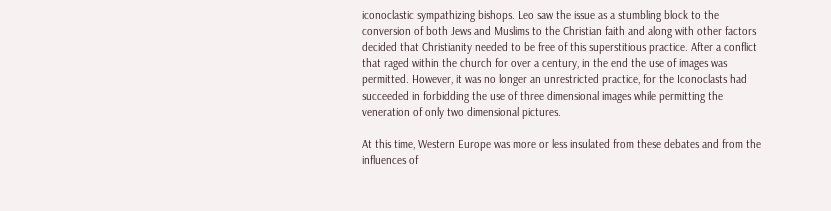iconoclastic sympathizing bishops. Leo saw the issue as a stumbling block to the
conversion of both Jews and Muslims to the Christian faith and along with other factors
decided that Christianity needed to be free of this superstitious practice. After a conflict
that raged within the church for over a century, in the end the use of images was
permitted. However, it was no longer an unrestricted practice, for the Iconoclasts had
succeeded in forbidding the use of three dimensional images while permitting the
veneration of only two dimensional pictures.

At this time, Western Europe was more or less insulated from these debates and from the
influences of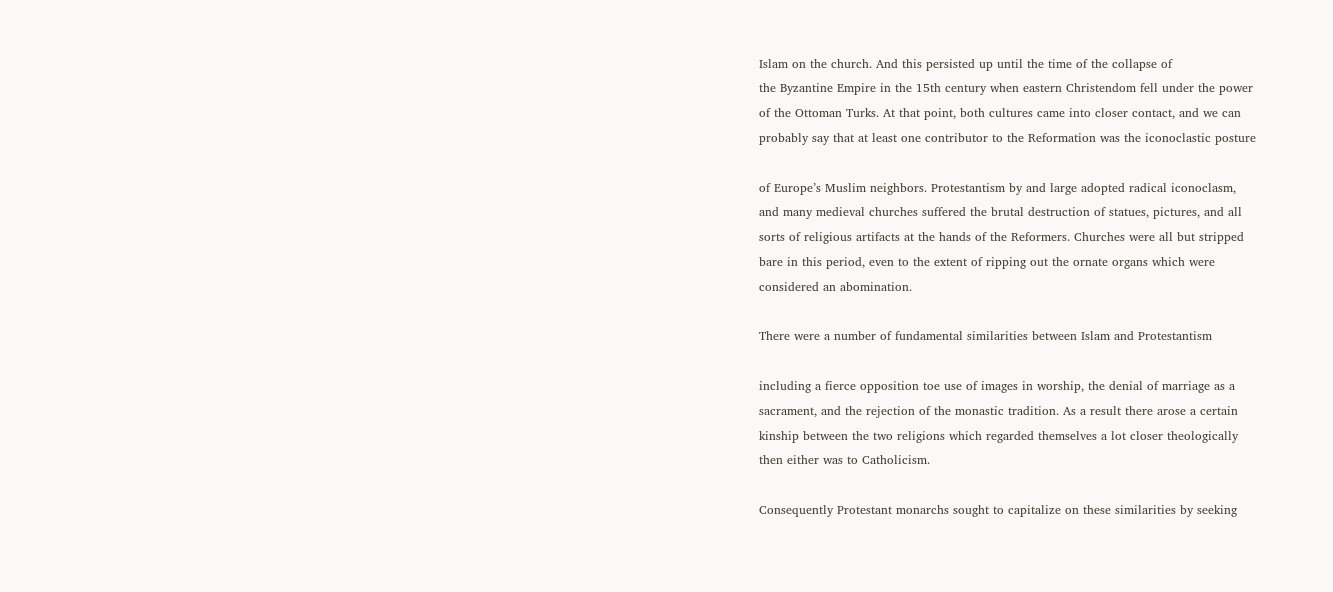Islam on the church. And this persisted up until the time of the collapse of
the Byzantine Empire in the 15th century when eastern Christendom fell under the power
of the Ottoman Turks. At that point, both cultures came into closer contact, and we can
probably say that at least one contributor to the Reformation was the iconoclastic posture

of Europe’s Muslim neighbors. Protestantism by and large adopted radical iconoclasm,
and many medieval churches suffered the brutal destruction of statues, pictures, and all
sorts of religious artifacts at the hands of the Reformers. Churches were all but stripped
bare in this period, even to the extent of ripping out the ornate organs which were
considered an abomination.

There were a number of fundamental similarities between Islam and Protestantism

including a fierce opposition toe use of images in worship, the denial of marriage as a
sacrament, and the rejection of the monastic tradition. As a result there arose a certain
kinship between the two religions which regarded themselves a lot closer theologically
then either was to Catholicism.

Consequently Protestant monarchs sought to capitalize on these similarities by seeking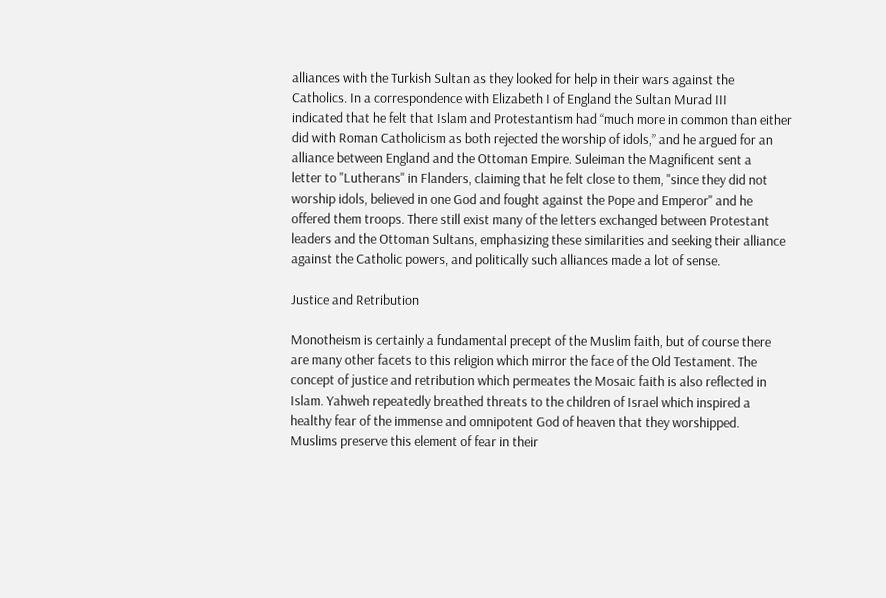alliances with the Turkish Sultan as they looked for help in their wars against the
Catholics. In a correspondence with Elizabeth I of England the Sultan Murad III
indicated that he felt that Islam and Protestantism had “much more in common than either
did with Roman Catholicism as both rejected the worship of idols,” and he argued for an
alliance between England and the Ottoman Empire. Suleiman the Magnificent sent a
letter to "Lutherans" in Flanders, claiming that he felt close to them, "since they did not
worship idols, believed in one God and fought against the Pope and Emperor" and he
offered them troops. There still exist many of the letters exchanged between Protestant
leaders and the Ottoman Sultans, emphasizing these similarities and seeking their alliance
against the Catholic powers, and politically such alliances made a lot of sense.

Justice and Retribution

Monotheism is certainly a fundamental precept of the Muslim faith, but of course there
are many other facets to this religion which mirror the face of the Old Testament. The
concept of justice and retribution which permeates the Mosaic faith is also reflected in
Islam. Yahweh repeatedly breathed threats to the children of Israel which inspired a
healthy fear of the immense and omnipotent God of heaven that they worshipped.
Muslims preserve this element of fear in their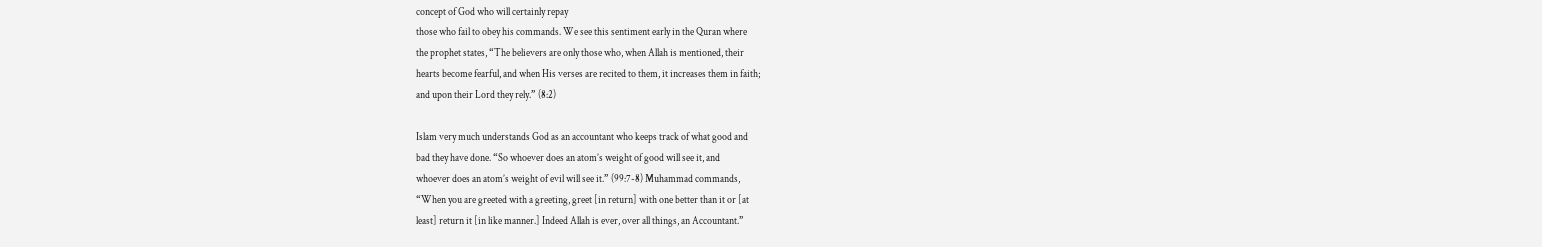concept of God who will certainly repay
those who fail to obey his commands. We see this sentiment early in the Quran where
the prophet states, “The believers are only those who, when Allah is mentioned, their
hearts become fearful, and when His verses are recited to them, it increases them in faith;
and upon their Lord they rely.” (8:2)

Islam very much understands God as an accountant who keeps track of what good and
bad they have done. “So whoever does an atom’s weight of good will see it, and
whoever does an atom’s weight of evil will see it.” (99:7-8) Muhammad commands,
“When you are greeted with a greeting, greet [in return] with one better than it or [at
least] return it [in like manner.] Indeed Allah is ever, over all things, an Accountant.”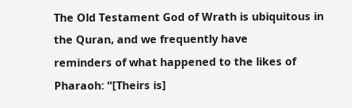The Old Testament God of Wrath is ubiquitous in the Quran, and we frequently have
reminders of what happened to the likes of Pharaoh: “[Theirs is]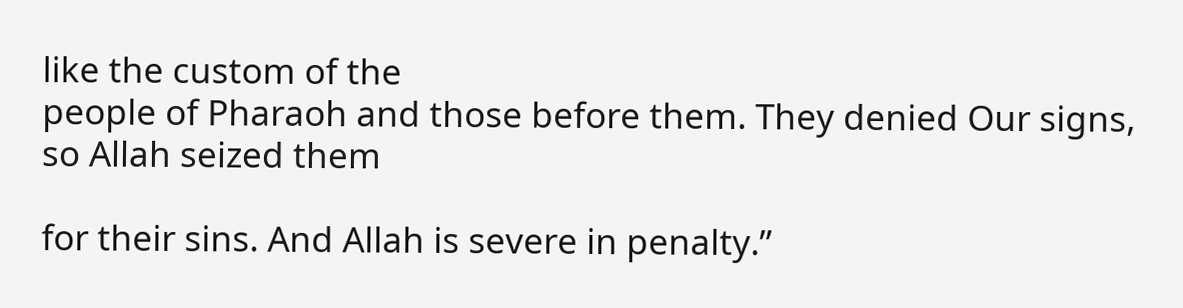like the custom of the
people of Pharaoh and those before them. They denied Our signs, so Allah seized them

for their sins. And Allah is severe in penalty.”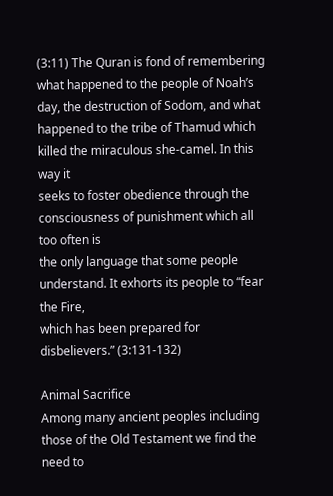(3:11) The Quran is fond of remembering
what happened to the people of Noah’s day, the destruction of Sodom, and what
happened to the tribe of Thamud which killed the miraculous she-camel. In this way it
seeks to foster obedience through the consciousness of punishment which all too often is
the only language that some people understand. It exhorts its people to “fear the Fire,
which has been prepared for disbelievers.” (3:131-132)

Animal Sacrifice
Among many ancient peoples including those of the Old Testament we find the need to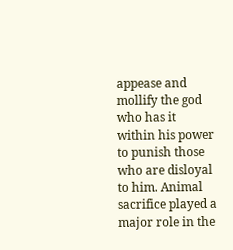appease and mollify the god who has it within his power to punish those who are disloyal
to him. Animal sacrifice played a major role in the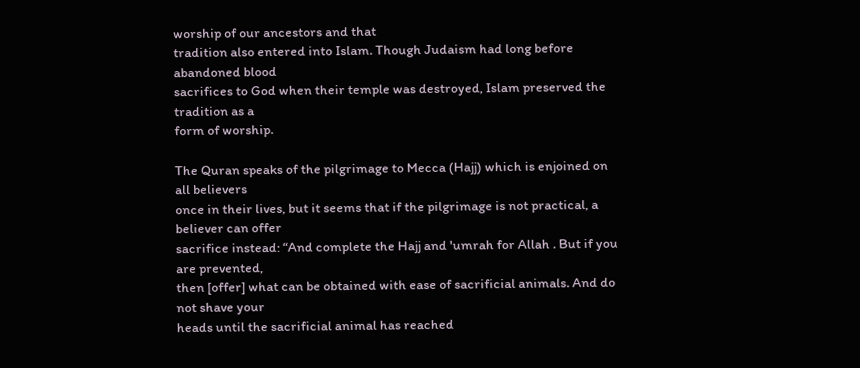worship of our ancestors and that
tradition also entered into Islam. Though Judaism had long before abandoned blood
sacrifices to God when their temple was destroyed, Islam preserved the tradition as a
form of worship.

The Quran speaks of the pilgrimage to Mecca (Hajj) which is enjoined on all believers
once in their lives, but it seems that if the pilgrimage is not practical, a believer can offer
sacrifice instead: “And complete the Hajj and 'umrah for Allah . But if you are prevented,
then [offer] what can be obtained with ease of sacrificial animals. And do not shave your
heads until the sacrificial animal has reached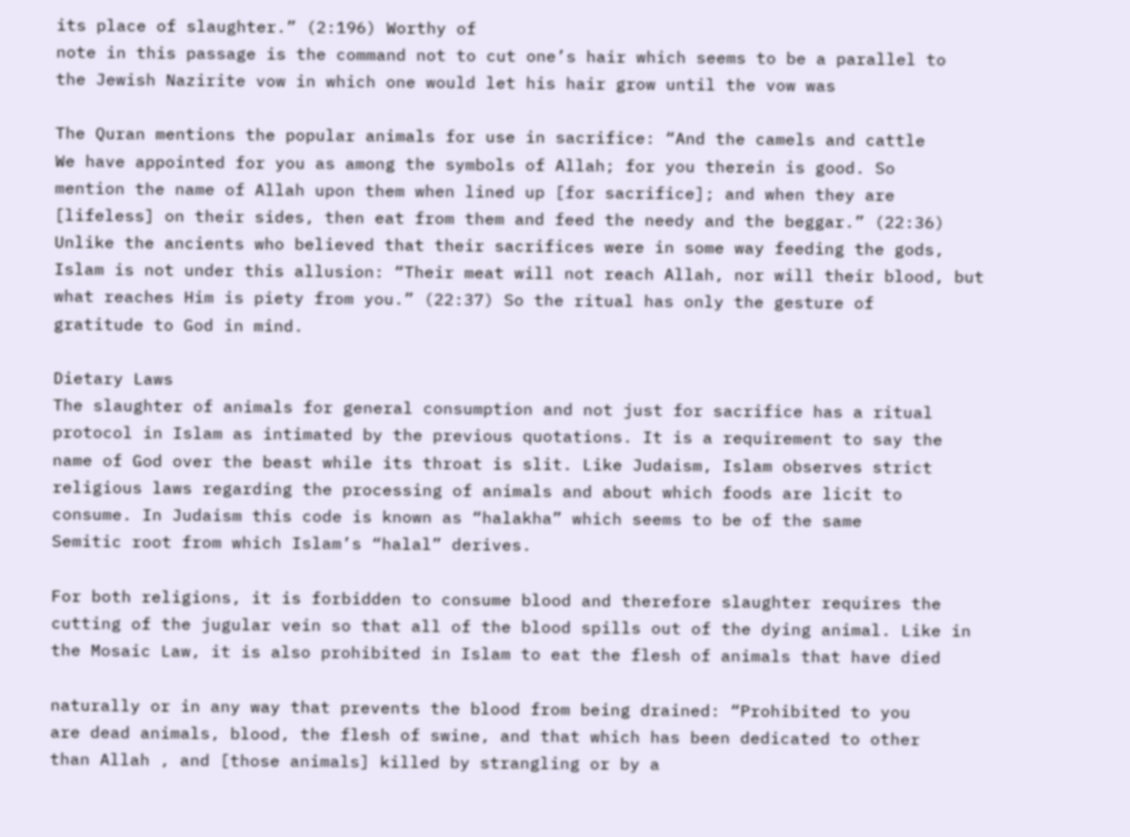its place of slaughter.” (2:196) Worthy of
note in this passage is the command not to cut one’s hair which seems to be a parallel to
the Jewish Nazirite vow in which one would let his hair grow until the vow was

The Quran mentions the popular animals for use in sacrifice: “And the camels and cattle
We have appointed for you as among the symbols of Allah; for you therein is good. So
mention the name of Allah upon them when lined up [for sacrifice]; and when they are
[lifeless] on their sides, then eat from them and feed the needy and the beggar.” (22:36)
Unlike the ancients who believed that their sacrifices were in some way feeding the gods,
Islam is not under this allusion: “Their meat will not reach Allah, nor will their blood, but
what reaches Him is piety from you.” (22:37) So the ritual has only the gesture of
gratitude to God in mind.

Dietary Laws
The slaughter of animals for general consumption and not just for sacrifice has a ritual
protocol in Islam as intimated by the previous quotations. It is a requirement to say the
name of God over the beast while its throat is slit. Like Judaism, Islam observes strict
religious laws regarding the processing of animals and about which foods are licit to
consume. In Judaism this code is known as “halakha” which seems to be of the same
Semitic root from which Islam’s “halal” derives.

For both religions, it is forbidden to consume blood and therefore slaughter requires the
cutting of the jugular vein so that all of the blood spills out of the dying animal. Like in
the Mosaic Law, it is also prohibited in Islam to eat the flesh of animals that have died

naturally or in any way that prevents the blood from being drained: “Prohibited to you
are dead animals, blood, the flesh of swine, and that which has been dedicated to other
than Allah , and [those animals] killed by strangling or by a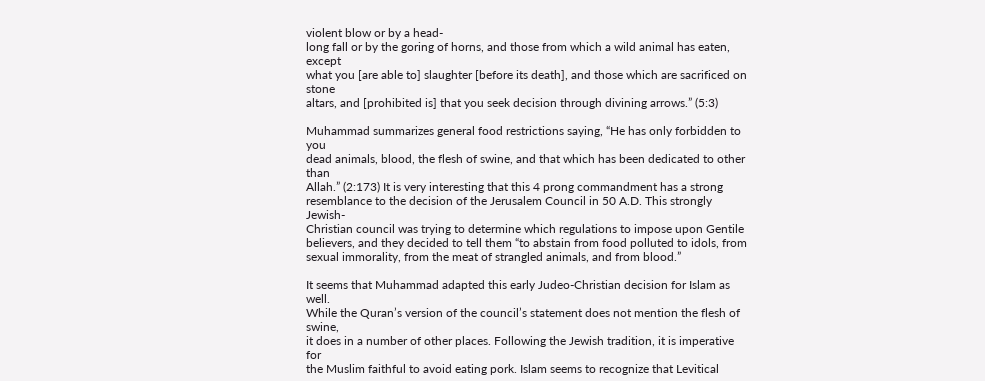violent blow or by a head-
long fall or by the goring of horns, and those from which a wild animal has eaten, except
what you [are able to] slaughter [before its death], and those which are sacrificed on stone
altars, and [prohibited is] that you seek decision through divining arrows.” (5:3)

Muhammad summarizes general food restrictions saying, “He has only forbidden to you
dead animals, blood, the flesh of swine, and that which has been dedicated to other than
Allah.” (2:173) It is very interesting that this 4 prong commandment has a strong
resemblance to the decision of the Jerusalem Council in 50 A.D. This strongly Jewish-
Christian council was trying to determine which regulations to impose upon Gentile
believers, and they decided to tell them “to abstain from food polluted to idols, from
sexual immorality, from the meat of strangled animals, and from blood.”

It seems that Muhammad adapted this early Judeo-Christian decision for Islam as well.
While the Quran’s version of the council’s statement does not mention the flesh of swine,
it does in a number of other places. Following the Jewish tradition, it is imperative for
the Muslim faithful to avoid eating pork. Islam seems to recognize that Levitical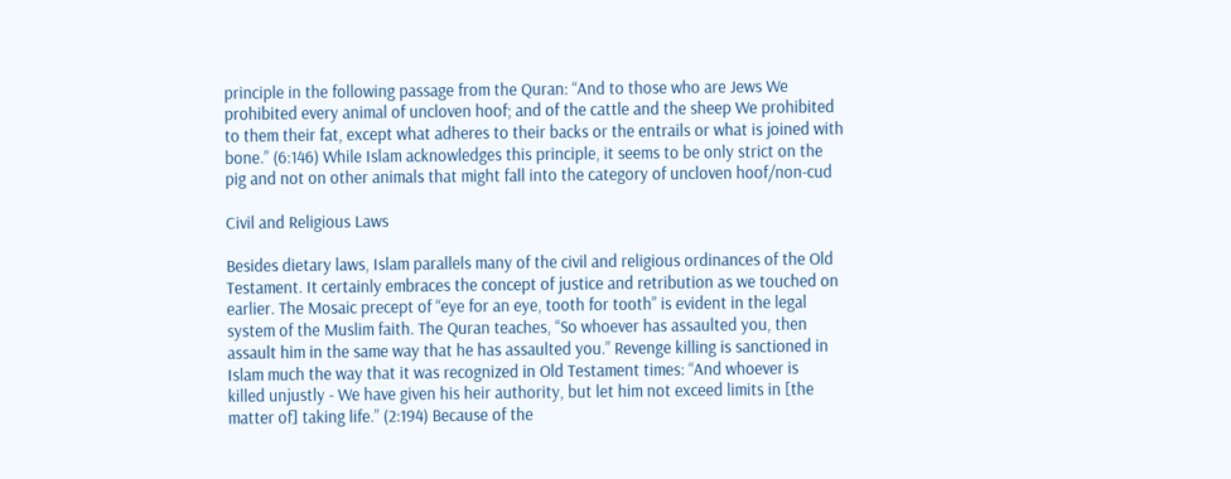principle in the following passage from the Quran: “And to those who are Jews We
prohibited every animal of uncloven hoof; and of the cattle and the sheep We prohibited
to them their fat, except what adheres to their backs or the entrails or what is joined with
bone.” (6:146) While Islam acknowledges this principle, it seems to be only strict on the
pig and not on other animals that might fall into the category of uncloven hoof/non-cud

Civil and Religious Laws

Besides dietary laws, Islam parallels many of the civil and religious ordinances of the Old
Testament. It certainly embraces the concept of justice and retribution as we touched on
earlier. The Mosaic precept of “eye for an eye, tooth for tooth” is evident in the legal
system of the Muslim faith. The Quran teaches, “So whoever has assaulted you, then
assault him in the same way that he has assaulted you.” Revenge killing is sanctioned in
Islam much the way that it was recognized in Old Testament times: “And whoever is
killed unjustly - We have given his heir authority, but let him not exceed limits in [the
matter of] taking life.” (2:194) Because of the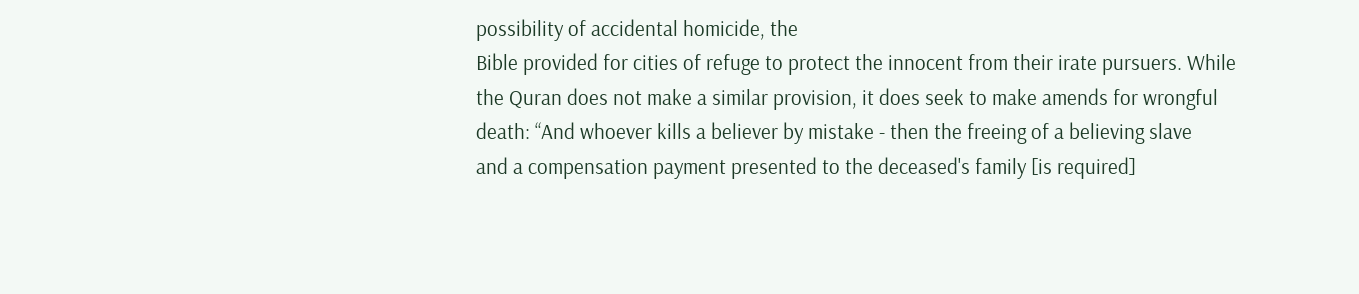possibility of accidental homicide, the
Bible provided for cities of refuge to protect the innocent from their irate pursuers. While
the Quran does not make a similar provision, it does seek to make amends for wrongful
death: “And whoever kills a believer by mistake - then the freeing of a believing slave
and a compensation payment presented to the deceased's family [is required]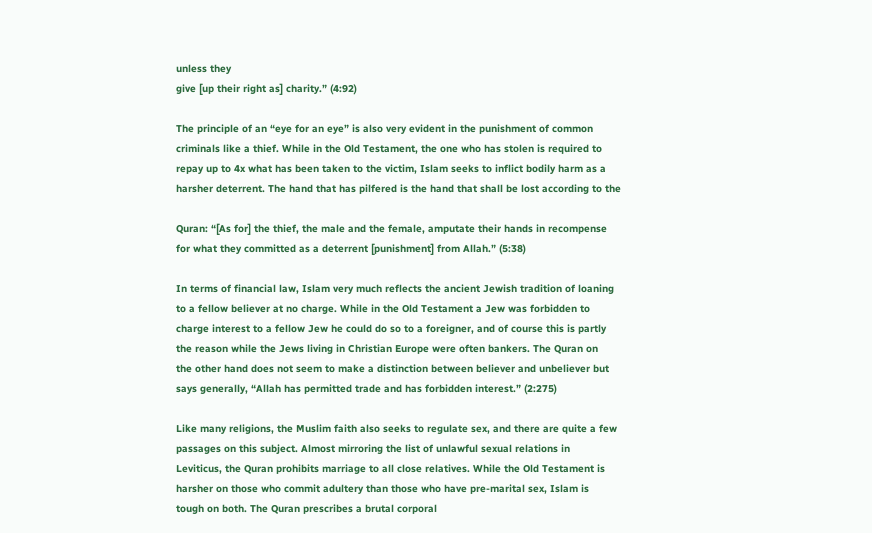unless they
give [up their right as] charity.” (4:92)

The principle of an “eye for an eye” is also very evident in the punishment of common
criminals like a thief. While in the Old Testament, the one who has stolen is required to
repay up to 4x what has been taken to the victim, Islam seeks to inflict bodily harm as a
harsher deterrent. The hand that has pilfered is the hand that shall be lost according to the

Quran: “[As for] the thief, the male and the female, amputate their hands in recompense
for what they committed as a deterrent [punishment] from Allah.” (5:38)

In terms of financial law, Islam very much reflects the ancient Jewish tradition of loaning
to a fellow believer at no charge. While in the Old Testament a Jew was forbidden to
charge interest to a fellow Jew he could do so to a foreigner, and of course this is partly
the reason while the Jews living in Christian Europe were often bankers. The Quran on
the other hand does not seem to make a distinction between believer and unbeliever but
says generally, “Allah has permitted trade and has forbidden interest.” (2:275)

Like many religions, the Muslim faith also seeks to regulate sex, and there are quite a few
passages on this subject. Almost mirroring the list of unlawful sexual relations in
Leviticus, the Quran prohibits marriage to all close relatives. While the Old Testament is
harsher on those who commit adultery than those who have pre-marital sex, Islam is
tough on both. The Quran prescribes a brutal corporal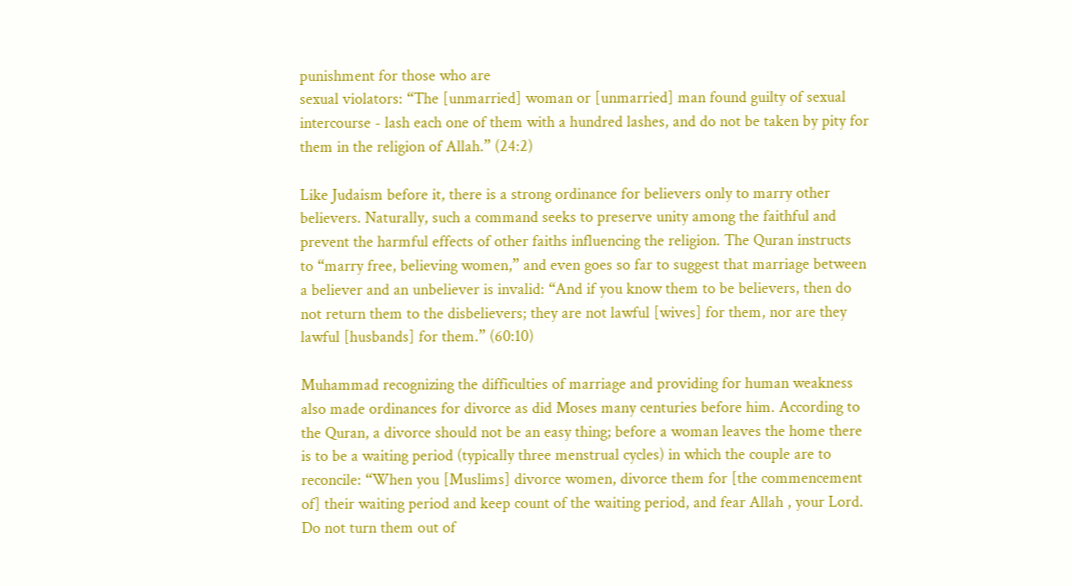punishment for those who are
sexual violators: “The [unmarried] woman or [unmarried] man found guilty of sexual
intercourse - lash each one of them with a hundred lashes, and do not be taken by pity for
them in the religion of Allah.” (24:2)

Like Judaism before it, there is a strong ordinance for believers only to marry other
believers. Naturally, such a command seeks to preserve unity among the faithful and
prevent the harmful effects of other faiths influencing the religion. The Quran instructs
to “marry free, believing women,” and even goes so far to suggest that marriage between
a believer and an unbeliever is invalid: “And if you know them to be believers, then do
not return them to the disbelievers; they are not lawful [wives] for them, nor are they
lawful [husbands] for them.” (60:10)

Muhammad recognizing the difficulties of marriage and providing for human weakness
also made ordinances for divorce as did Moses many centuries before him. According to
the Quran, a divorce should not be an easy thing; before a woman leaves the home there
is to be a waiting period (typically three menstrual cycles) in which the couple are to
reconcile: “When you [Muslims] divorce women, divorce them for [the commencement
of] their waiting period and keep count of the waiting period, and fear Allah , your Lord.
Do not turn them out of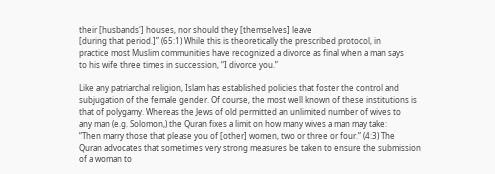their [husbands'] houses, nor should they [themselves] leave
[during that period.]” (65:1) While this is theoretically the prescribed protocol, in
practice most Muslim communities have recognized a divorce as final when a man says
to his wife three times in succession, “I divorce you.”

Like any patriarchal religion, Islam has established policies that foster the control and
subjugation of the female gender. Of course, the most well known of these institutions is
that of polygamy. Whereas the Jews of old permitted an unlimited number of wives to
any man (e.g. Solomon,) the Quran fixes a limit on how many wives a man may take:
“Then marry those that please you of [other] women, two or three or four.” (4:3) The
Quran advocates that sometimes very strong measures be taken to ensure the submission
of a woman to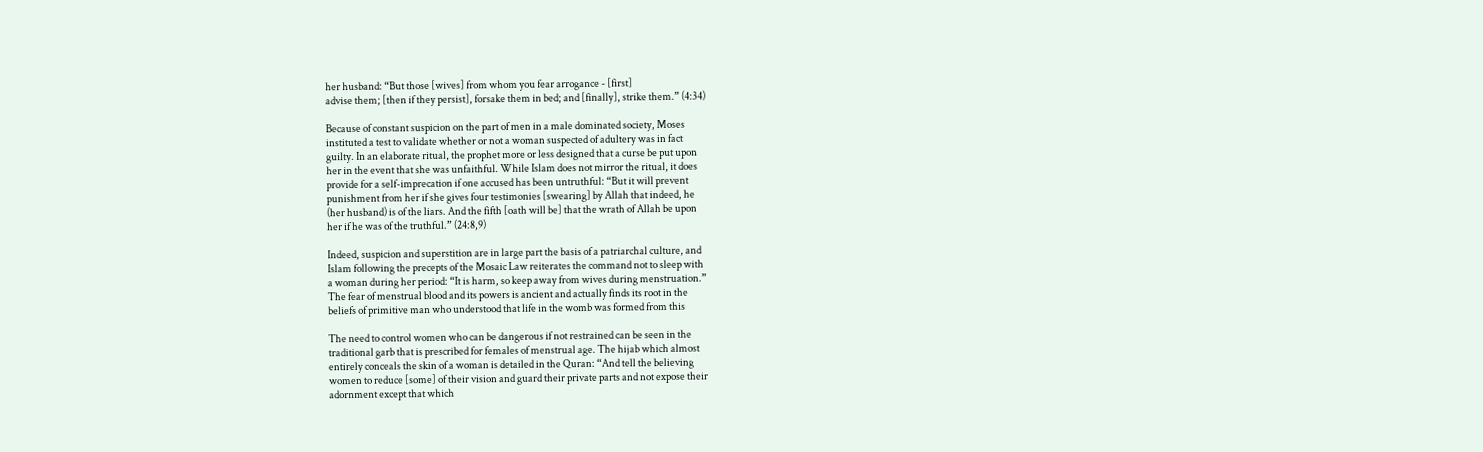her husband: “But those [wives] from whom you fear arrogance - [first]
advise them; [then if they persist], forsake them in bed; and [finally], strike them.” (4:34)

Because of constant suspicion on the part of men in a male dominated society, Moses
instituted a test to validate whether or not a woman suspected of adultery was in fact
guilty. In an elaborate ritual, the prophet more or less designed that a curse be put upon
her in the event that she was unfaithful. While Islam does not mirror the ritual, it does
provide for a self-imprecation if one accused has been untruthful: “But it will prevent
punishment from her if she gives four testimonies [swearing] by Allah that indeed, he
(her husband) is of the liars. And the fifth [oath will be] that the wrath of Allah be upon
her if he was of the truthful.” (24:8,9)

Indeed, suspicion and superstition are in large part the basis of a patriarchal culture, and
Islam following the precepts of the Mosaic Law reiterates the command not to sleep with
a woman during her period: “It is harm, so keep away from wives during menstruation.”
The fear of menstrual blood and its powers is ancient and actually finds its root in the
beliefs of primitive man who understood that life in the womb was formed from this

The need to control women who can be dangerous if not restrained can be seen in the
traditional garb that is prescribed for females of menstrual age. The hijab which almost
entirely conceals the skin of a woman is detailed in the Quran: “And tell the believing
women to reduce [some] of their vision and guard their private parts and not expose their
adornment except that which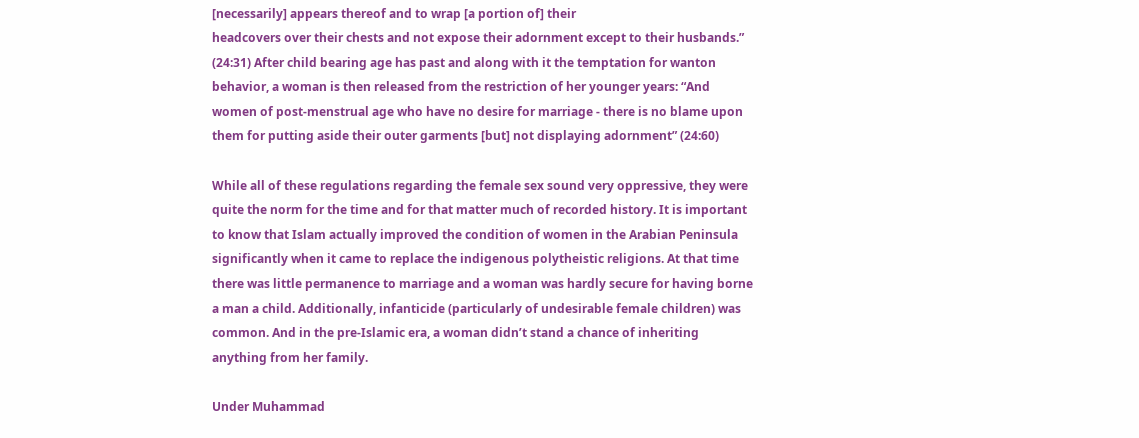[necessarily] appears thereof and to wrap [a portion of] their
headcovers over their chests and not expose their adornment except to their husbands.”
(24:31) After child bearing age has past and along with it the temptation for wanton
behavior, a woman is then released from the restriction of her younger years: “And
women of post-menstrual age who have no desire for marriage - there is no blame upon
them for putting aside their outer garments [but] not displaying adornment” (24:60)

While all of these regulations regarding the female sex sound very oppressive, they were
quite the norm for the time and for that matter much of recorded history. It is important
to know that Islam actually improved the condition of women in the Arabian Peninsula
significantly when it came to replace the indigenous polytheistic religions. At that time
there was little permanence to marriage and a woman was hardly secure for having borne
a man a child. Additionally, infanticide (particularly of undesirable female children) was
common. And in the pre-Islamic era, a woman didn’t stand a chance of inheriting
anything from her family.

Under Muhammad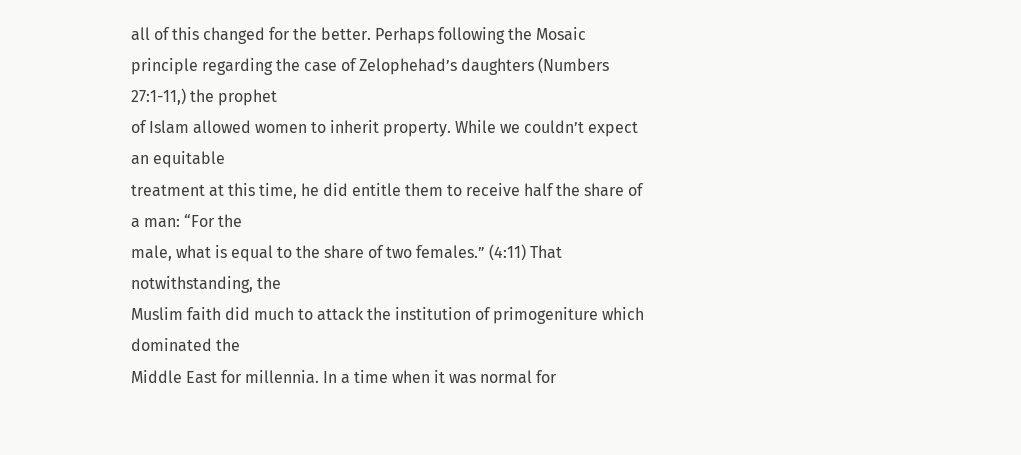all of this changed for the better. Perhaps following the Mosaic
principle regarding the case of Zelophehad’s daughters (Numbers 27:1-11,) the prophet
of Islam allowed women to inherit property. While we couldn’t expect an equitable
treatment at this time, he did entitle them to receive half the share of a man: “For the
male, what is equal to the share of two females.” (4:11) That notwithstanding, the
Muslim faith did much to attack the institution of primogeniture which dominated the
Middle East for millennia. In a time when it was normal for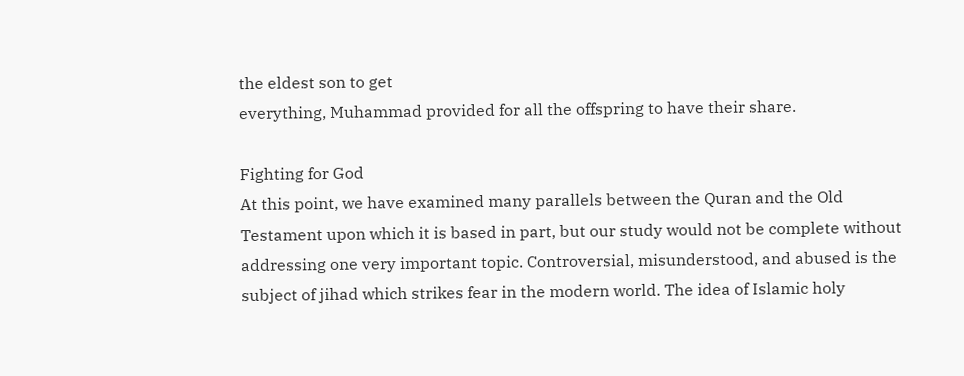the eldest son to get
everything, Muhammad provided for all the offspring to have their share.

Fighting for God
At this point, we have examined many parallels between the Quran and the Old
Testament upon which it is based in part, but our study would not be complete without
addressing one very important topic. Controversial, misunderstood, and abused is the
subject of jihad which strikes fear in the modern world. The idea of Islamic holy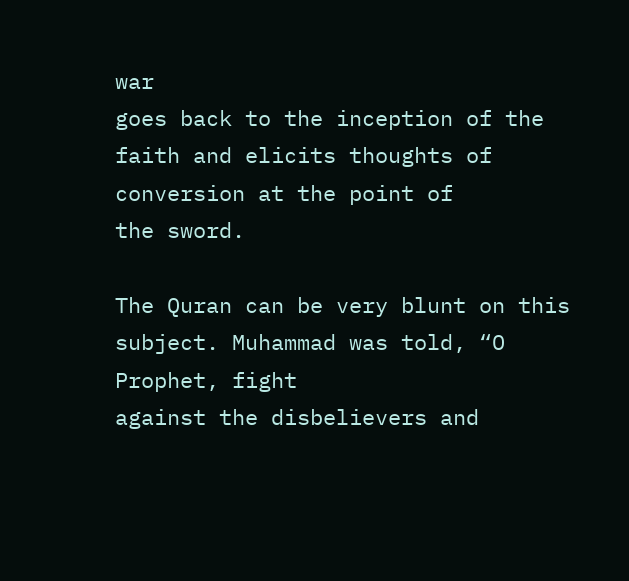war
goes back to the inception of the faith and elicits thoughts of conversion at the point of
the sword.

The Quran can be very blunt on this subject. Muhammad was told, “O Prophet, fight
against the disbelievers and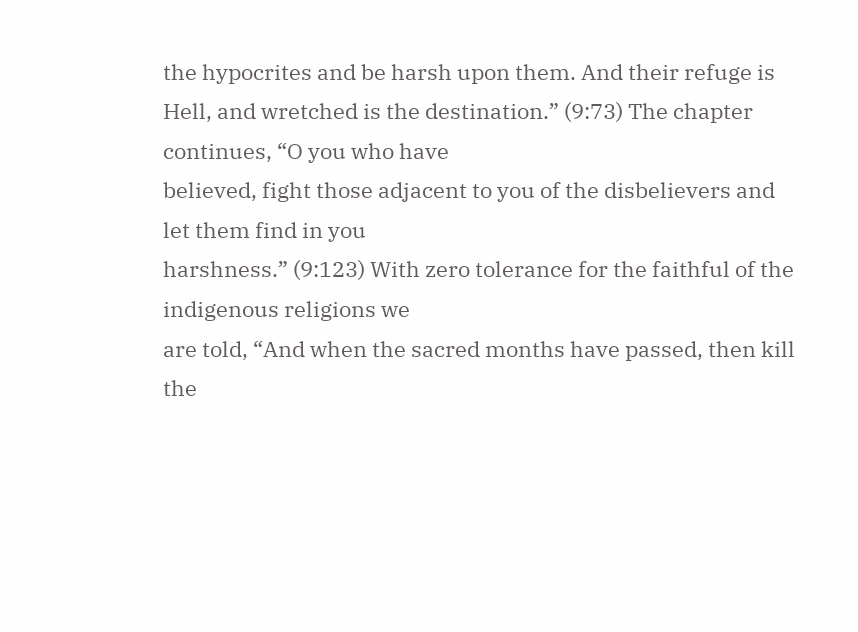the hypocrites and be harsh upon them. And their refuge is
Hell, and wretched is the destination.” (9:73) The chapter continues, “O you who have
believed, fight those adjacent to you of the disbelievers and let them find in you
harshness.” (9:123) With zero tolerance for the faithful of the indigenous religions we
are told, “And when the sacred months have passed, then kill the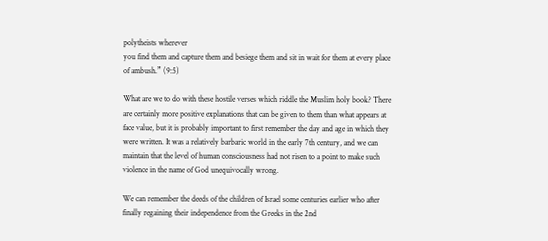polytheists wherever
you find them and capture them and besiege them and sit in wait for them at every place
of ambush.” (9:5)

What are we to do with these hostile verses which riddle the Muslim holy book? There
are certainly more positive explanations that can be given to them than what appears at
face value, but it is probably important to first remember the day and age in which they
were written. It was a relatively barbaric world in the early 7th century, and we can
maintain that the level of human consciousness had not risen to a point to make such
violence in the name of God unequivocally wrong.

We can remember the deeds of the children of Israel some centuries earlier who after
finally regaining their independence from the Greeks in the 2nd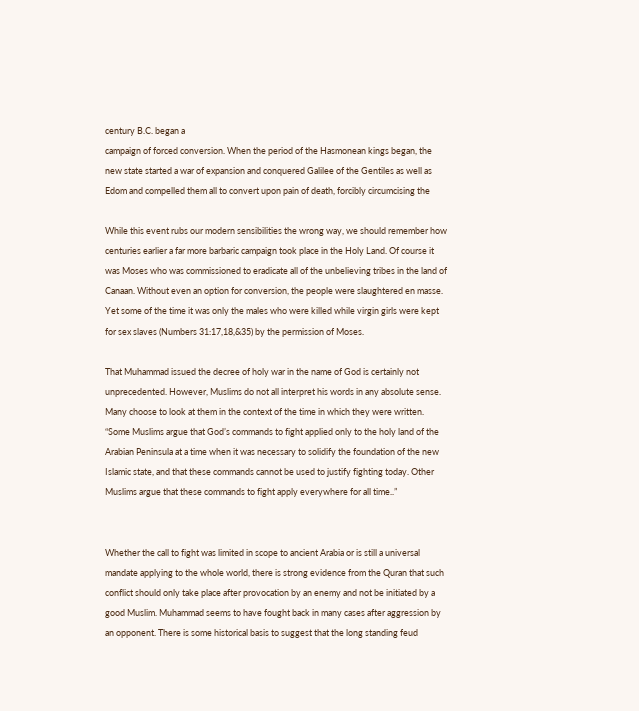century B.C. began a
campaign of forced conversion. When the period of the Hasmonean kings began, the
new state started a war of expansion and conquered Galilee of the Gentiles as well as
Edom and compelled them all to convert upon pain of death, forcibly circumcising the

While this event rubs our modern sensibilities the wrong way, we should remember how
centuries earlier a far more barbaric campaign took place in the Holy Land. Of course it
was Moses who was commissioned to eradicate all of the unbelieving tribes in the land of
Canaan. Without even an option for conversion, the people were slaughtered en masse.
Yet some of the time it was only the males who were killed while virgin girls were kept
for sex slaves (Numbers 31:17,18,&35) by the permission of Moses.

That Muhammad issued the decree of holy war in the name of God is certainly not
unprecedented. However, Muslims do not all interpret his words in any absolute sense.
Many choose to look at them in the context of the time in which they were written.
“Some Muslims argue that God’s commands to fight applied only to the holy land of the
Arabian Peninsula at a time when it was necessary to solidify the foundation of the new
Islamic state, and that these commands cannot be used to justify fighting today. Other
Muslims argue that these commands to fight apply everywhere for all time..”


Whether the call to fight was limited in scope to ancient Arabia or is still a universal
mandate applying to the whole world, there is strong evidence from the Quran that such
conflict should only take place after provocation by an enemy and not be initiated by a
good Muslim. Muhammad seems to have fought back in many cases after aggression by
an opponent. There is some historical basis to suggest that the long standing feud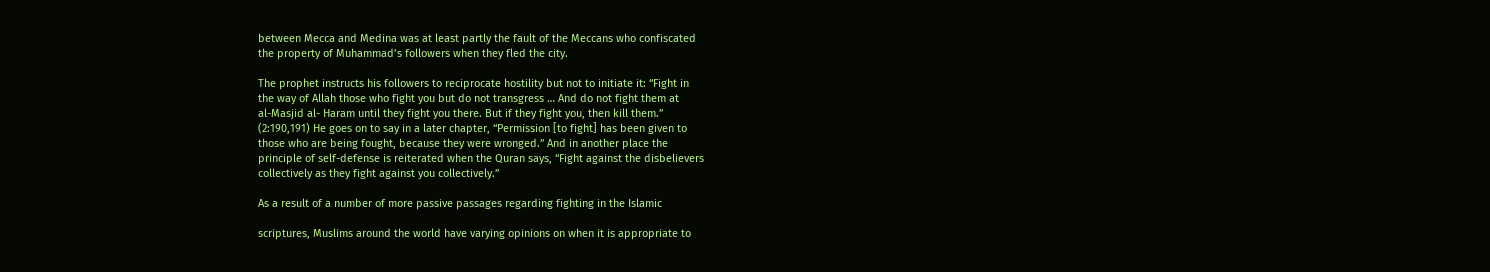between Mecca and Medina was at least partly the fault of the Meccans who confiscated
the property of Muhammad’s followers when they fled the city.

The prophet instructs his followers to reciprocate hostility but not to initiate it: “Fight in
the way of Allah those who fight you but do not transgress … And do not fight them at
al-Masjid al- Haram until they fight you there. But if they fight you, then kill them.”
(2:190,191) He goes on to say in a later chapter, “Permission [to fight] has been given to
those who are being fought, because they were wronged.” And in another place the
principle of self-defense is reiterated when the Quran says, “Fight against the disbelievers
collectively as they fight against you collectively.”

As a result of a number of more passive passages regarding fighting in the Islamic

scriptures, Muslims around the world have varying opinions on when it is appropriate to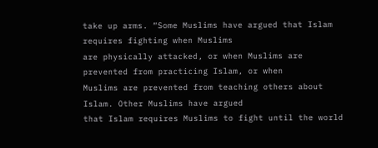take up arms. “Some Muslims have argued that Islam requires fighting when Muslims
are physically attacked, or when Muslims are prevented from practicing Islam, or when
Muslims are prevented from teaching others about Islam. Other Muslims have argued
that Islam requires Muslims to fight until the world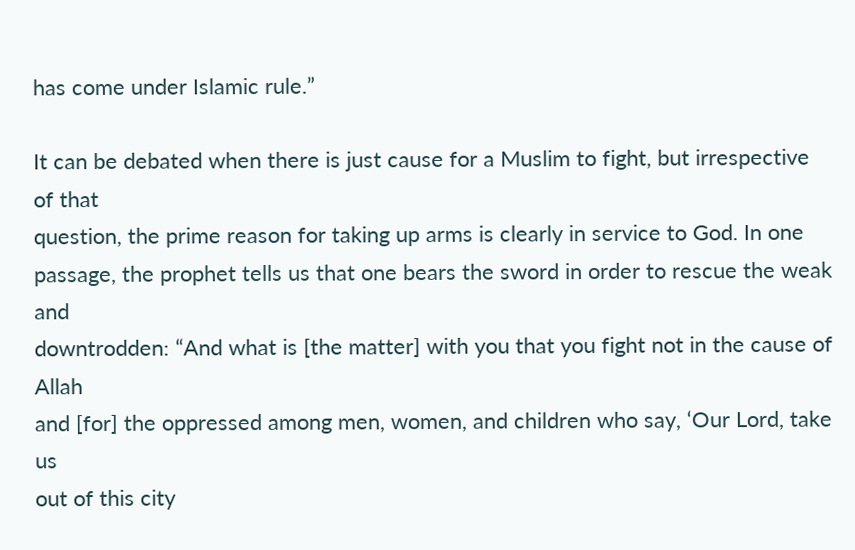has come under Islamic rule.”

It can be debated when there is just cause for a Muslim to fight, but irrespective of that
question, the prime reason for taking up arms is clearly in service to God. In one
passage, the prophet tells us that one bears the sword in order to rescue the weak and
downtrodden: “And what is [the matter] with you that you fight not in the cause of Allah
and [for] the oppressed among men, women, and children who say, ‘Our Lord, take us
out of this city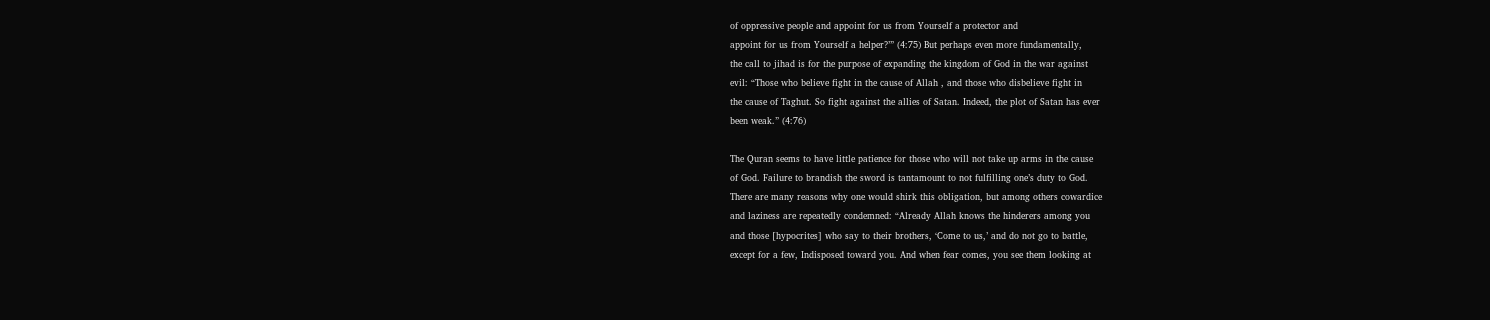of oppressive people and appoint for us from Yourself a protector and
appoint for us from Yourself a helper?’” (4:75) But perhaps even more fundamentally,
the call to jihad is for the purpose of expanding the kingdom of God in the war against
evil: “Those who believe fight in the cause of Allah , and those who disbelieve fight in
the cause of Taghut. So fight against the allies of Satan. Indeed, the plot of Satan has ever
been weak.” (4:76)

The Quran seems to have little patience for those who will not take up arms in the cause
of God. Failure to brandish the sword is tantamount to not fulfilling one’s duty to God.
There are many reasons why one would shirk this obligation, but among others cowardice
and laziness are repeatedly condemned: “Already Allah knows the hinderers among you
and those [hypocrites] who say to their brothers, ‘Come to us,’ and do not go to battle,
except for a few, Indisposed toward you. And when fear comes, you see them looking at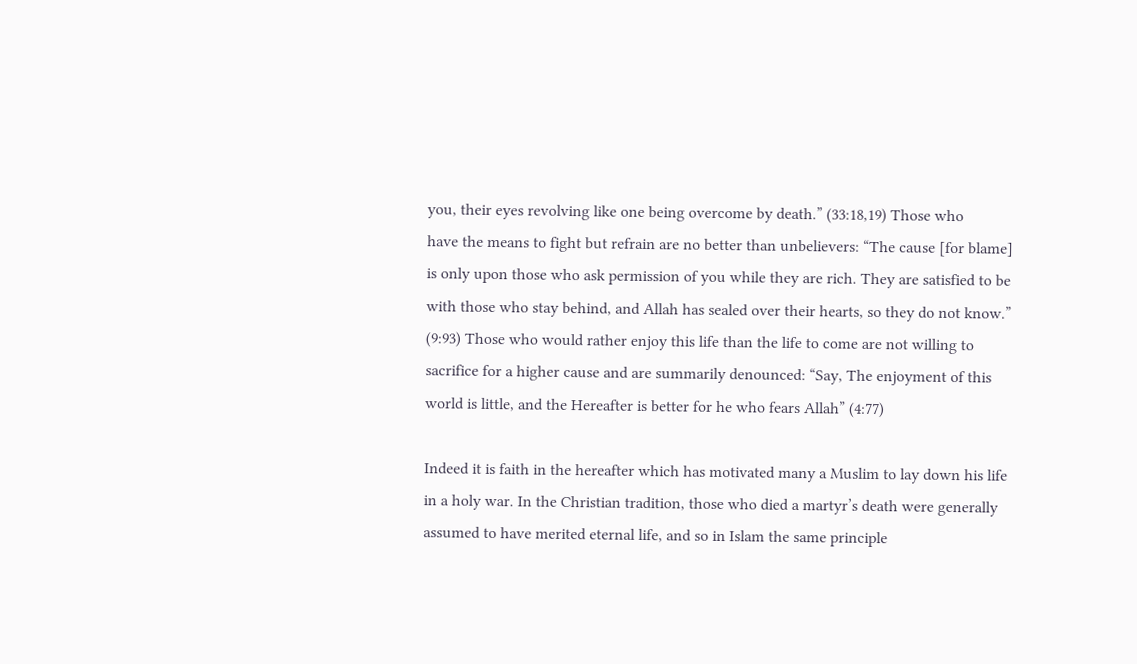you, their eyes revolving like one being overcome by death.” (33:18,19) Those who
have the means to fight but refrain are no better than unbelievers: “The cause [for blame]
is only upon those who ask permission of you while they are rich. They are satisfied to be
with those who stay behind, and Allah has sealed over their hearts, so they do not know.”
(9:93) Those who would rather enjoy this life than the life to come are not willing to
sacrifice for a higher cause and are summarily denounced: “Say, The enjoyment of this
world is little, and the Hereafter is better for he who fears Allah” (4:77)

Indeed it is faith in the hereafter which has motivated many a Muslim to lay down his life
in a holy war. In the Christian tradition, those who died a martyr’s death were generally
assumed to have merited eternal life, and so in Islam the same principle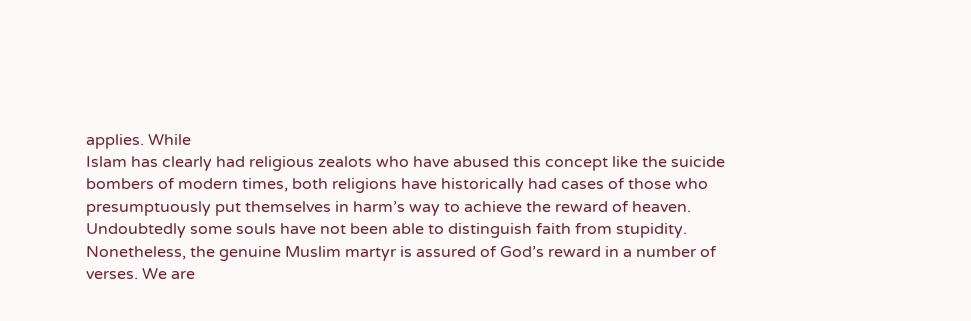applies. While
Islam has clearly had religious zealots who have abused this concept like the suicide
bombers of modern times, both religions have historically had cases of those who
presumptuously put themselves in harm’s way to achieve the reward of heaven.
Undoubtedly some souls have not been able to distinguish faith from stupidity.
Nonetheless, the genuine Muslim martyr is assured of God’s reward in a number of
verses. We are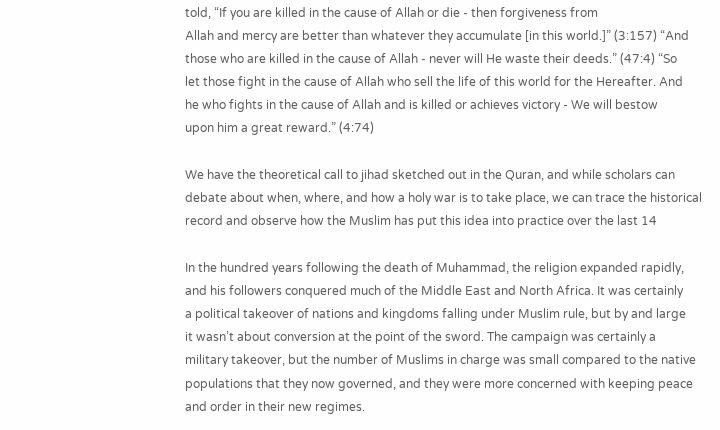told, “If you are killed in the cause of Allah or die - then forgiveness from
Allah and mercy are better than whatever they accumulate [in this world.]” (3:157) “And
those who are killed in the cause of Allah - never will He waste their deeds.” (47:4) “So
let those fight in the cause of Allah who sell the life of this world for the Hereafter. And
he who fights in the cause of Allah and is killed or achieves victory - We will bestow
upon him a great reward.” (4:74)

We have the theoretical call to jihad sketched out in the Quran, and while scholars can
debate about when, where, and how a holy war is to take place, we can trace the historical
record and observe how the Muslim has put this idea into practice over the last 14

In the hundred years following the death of Muhammad, the religion expanded rapidly,
and his followers conquered much of the Middle East and North Africa. It was certainly
a political takeover of nations and kingdoms falling under Muslim rule, but by and large
it wasn’t about conversion at the point of the sword. The campaign was certainly a
military takeover, but the number of Muslims in charge was small compared to the native
populations that they now governed, and they were more concerned with keeping peace
and order in their new regimes.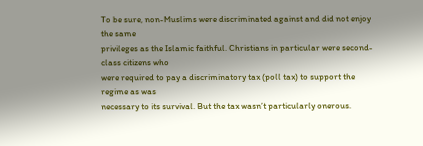To be sure, non-Muslims were discriminated against and did not enjoy the same
privileges as the Islamic faithful. Christians in particular were second-class citizens who
were required to pay a discriminatory tax (poll tax) to support the regime as was
necessary to its survival. But the tax wasn’t particularly onerous.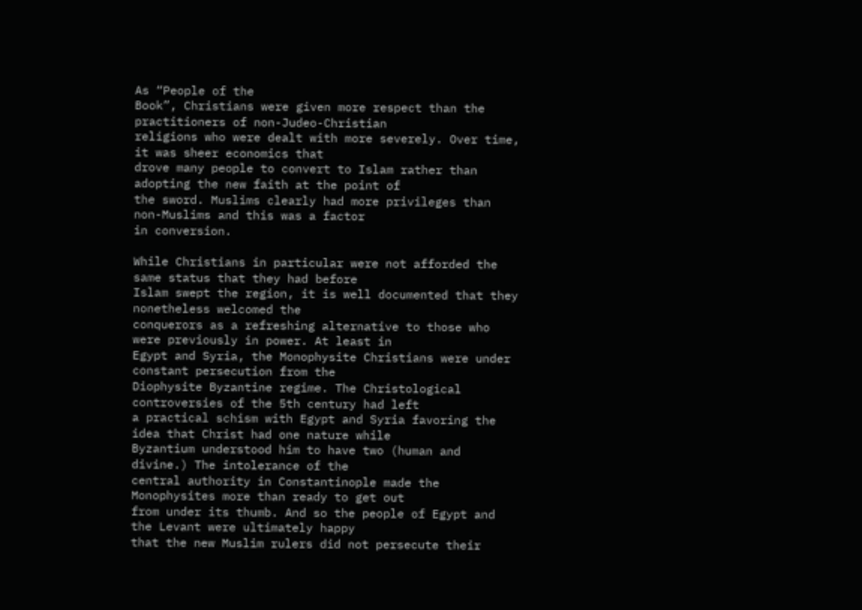As “People of the
Book”, Christians were given more respect than the practitioners of non-Judeo-Christian
religions who were dealt with more severely. Over time, it was sheer economics that
drove many people to convert to Islam rather than adopting the new faith at the point of
the sword. Muslims clearly had more privileges than non-Muslims and this was a factor
in conversion.

While Christians in particular were not afforded the same status that they had before
Islam swept the region, it is well documented that they nonetheless welcomed the
conquerors as a refreshing alternative to those who were previously in power. At least in
Egypt and Syria, the Monophysite Christians were under constant persecution from the
Diophysite Byzantine regime. The Christological controversies of the 5th century had left
a practical schism with Egypt and Syria favoring the idea that Christ had one nature while
Byzantium understood him to have two (human and divine.) The intolerance of the
central authority in Constantinople made the Monophysites more than ready to get out
from under its thumb. And so the people of Egypt and the Levant were ultimately happy
that the new Muslim rulers did not persecute their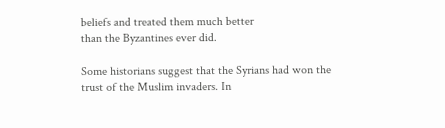beliefs and treated them much better
than the Byzantines ever did.

Some historians suggest that the Syrians had won the trust of the Muslim invaders. In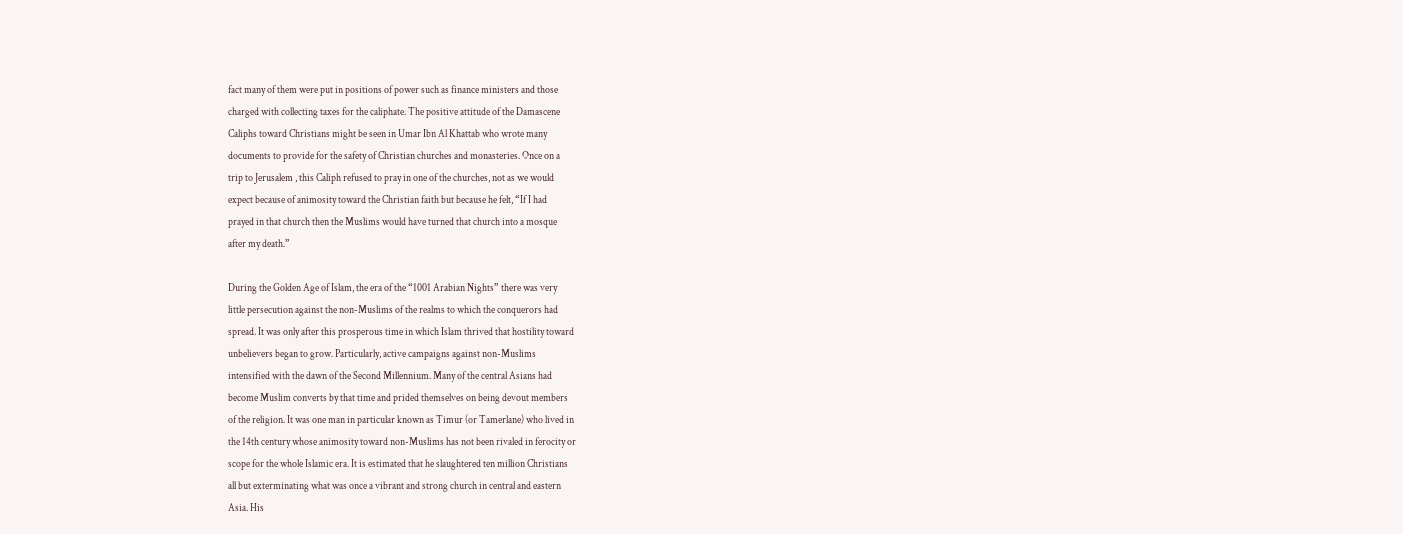fact many of them were put in positions of power such as finance ministers and those
charged with collecting taxes for the caliphate. The positive attitude of the Damascene
Caliphs toward Christians might be seen in Umar Ibn Al Khattab who wrote many
documents to provide for the safety of Christian churches and monasteries. Once on a
trip to Jerusalem , this Caliph refused to pray in one of the churches, not as we would
expect because of animosity toward the Christian faith but because he felt, “If I had
prayed in that church then the Muslims would have turned that church into a mosque
after my death.”

During the Golden Age of Islam, the era of the “1001 Arabian Nights” there was very
little persecution against the non-Muslims of the realms to which the conquerors had
spread. It was only after this prosperous time in which Islam thrived that hostility toward
unbelievers began to grow. Particularly, active campaigns against non-Muslims
intensified with the dawn of the Second Millennium. Many of the central Asians had
become Muslim converts by that time and prided themselves on being devout members
of the religion. It was one man in particular known as Timur (or Tamerlane) who lived in
the 14th century whose animosity toward non-Muslims has not been rivaled in ferocity or
scope for the whole Islamic era. It is estimated that he slaughtered ten million Christians
all but exterminating what was once a vibrant and strong church in central and eastern
Asia. His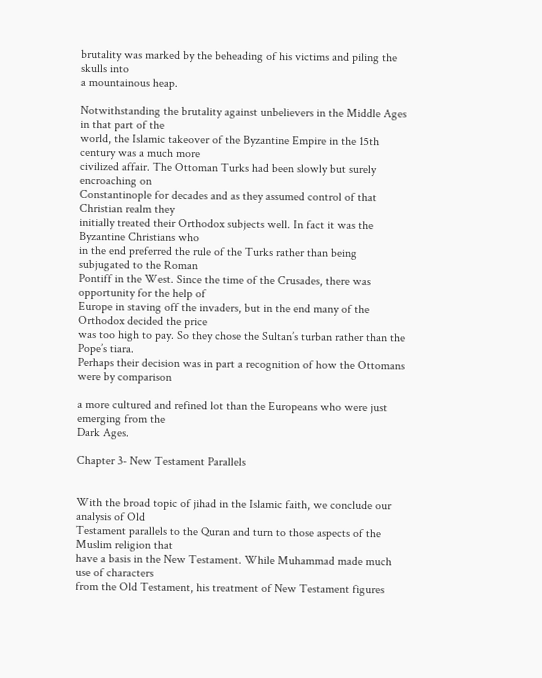brutality was marked by the beheading of his victims and piling the skulls into
a mountainous heap.

Notwithstanding the brutality against unbelievers in the Middle Ages in that part of the
world, the Islamic takeover of the Byzantine Empire in the 15th century was a much more
civilized affair. The Ottoman Turks had been slowly but surely encroaching on
Constantinople for decades and as they assumed control of that Christian realm they
initially treated their Orthodox subjects well. In fact it was the Byzantine Christians who
in the end preferred the rule of the Turks rather than being subjugated to the Roman
Pontiff in the West. Since the time of the Crusades, there was opportunity for the help of
Europe in staving off the invaders, but in the end many of the Orthodox decided the price
was too high to pay. So they chose the Sultan’s turban rather than the Pope’s tiara.
Perhaps their decision was in part a recognition of how the Ottomans were by comparison

a more cultured and refined lot than the Europeans who were just emerging from the
Dark Ages.

Chapter 3- New Testament Parallels


With the broad topic of jihad in the Islamic faith, we conclude our analysis of Old
Testament parallels to the Quran and turn to those aspects of the Muslim religion that
have a basis in the New Testament. While Muhammad made much use of characters
from the Old Testament, his treatment of New Testament figures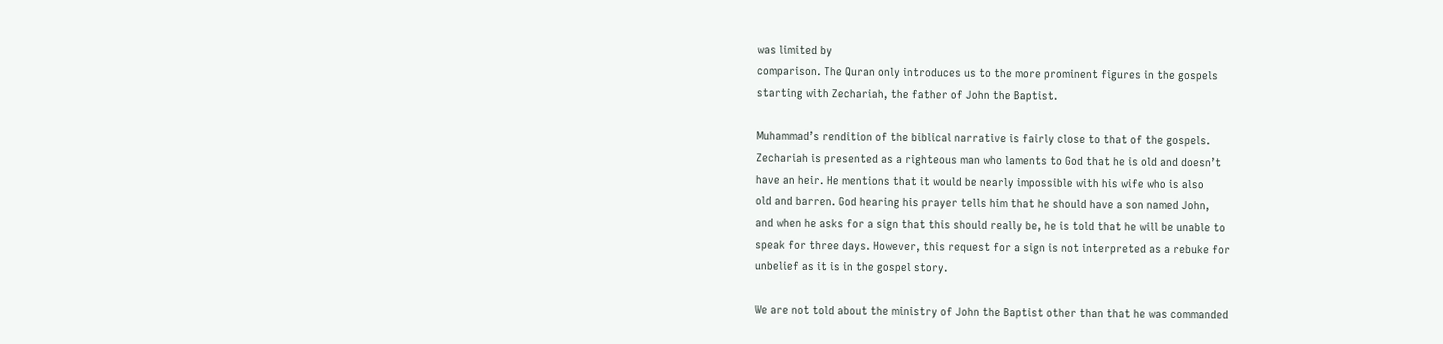was limited by
comparison. The Quran only introduces us to the more prominent figures in the gospels
starting with Zechariah, the father of John the Baptist.

Muhammad’s rendition of the biblical narrative is fairly close to that of the gospels.
Zechariah is presented as a righteous man who laments to God that he is old and doesn’t
have an heir. He mentions that it would be nearly impossible with his wife who is also
old and barren. God hearing his prayer tells him that he should have a son named John,
and when he asks for a sign that this should really be, he is told that he will be unable to
speak for three days. However, this request for a sign is not interpreted as a rebuke for
unbelief as it is in the gospel story.

We are not told about the ministry of John the Baptist other than that he was commanded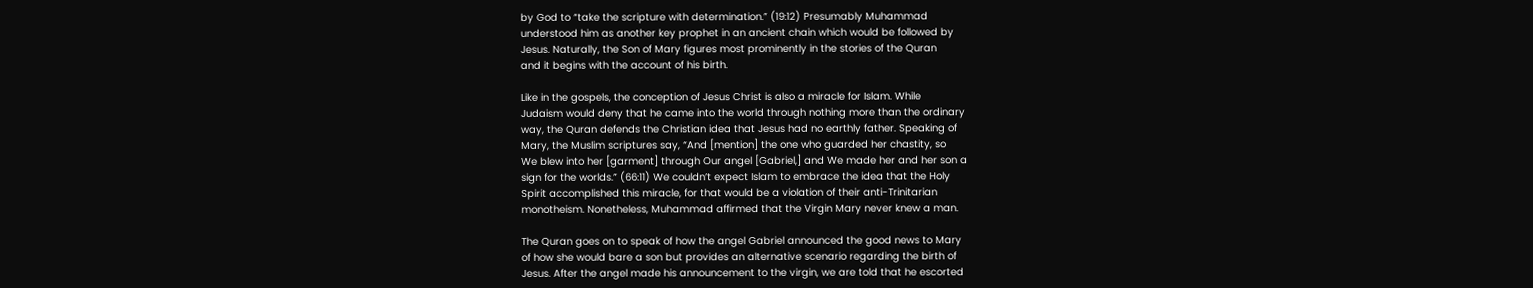by God to “take the scripture with determination.” (19:12) Presumably Muhammad
understood him as another key prophet in an ancient chain which would be followed by
Jesus. Naturally, the Son of Mary figures most prominently in the stories of the Quran
and it begins with the account of his birth.

Like in the gospels, the conception of Jesus Christ is also a miracle for Islam. While
Judaism would deny that he came into the world through nothing more than the ordinary
way, the Quran defends the Christian idea that Jesus had no earthly father. Speaking of
Mary, the Muslim scriptures say, “And [mention] the one who guarded her chastity, so
We blew into her [garment] through Our angel [Gabriel,] and We made her and her son a
sign for the worlds.” (66:11) We couldn’t expect Islam to embrace the idea that the Holy
Spirit accomplished this miracle, for that would be a violation of their anti-Trinitarian
monotheism. Nonetheless, Muhammad affirmed that the Virgin Mary never knew a man.

The Quran goes on to speak of how the angel Gabriel announced the good news to Mary
of how she would bare a son but provides an alternative scenario regarding the birth of
Jesus. After the angel made his announcement to the virgin, we are told that he escorted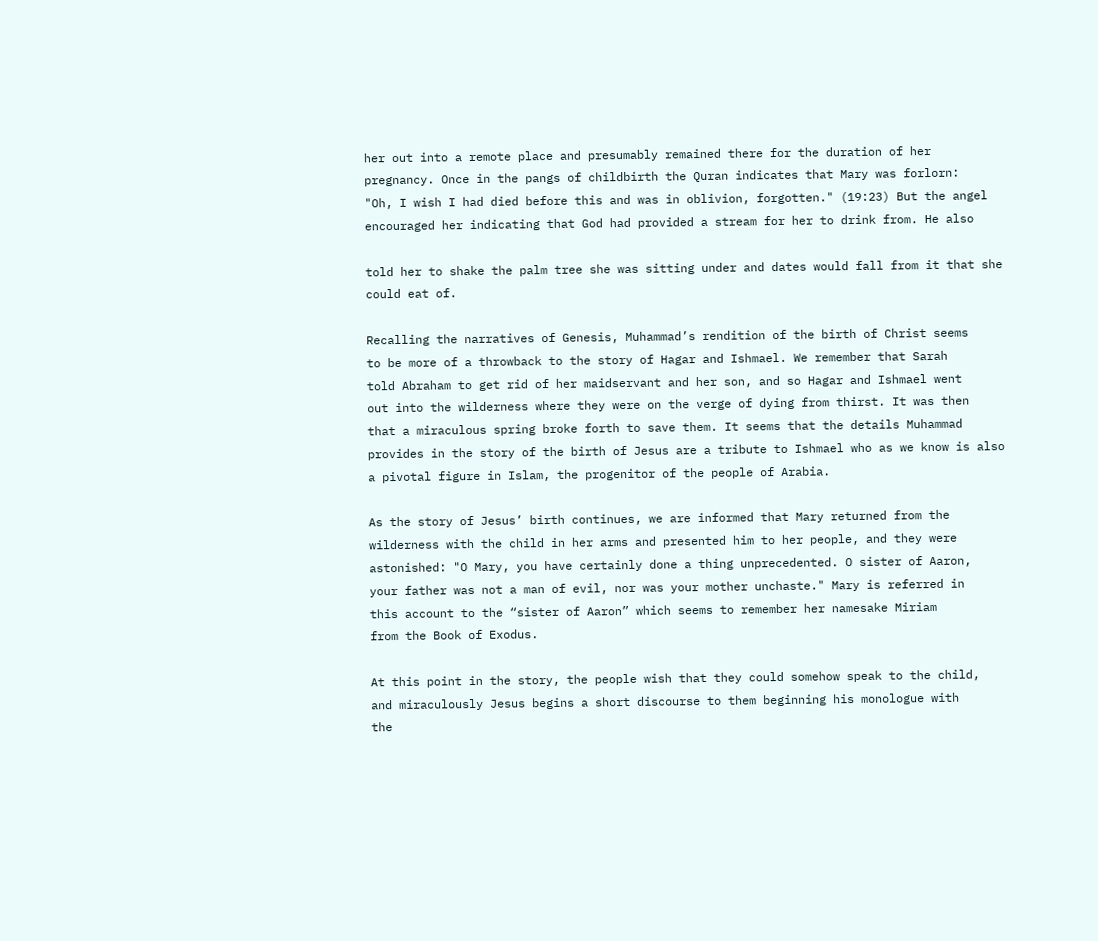her out into a remote place and presumably remained there for the duration of her
pregnancy. Once in the pangs of childbirth the Quran indicates that Mary was forlorn:
"Oh, I wish I had died before this and was in oblivion, forgotten." (19:23) But the angel
encouraged her indicating that God had provided a stream for her to drink from. He also

told her to shake the palm tree she was sitting under and dates would fall from it that she
could eat of.

Recalling the narratives of Genesis, Muhammad’s rendition of the birth of Christ seems
to be more of a throwback to the story of Hagar and Ishmael. We remember that Sarah
told Abraham to get rid of her maidservant and her son, and so Hagar and Ishmael went
out into the wilderness where they were on the verge of dying from thirst. It was then
that a miraculous spring broke forth to save them. It seems that the details Muhammad
provides in the story of the birth of Jesus are a tribute to Ishmael who as we know is also
a pivotal figure in Islam, the progenitor of the people of Arabia.

As the story of Jesus’ birth continues, we are informed that Mary returned from the
wilderness with the child in her arms and presented him to her people, and they were
astonished: "O Mary, you have certainly done a thing unprecedented. O sister of Aaron,
your father was not a man of evil, nor was your mother unchaste." Mary is referred in
this account to the “sister of Aaron” which seems to remember her namesake Miriam
from the Book of Exodus.

At this point in the story, the people wish that they could somehow speak to the child,
and miraculously Jesus begins a short discourse to them beginning his monologue with
the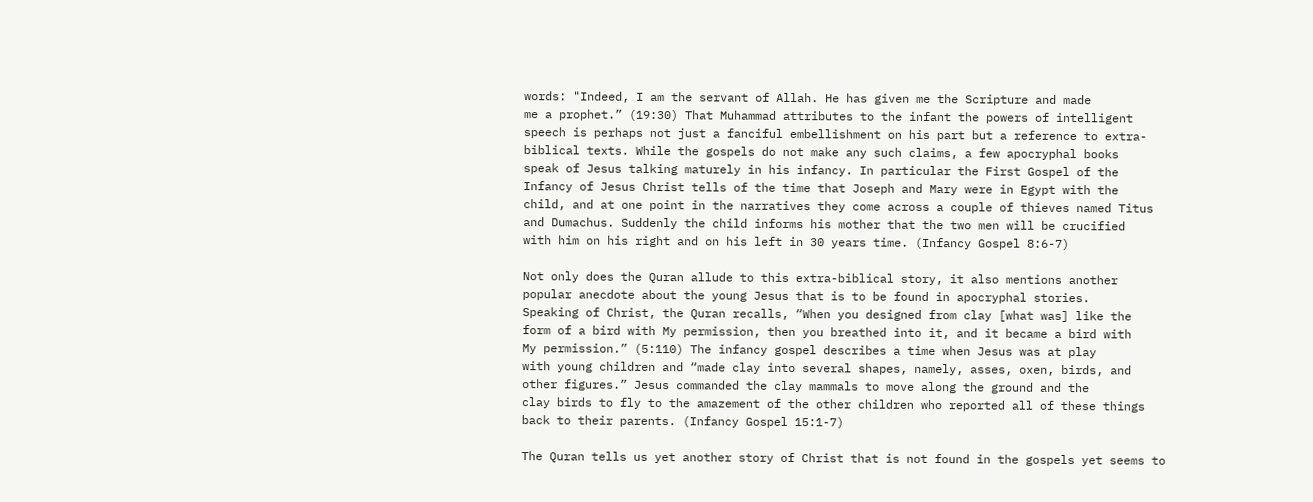words: "Indeed, I am the servant of Allah. He has given me the Scripture and made
me a prophet.” (19:30) That Muhammad attributes to the infant the powers of intelligent
speech is perhaps not just a fanciful embellishment on his part but a reference to extra-
biblical texts. While the gospels do not make any such claims, a few apocryphal books
speak of Jesus talking maturely in his infancy. In particular the First Gospel of the
Infancy of Jesus Christ tells of the time that Joseph and Mary were in Egypt with the
child, and at one point in the narratives they come across a couple of thieves named Titus
and Dumachus. Suddenly the child informs his mother that the two men will be crucified
with him on his right and on his left in 30 years time. (Infancy Gospel 8:6-7)

Not only does the Quran allude to this extra-biblical story, it also mentions another
popular anecdote about the young Jesus that is to be found in apocryphal stories.
Speaking of Christ, the Quran recalls, “When you designed from clay [what was] like the
form of a bird with My permission, then you breathed into it, and it became a bird with
My permission.” (5:110) The infancy gospel describes a time when Jesus was at play
with young children and “made clay into several shapes, namely, asses, oxen, birds, and
other figures.” Jesus commanded the clay mammals to move along the ground and the
clay birds to fly to the amazement of the other children who reported all of these things
back to their parents. (Infancy Gospel 15:1-7)

The Quran tells us yet another story of Christ that is not found in the gospels yet seems to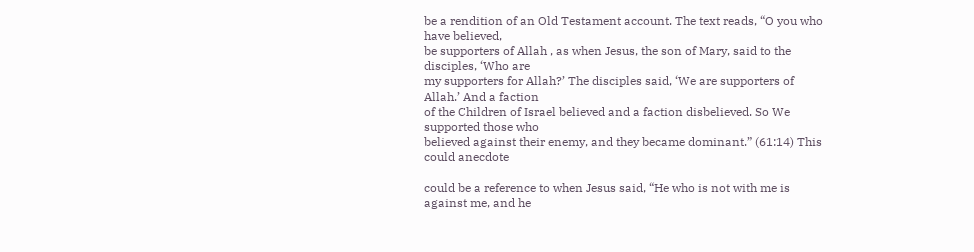be a rendition of an Old Testament account. The text reads, “O you who have believed,
be supporters of Allah , as when Jesus, the son of Mary, said to the disciples, ‘Who are
my supporters for Allah?’ The disciples said, ‘We are supporters of Allah.’ And a faction
of the Children of Israel believed and a faction disbelieved. So We supported those who
believed against their enemy, and they became dominant.” (61:14) This could anecdote

could be a reference to when Jesus said, “He who is not with me is against me, and he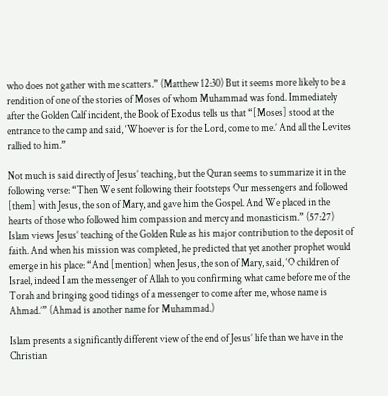who does not gather with me scatters.” (Matthew 12:30) But it seems more likely to be a
rendition of one of the stories of Moses of whom Muhammad was fond. Immediately
after the Golden Calf incident, the Book of Exodus tells us that “[Moses] stood at the
entrance to the camp and said, ‘Whoever is for the Lord, come to me.’ And all the Levites
rallied to him.”

Not much is said directly of Jesus’ teaching, but the Quran seems to summarize it in the
following verse: “Then We sent following their footsteps Our messengers and followed
[them] with Jesus, the son of Mary, and gave him the Gospel. And We placed in the
hearts of those who followed him compassion and mercy and monasticism.” (57:27)
Islam views Jesus’ teaching of the Golden Rule as his major contribution to the deposit of
faith. And when his mission was completed, he predicted that yet another prophet would
emerge in his place: “And [mention] when Jesus, the son of Mary, said, ‘O children of
Israel, indeed I am the messenger of Allah to you confirming what came before me of the
Torah and bringing good tidings of a messenger to come after me, whose name is
Ahmad.’” (Ahmad is another name for Muhammad.)

Islam presents a significantly different view of the end of Jesus’ life than we have in the
Christian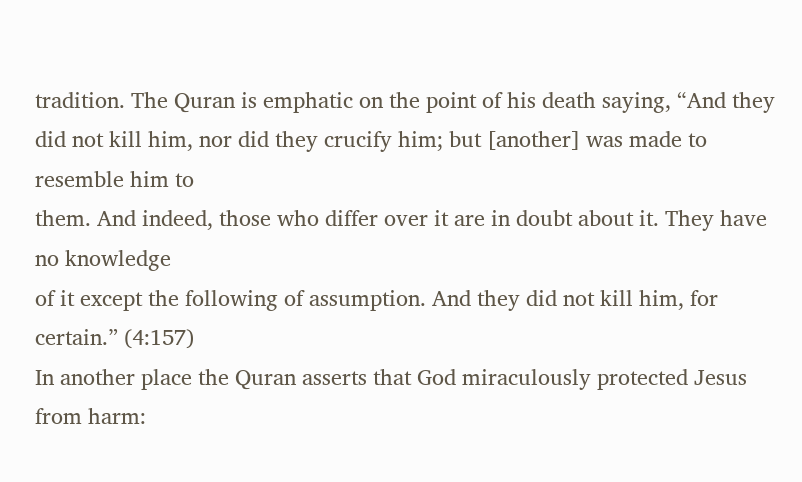tradition. The Quran is emphatic on the point of his death saying, “And they
did not kill him, nor did they crucify him; but [another] was made to resemble him to
them. And indeed, those who differ over it are in doubt about it. They have no knowledge
of it except the following of assumption. And they did not kill him, for certain.” (4:157)
In another place the Quran asserts that God miraculously protected Jesus from harm: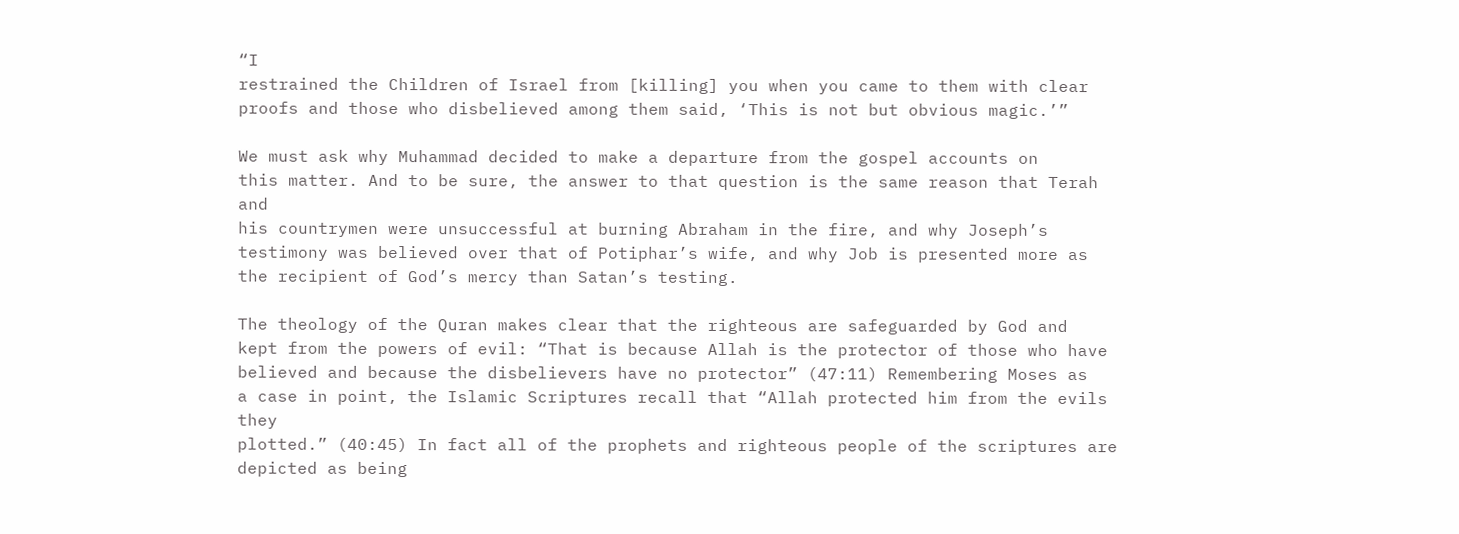“I
restrained the Children of Israel from [killing] you when you came to them with clear
proofs and those who disbelieved among them said, ‘This is not but obvious magic.’”

We must ask why Muhammad decided to make a departure from the gospel accounts on
this matter. And to be sure, the answer to that question is the same reason that Terah and
his countrymen were unsuccessful at burning Abraham in the fire, and why Joseph’s
testimony was believed over that of Potiphar’s wife, and why Job is presented more as
the recipient of God’s mercy than Satan’s testing.

The theology of the Quran makes clear that the righteous are safeguarded by God and
kept from the powers of evil: “That is because Allah is the protector of those who have
believed and because the disbelievers have no protector” (47:11) Remembering Moses as
a case in point, the Islamic Scriptures recall that “Allah protected him from the evils they
plotted.” (40:45) In fact all of the prophets and righteous people of the scriptures are
depicted as being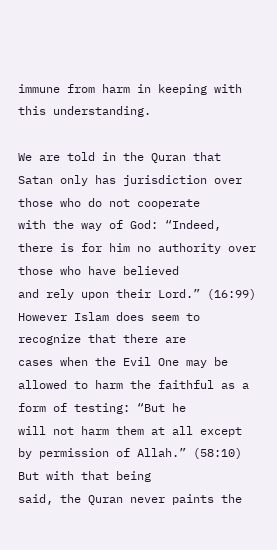immune from harm in keeping with this understanding.

We are told in the Quran that Satan only has jurisdiction over those who do not cooperate
with the way of God: “Indeed, there is for him no authority over those who have believed
and rely upon their Lord.” (16:99) However Islam does seem to recognize that there are
cases when the Evil One may be allowed to harm the faithful as a form of testing: “But he
will not harm them at all except by permission of Allah.” (58:10) But with that being
said, the Quran never paints the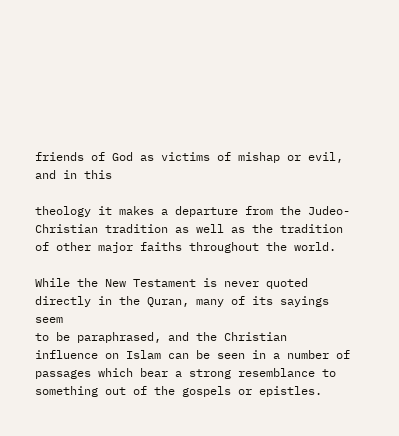friends of God as victims of mishap or evil, and in this

theology it makes a departure from the Judeo-Christian tradition as well as the tradition
of other major faiths throughout the world.

While the New Testament is never quoted directly in the Quran, many of its sayings seem
to be paraphrased, and the Christian influence on Islam can be seen in a number of
passages which bear a strong resemblance to something out of the gospels or epistles.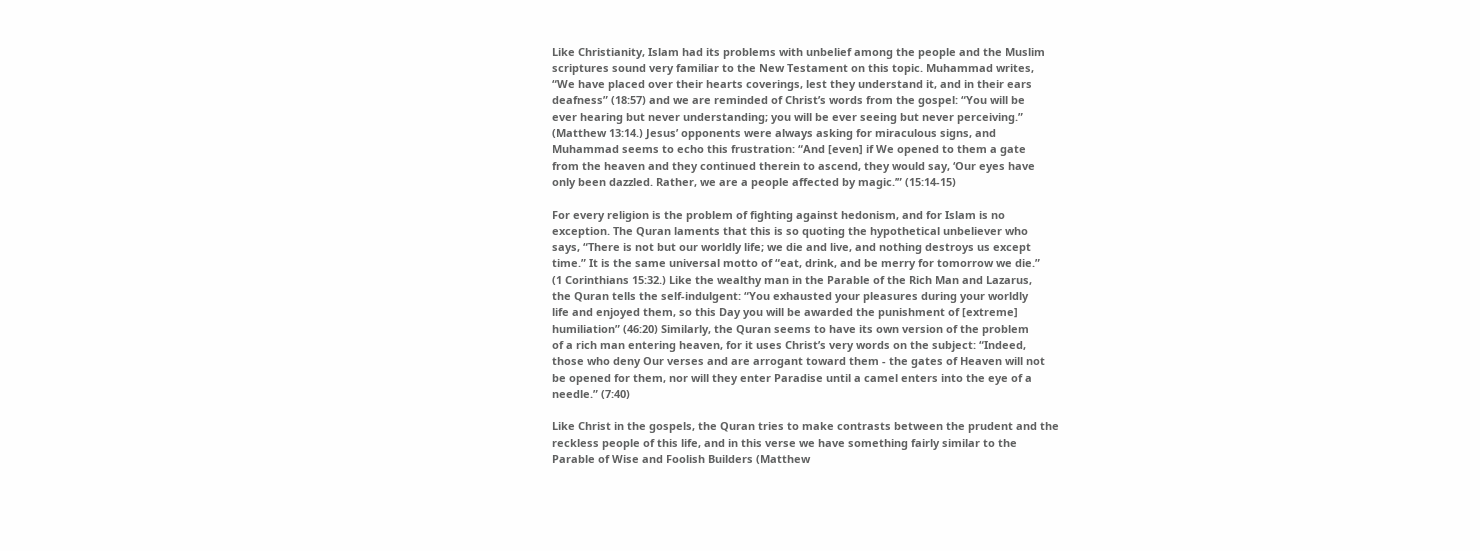Like Christianity, Islam had its problems with unbelief among the people and the Muslim
scriptures sound very familiar to the New Testament on this topic. Muhammad writes,
“We have placed over their hearts coverings, lest they understand it, and in their ears
deafness” (18:57) and we are reminded of Christ’s words from the gospel: “You will be
ever hearing but never understanding; you will be ever seeing but never perceiving.”
(Matthew 13:14.) Jesus’ opponents were always asking for miraculous signs, and
Muhammad seems to echo this frustration: “And [even] if We opened to them a gate
from the heaven and they continued therein to ascend, they would say, ‘Our eyes have
only been dazzled. Rather, we are a people affected by magic.’” (15:14-15)

For every religion is the problem of fighting against hedonism, and for Islam is no
exception. The Quran laments that this is so quoting the hypothetical unbeliever who
says, “There is not but our worldly life; we die and live, and nothing destroys us except
time.” It is the same universal motto of “eat, drink, and be merry for tomorrow we die.”
(1 Corinthians 15:32.) Like the wealthy man in the Parable of the Rich Man and Lazarus,
the Quran tells the self-indulgent: “You exhausted your pleasures during your worldly
life and enjoyed them, so this Day you will be awarded the punishment of [extreme]
humiliation” (46:20) Similarly, the Quran seems to have its own version of the problem
of a rich man entering heaven, for it uses Christ’s very words on the subject: “Indeed,
those who deny Our verses and are arrogant toward them - the gates of Heaven will not
be opened for them, nor will they enter Paradise until a camel enters into the eye of a
needle.” (7:40)

Like Christ in the gospels, the Quran tries to make contrasts between the prudent and the
reckless people of this life, and in this verse we have something fairly similar to the
Parable of Wise and Foolish Builders (Matthew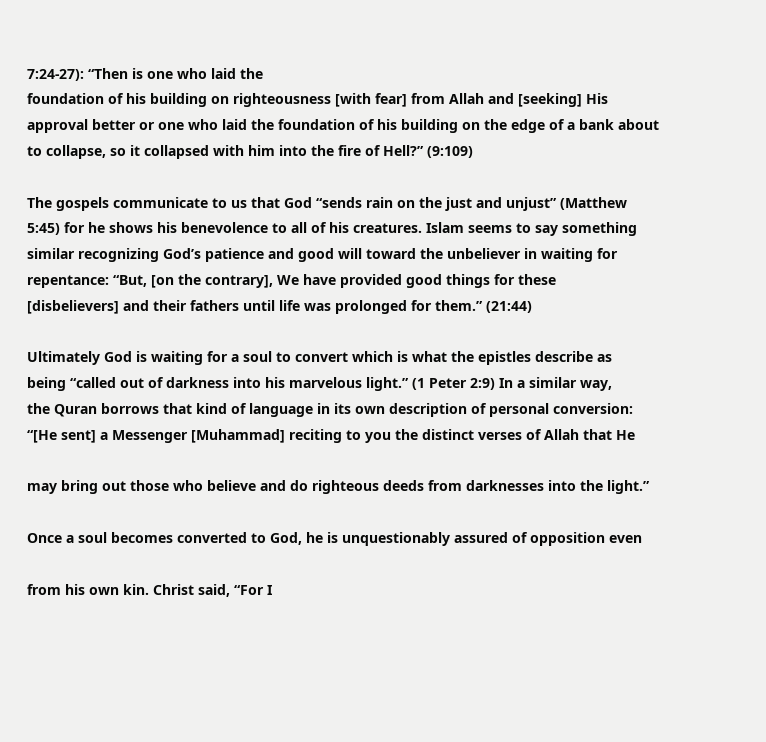7:24-27): “Then is one who laid the
foundation of his building on righteousness [with fear] from Allah and [seeking] His
approval better or one who laid the foundation of his building on the edge of a bank about
to collapse, so it collapsed with him into the fire of Hell?” (9:109)

The gospels communicate to us that God “sends rain on the just and unjust” (Matthew
5:45) for he shows his benevolence to all of his creatures. Islam seems to say something
similar recognizing God’s patience and good will toward the unbeliever in waiting for
repentance: “But, [on the contrary], We have provided good things for these
[disbelievers] and their fathers until life was prolonged for them.” (21:44)

Ultimately God is waiting for a soul to convert which is what the epistles describe as
being “called out of darkness into his marvelous light.” (1 Peter 2:9) In a similar way,
the Quran borrows that kind of language in its own description of personal conversion:
“[He sent] a Messenger [Muhammad] reciting to you the distinct verses of Allah that He

may bring out those who believe and do righteous deeds from darknesses into the light.”

Once a soul becomes converted to God, he is unquestionably assured of opposition even

from his own kin. Christ said, “For I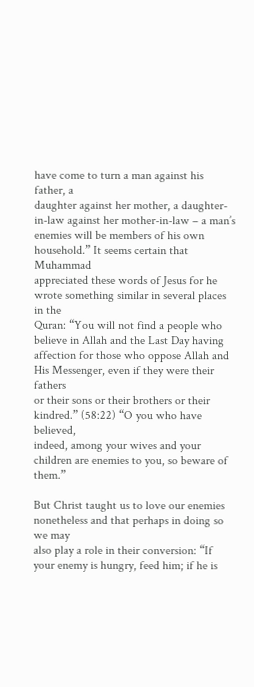have come to turn a man against his father, a
daughter against her mother, a daughter-in-law against her mother-in-law – a man’s
enemies will be members of his own household.” It seems certain that Muhammad
appreciated these words of Jesus for he wrote something similar in several places in the
Quran: “You will not find a people who believe in Allah and the Last Day having
affection for those who oppose Allah and His Messenger, even if they were their fathers
or their sons or their brothers or their kindred.” (58:22) “O you who have believed,
indeed, among your wives and your children are enemies to you, so beware of them.”

But Christ taught us to love our enemies nonetheless and that perhaps in doing so we may
also play a role in their conversion: “If your enemy is hungry, feed him; if he is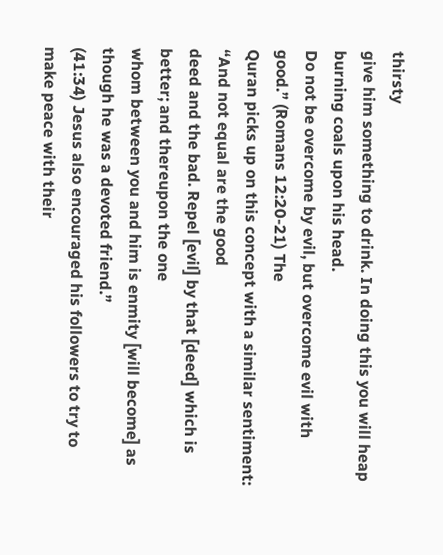thirsty
give him something to drink. In doing this you will heap burning coals upon his head.
Do not be overcome by evil, but overcome evil with good.” (Romans 12:20-21) The
Quran picks up on this concept with a similar sentiment: “And not equal are the good
deed and the bad. Repel [evil] by that [deed] which is better; and thereupon the one
whom between you and him is enmity [will become] as though he was a devoted friend.”
(41:34) Jesus also encouraged his followers to try to make peace with their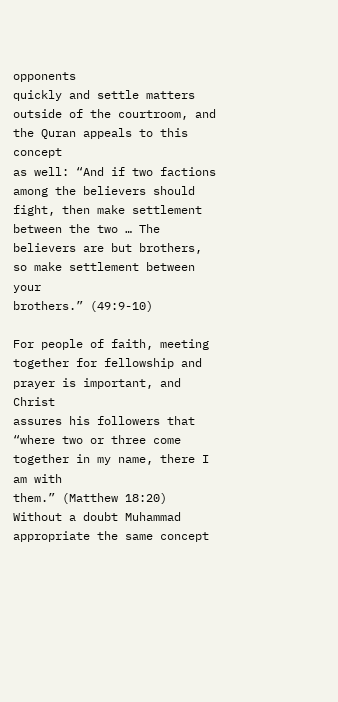opponents
quickly and settle matters outside of the courtroom, and the Quran appeals to this concept
as well: “And if two factions among the believers should fight, then make settlement
between the two … The believers are but brothers, so make settlement between your
brothers.” (49:9-10)

For people of faith, meeting together for fellowship and prayer is important, and Christ
assures his followers that “where two or three come together in my name, there I am with
them.” (Matthew 18:20) Without a doubt Muhammad appropriate the same concept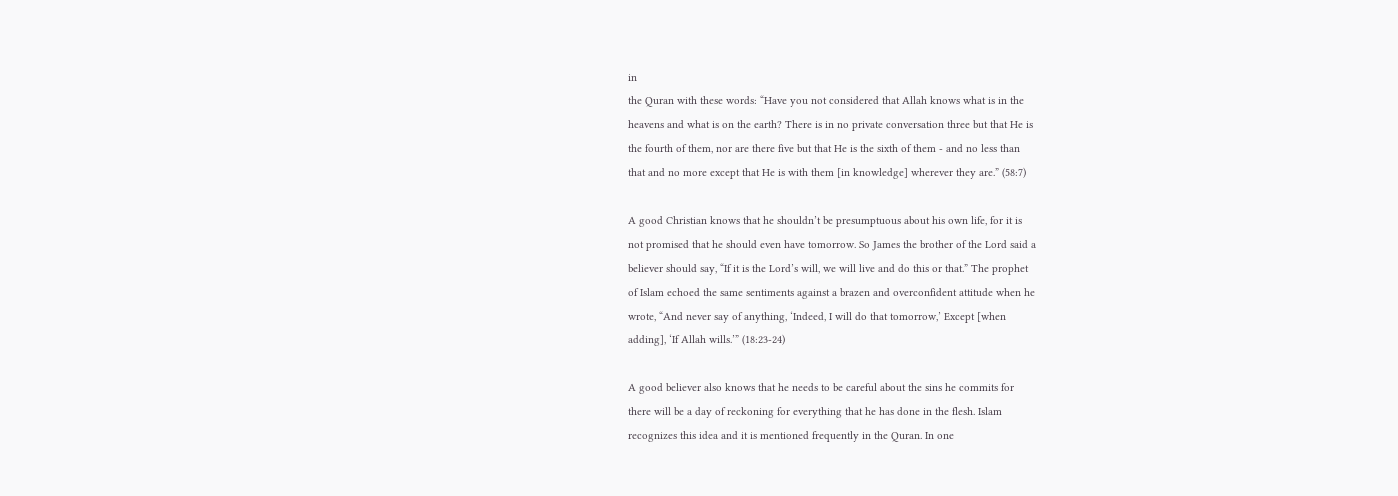in
the Quran with these words: “Have you not considered that Allah knows what is in the
heavens and what is on the earth? There is in no private conversation three but that He is
the fourth of them, nor are there five but that He is the sixth of them - and no less than
that and no more except that He is with them [in knowledge] wherever they are.” (58:7)

A good Christian knows that he shouldn’t be presumptuous about his own life, for it is
not promised that he should even have tomorrow. So James the brother of the Lord said a
believer should say, “If it is the Lord’s will, we will live and do this or that.” The prophet
of Islam echoed the same sentiments against a brazen and overconfident attitude when he
wrote, “And never say of anything, ‘Indeed, I will do that tomorrow,’ Except [when
adding], ‘If Allah wills.’” (18:23-24)

A good believer also knows that he needs to be careful about the sins he commits for
there will be a day of reckoning for everything that he has done in the flesh. Islam
recognizes this idea and it is mentioned frequently in the Quran. In one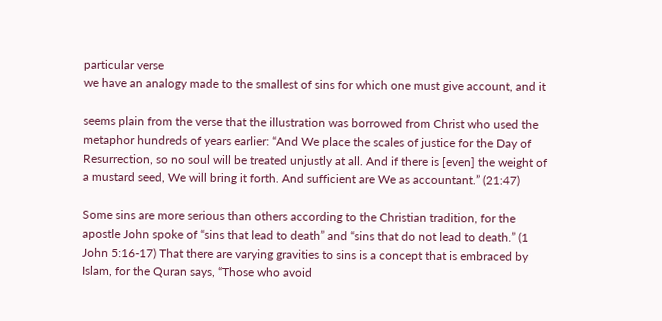particular verse
we have an analogy made to the smallest of sins for which one must give account, and it

seems plain from the verse that the illustration was borrowed from Christ who used the
metaphor hundreds of years earlier: “And We place the scales of justice for the Day of
Resurrection, so no soul will be treated unjustly at all. And if there is [even] the weight of
a mustard seed, We will bring it forth. And sufficient are We as accountant.” (21:47)

Some sins are more serious than others according to the Christian tradition, for the
apostle John spoke of “sins that lead to death” and “sins that do not lead to death.” (1
John 5:16-17) That there are varying gravities to sins is a concept that is embraced by
Islam, for the Quran says, “Those who avoid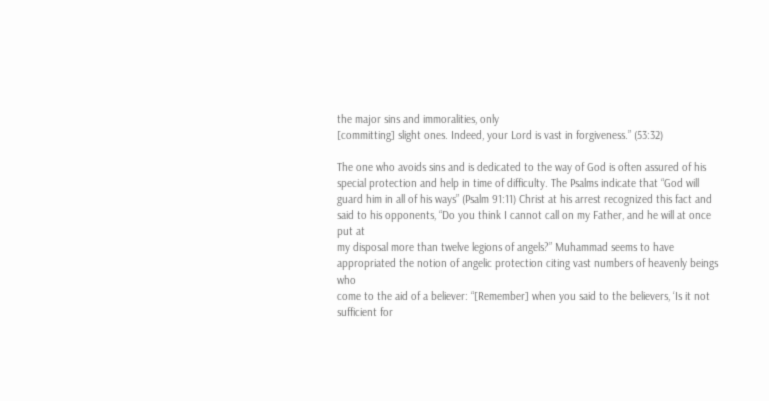the major sins and immoralities, only
[committing] slight ones. Indeed, your Lord is vast in forgiveness.” (53:32)

The one who avoids sins and is dedicated to the way of God is often assured of his
special protection and help in time of difficulty. The Psalms indicate that “God will
guard him in all of his ways” (Psalm 91:11) Christ at his arrest recognized this fact and
said to his opponents, “Do you think I cannot call on my Father, and he will at once put at
my disposal more than twelve legions of angels?” Muhammad seems to have
appropriated the notion of angelic protection citing vast numbers of heavenly beings who
come to the aid of a believer: “[Remember] when you said to the believers, ‘Is it not
sufficient for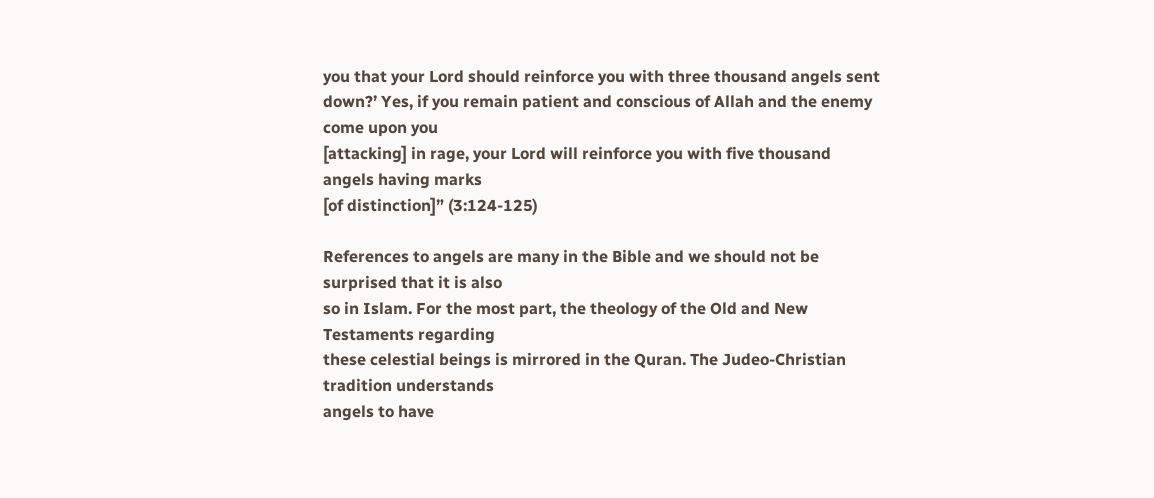you that your Lord should reinforce you with three thousand angels sent
down?’ Yes, if you remain patient and conscious of Allah and the enemy come upon you
[attacking] in rage, your Lord will reinforce you with five thousand angels having marks
[of distinction]” (3:124-125)

References to angels are many in the Bible and we should not be surprised that it is also
so in Islam. For the most part, the theology of the Old and New Testaments regarding
these celestial beings is mirrored in the Quran. The Judeo-Christian tradition understands
angels to have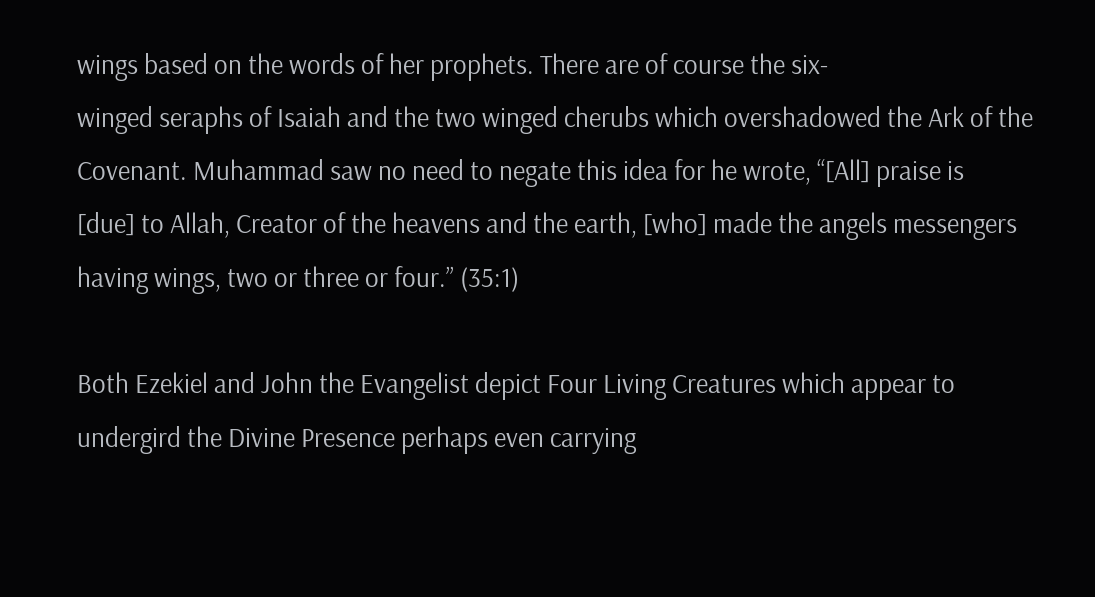wings based on the words of her prophets. There are of course the six-
winged seraphs of Isaiah and the two winged cherubs which overshadowed the Ark of the
Covenant. Muhammad saw no need to negate this idea for he wrote, “[All] praise is
[due] to Allah, Creator of the heavens and the earth, [who] made the angels messengers
having wings, two or three or four.” (35:1)

Both Ezekiel and John the Evangelist depict Four Living Creatures which appear to
undergird the Divine Presence perhaps even carrying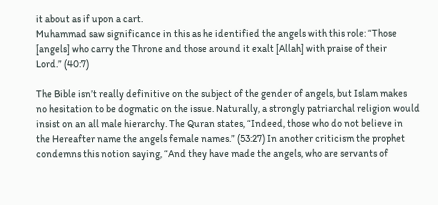it about as if upon a cart.
Muhammad saw significance in this as he identified the angels with this role: “Those
[angels] who carry the Throne and those around it exalt [Allah] with praise of their
Lord.” (40:7)

The Bible isn’t really definitive on the subject of the gender of angels, but Islam makes
no hesitation to be dogmatic on the issue. Naturally, a strongly patriarchal religion would
insist on an all male hierarchy. The Quran states, “Indeed, those who do not believe in
the Hereafter name the angels female names.” (53:27) In another criticism the prophet
condemns this notion saying, “And they have made the angels, who are servants of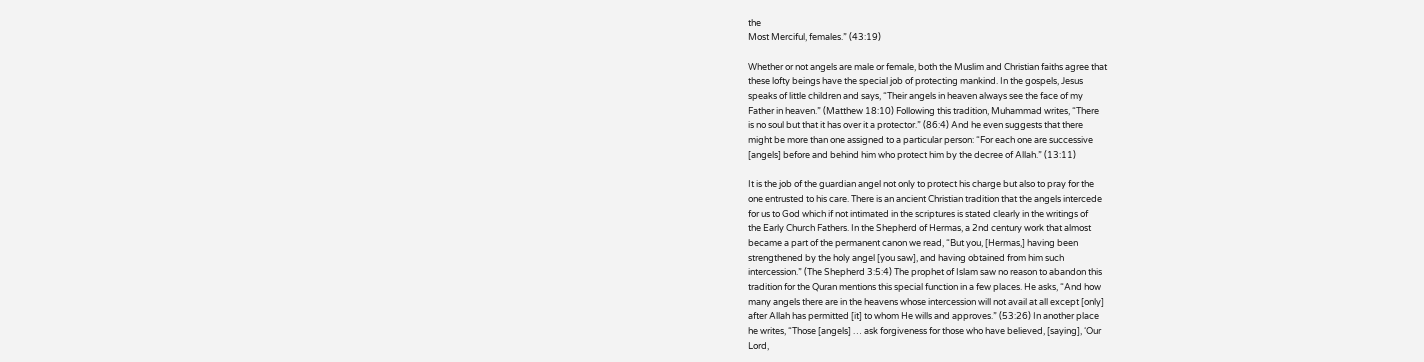the
Most Merciful, females.” (43:19)

Whether or not angels are male or female, both the Muslim and Christian faiths agree that
these lofty beings have the special job of protecting mankind. In the gospels, Jesus
speaks of little children and says, “Their angels in heaven always see the face of my
Father in heaven.” (Matthew 18:10) Following this tradition, Muhammad writes, “There
is no soul but that it has over it a protector.” (86:4) And he even suggests that there
might be more than one assigned to a particular person: “For each one are successive
[angels] before and behind him who protect him by the decree of Allah.” (13:11)

It is the job of the guardian angel not only to protect his charge but also to pray for the
one entrusted to his care. There is an ancient Christian tradition that the angels intercede
for us to God which if not intimated in the scriptures is stated clearly in the writings of
the Early Church Fathers. In the Shepherd of Hermas, a 2nd century work that almost
became a part of the permanent canon we read, “But you, [Hermas,] having been
strengthened by the holy angel [you saw], and having obtained from him such
intercession.” (The Shepherd 3:5:4) The prophet of Islam saw no reason to abandon this
tradition for the Quran mentions this special function in a few places. He asks, “And how
many angels there are in the heavens whose intercession will not avail at all except [only]
after Allah has permitted [it] to whom He wills and approves.” (53:26) In another place
he writes, “Those [angels] … ask forgiveness for those who have believed, [saying], ‘Our
Lord,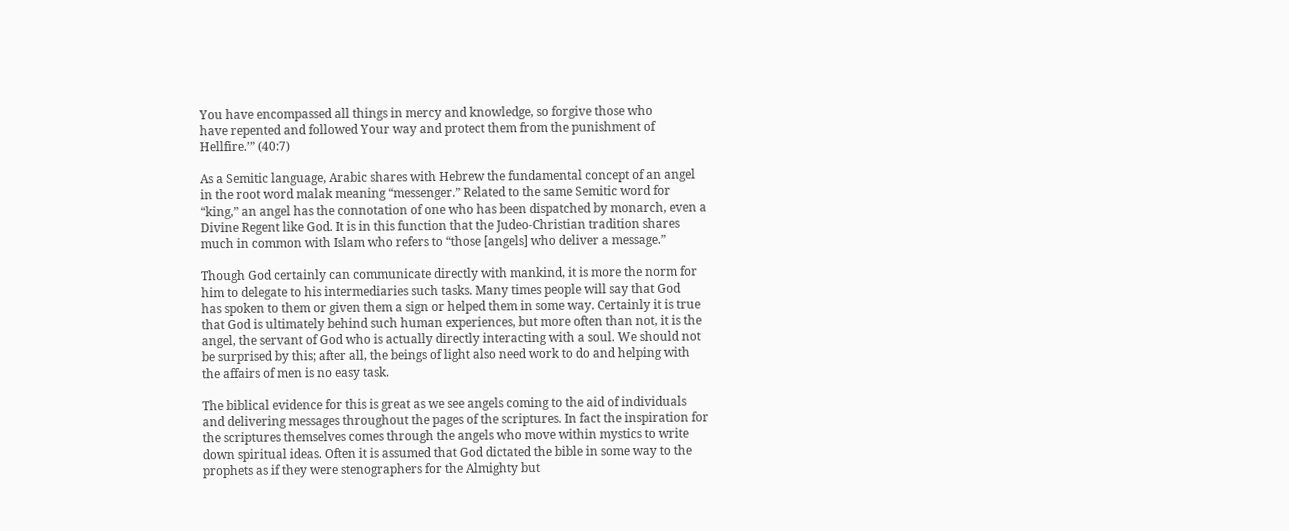You have encompassed all things in mercy and knowledge, so forgive those who
have repented and followed Your way and protect them from the punishment of
Hellfire.’” (40:7)

As a Semitic language, Arabic shares with Hebrew the fundamental concept of an angel
in the root word malak meaning “messenger.” Related to the same Semitic word for
“king,” an angel has the connotation of one who has been dispatched by monarch, even a
Divine Regent like God. It is in this function that the Judeo-Christian tradition shares
much in common with Islam who refers to “those [angels] who deliver a message.”

Though God certainly can communicate directly with mankind, it is more the norm for
him to delegate to his intermediaries such tasks. Many times people will say that God
has spoken to them or given them a sign or helped them in some way. Certainly it is true
that God is ultimately behind such human experiences, but more often than not, it is the
angel, the servant of God who is actually directly interacting with a soul. We should not
be surprised by this; after all, the beings of light also need work to do and helping with
the affairs of men is no easy task.

The biblical evidence for this is great as we see angels coming to the aid of individuals
and delivering messages throughout the pages of the scriptures. In fact the inspiration for
the scriptures themselves comes through the angels who move within mystics to write
down spiritual ideas. Often it is assumed that God dictated the bible in some way to the
prophets as if they were stenographers for the Almighty but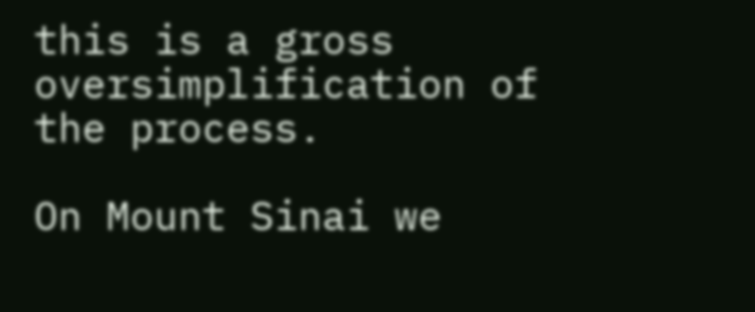this is a gross
oversimplification of the process.

On Mount Sinai we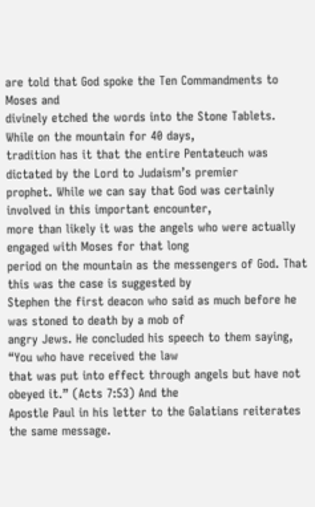are told that God spoke the Ten Commandments to Moses and
divinely etched the words into the Stone Tablets. While on the mountain for 40 days,
tradition has it that the entire Pentateuch was dictated by the Lord to Judaism’s premier
prophet. While we can say that God was certainly involved in this important encounter,
more than likely it was the angels who were actually engaged with Moses for that long
period on the mountain as the messengers of God. That this was the case is suggested by
Stephen the first deacon who said as much before he was stoned to death by a mob of
angry Jews. He concluded his speech to them saying, “You who have received the law
that was put into effect through angels but have not obeyed it.” (Acts 7:53) And the
Apostle Paul in his letter to the Galatians reiterates the same message.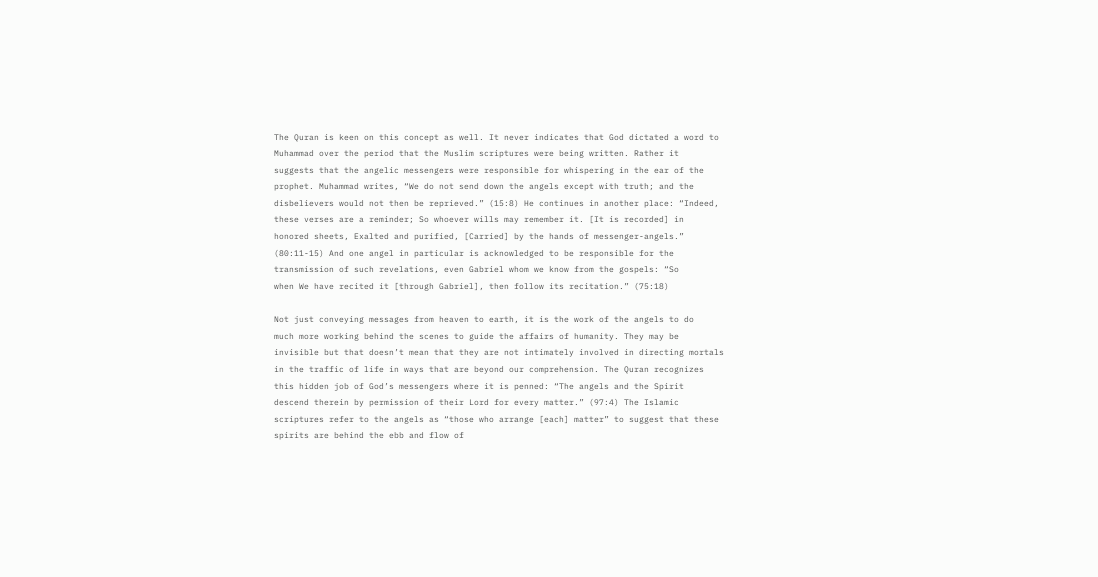The Quran is keen on this concept as well. It never indicates that God dictated a word to
Muhammad over the period that the Muslim scriptures were being written. Rather it
suggests that the angelic messengers were responsible for whispering in the ear of the
prophet. Muhammad writes, “We do not send down the angels except with truth; and the
disbelievers would not then be reprieved.” (15:8) He continues in another place: “Indeed,
these verses are a reminder; So whoever wills may remember it. [It is recorded] in
honored sheets, Exalted and purified, [Carried] by the hands of messenger-angels.”
(80:11-15) And one angel in particular is acknowledged to be responsible for the
transmission of such revelations, even Gabriel whom we know from the gospels: “So
when We have recited it [through Gabriel], then follow its recitation.” (75:18)

Not just conveying messages from heaven to earth, it is the work of the angels to do
much more working behind the scenes to guide the affairs of humanity. They may be
invisible but that doesn’t mean that they are not intimately involved in directing mortals
in the traffic of life in ways that are beyond our comprehension. The Quran recognizes
this hidden job of God’s messengers where it is penned: “The angels and the Spirit
descend therein by permission of their Lord for every matter.” (97:4) The Islamic
scriptures refer to the angels as “those who arrange [each] matter” to suggest that these
spirits are behind the ebb and flow of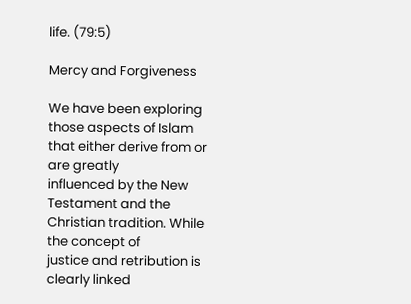life. (79:5)

Mercy and Forgiveness

We have been exploring those aspects of Islam that either derive from or are greatly
influenced by the New Testament and the Christian tradition. While the concept of
justice and retribution is clearly linked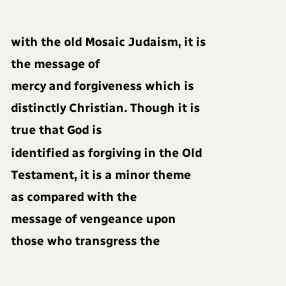with the old Mosaic Judaism, it is the message of
mercy and forgiveness which is distinctly Christian. Though it is true that God is
identified as forgiving in the Old Testament, it is a minor theme as compared with the
message of vengeance upon those who transgress the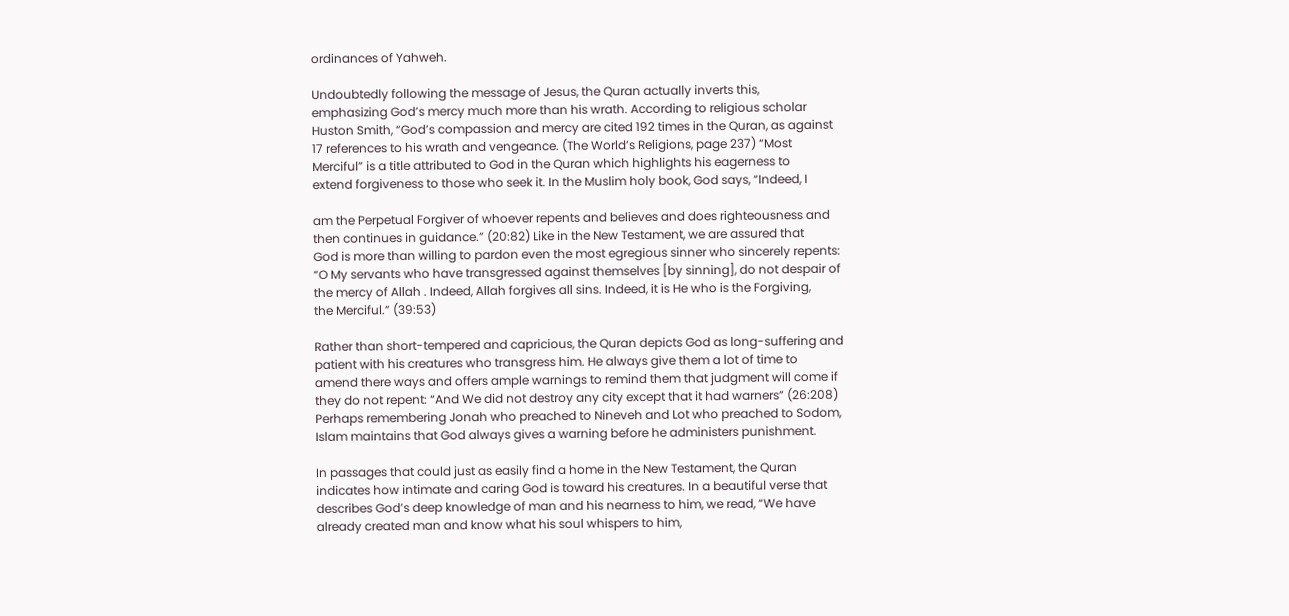ordinances of Yahweh.

Undoubtedly following the message of Jesus, the Quran actually inverts this,
emphasizing God’s mercy much more than his wrath. According to religious scholar
Huston Smith, “God’s compassion and mercy are cited 192 times in the Quran, as against
17 references to his wrath and vengeance. (The World’s Religions, page 237) “Most
Merciful” is a title attributed to God in the Quran which highlights his eagerness to
extend forgiveness to those who seek it. In the Muslim holy book, God says, “Indeed, I

am the Perpetual Forgiver of whoever repents and believes and does righteousness and
then continues in guidance.” (20:82) Like in the New Testament, we are assured that
God is more than willing to pardon even the most egregious sinner who sincerely repents:
“O My servants who have transgressed against themselves [by sinning], do not despair of
the mercy of Allah . Indeed, Allah forgives all sins. Indeed, it is He who is the Forgiving,
the Merciful.” (39:53)

Rather than short-tempered and capricious, the Quran depicts God as long-suffering and
patient with his creatures who transgress him. He always give them a lot of time to
amend there ways and offers ample warnings to remind them that judgment will come if
they do not repent: “And We did not destroy any city except that it had warners” (26:208)
Perhaps remembering Jonah who preached to Nineveh and Lot who preached to Sodom,
Islam maintains that God always gives a warning before he administers punishment.

In passages that could just as easily find a home in the New Testament, the Quran
indicates how intimate and caring God is toward his creatures. In a beautiful verse that
describes God’s deep knowledge of man and his nearness to him, we read, “We have
already created man and know what his soul whispers to him,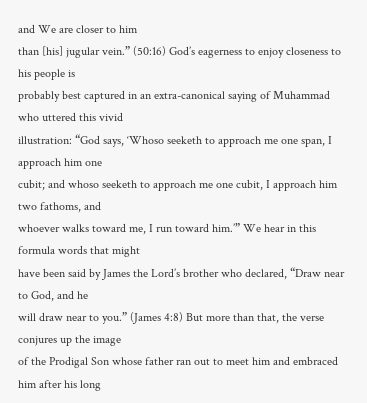and We are closer to him
than [his] jugular vein.” (50:16) God’s eagerness to enjoy closeness to his people is
probably best captured in an extra-canonical saying of Muhammad who uttered this vivid
illustration: “God says, ‘Whoso seeketh to approach me one span, I approach him one
cubit; and whoso seeketh to approach me one cubit, I approach him two fathoms, and
whoever walks toward me, I run toward him.’” We hear in this formula words that might
have been said by James the Lord’s brother who declared, “Draw near to God, and he
will draw near to you.” (James 4:8) But more than that, the verse conjures up the image
of the Prodigal Son whose father ran out to meet him and embraced him after his long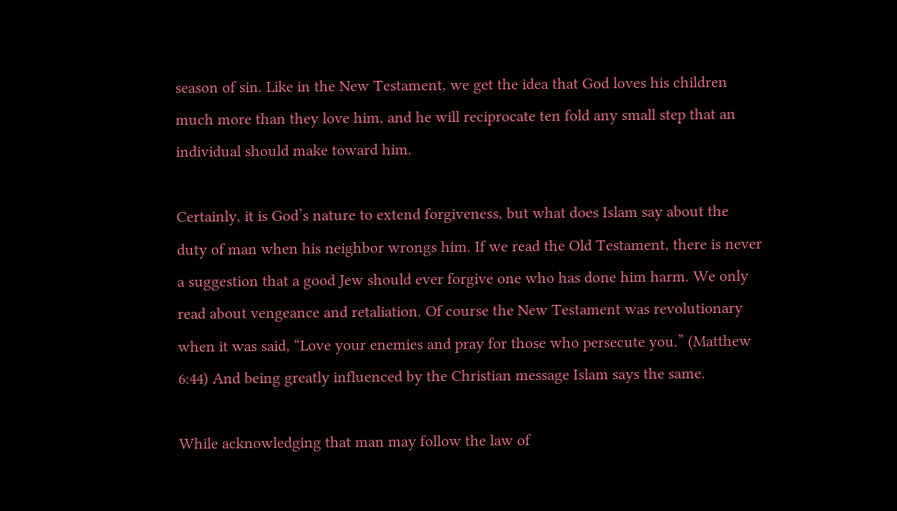season of sin. Like in the New Testament, we get the idea that God loves his children
much more than they love him, and he will reciprocate ten fold any small step that an
individual should make toward him.

Certainly, it is God’s nature to extend forgiveness, but what does Islam say about the
duty of man when his neighbor wrongs him. If we read the Old Testament, there is never
a suggestion that a good Jew should ever forgive one who has done him harm. We only
read about vengeance and retaliation. Of course the New Testament was revolutionary
when it was said, “Love your enemies and pray for those who persecute you.” (Matthew
6:44) And being greatly influenced by the Christian message Islam says the same.

While acknowledging that man may follow the law of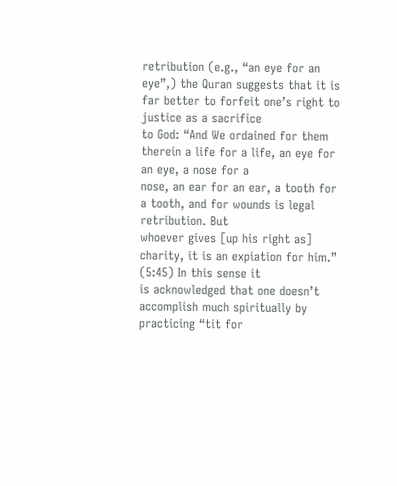retribution (e.g., “an eye for an
eye”,) the Quran suggests that it is far better to forfeit one’s right to justice as a sacrifice
to God: “And We ordained for them therein a life for a life, an eye for an eye, a nose for a
nose, an ear for an ear, a tooth for a tooth, and for wounds is legal retribution. But
whoever gives [up his right as] charity, it is an expiation for him.” (5:45) In this sense it
is acknowledged that one doesn’t accomplish much spiritually by practicing “tit for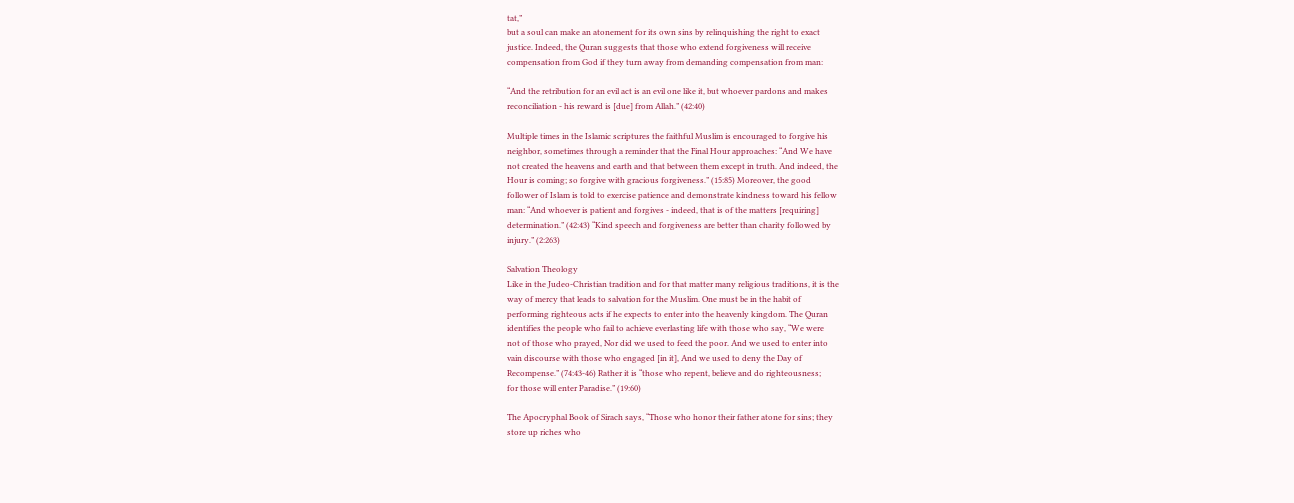tat,”
but a soul can make an atonement for its own sins by relinquishing the right to exact
justice. Indeed, the Quran suggests that those who extend forgiveness will receive
compensation from God if they turn away from demanding compensation from man:

“And the retribution for an evil act is an evil one like it, but whoever pardons and makes
reconciliation - his reward is [due] from Allah.” (42:40)

Multiple times in the Islamic scriptures the faithful Muslim is encouraged to forgive his
neighbor, sometimes through a reminder that the Final Hour approaches: “And We have
not created the heavens and earth and that between them except in truth. And indeed, the
Hour is coming; so forgive with gracious forgiveness.” (15:85) Moreover, the good
follower of Islam is told to exercise patience and demonstrate kindness toward his fellow
man: “And whoever is patient and forgives - indeed, that is of the matters [requiring]
determination.” (42:43) “Kind speech and forgiveness are better than charity followed by
injury.” (2:263)

Salvation Theology
Like in the Judeo-Christian tradition and for that matter many religious traditions, it is the
way of mercy that leads to salvation for the Muslim. One must be in the habit of
performing righteous acts if he expects to enter into the heavenly kingdom. The Quran
identifies the people who fail to achieve everlasting life with those who say, “We were
not of those who prayed, Nor did we used to feed the poor. And we used to enter into
vain discourse with those who engaged [in it], And we used to deny the Day of
Recompense.” (74:43-46) Rather it is “those who repent, believe and do righteousness;
for those will enter Paradise.” (19:60)

The Apocryphal Book of Sirach says, “Those who honor their father atone for sins; they
store up riches who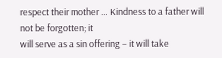respect their mother … Kindness to a father will not be forgotten; it
will serve as a sin offering – it will take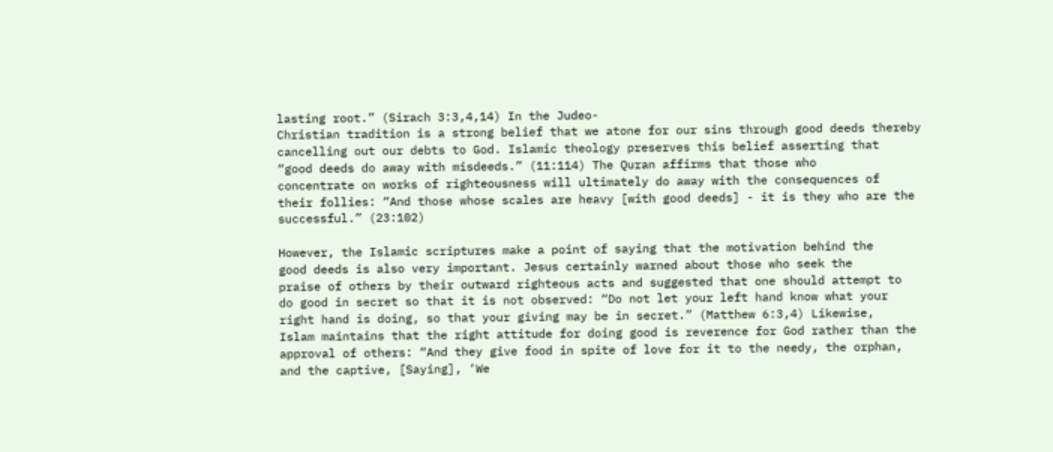lasting root.” (Sirach 3:3,4,14) In the Judeo-
Christian tradition is a strong belief that we atone for our sins through good deeds thereby
cancelling out our debts to God. Islamic theology preserves this belief asserting that
“good deeds do away with misdeeds.” (11:114) The Quran affirms that those who
concentrate on works of righteousness will ultimately do away with the consequences of
their follies: “And those whose scales are heavy [with good deeds] - it is they who are the
successful.” (23:102)

However, the Islamic scriptures make a point of saying that the motivation behind the
good deeds is also very important. Jesus certainly warned about those who seek the
praise of others by their outward righteous acts and suggested that one should attempt to
do good in secret so that it is not observed: “Do not let your left hand know what your
right hand is doing, so that your giving may be in secret.” (Matthew 6:3,4) Likewise,
Islam maintains that the right attitude for doing good is reverence for God rather than the
approval of others: “And they give food in spite of love for it to the needy, the orphan,
and the captive, [Saying], ‘We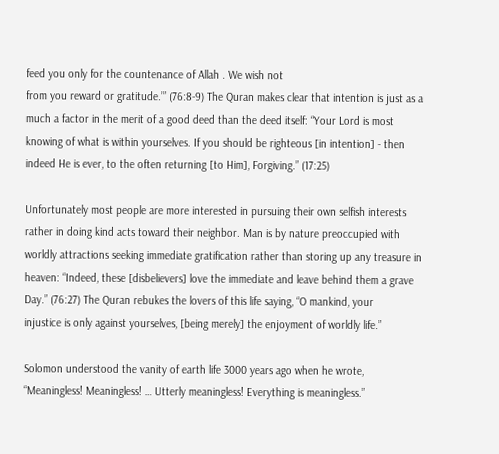feed you only for the countenance of Allah . We wish not
from you reward or gratitude.’” (76:8-9) The Quran makes clear that intention is just as a
much a factor in the merit of a good deed than the deed itself: “Your Lord is most
knowing of what is within yourselves. If you should be righteous [in intention] - then
indeed He is ever, to the often returning [to Him], Forgiving.” (17:25)

Unfortunately most people are more interested in pursuing their own selfish interests
rather in doing kind acts toward their neighbor. Man is by nature preoccupied with
worldly attractions seeking immediate gratification rather than storing up any treasure in
heaven: “Indeed, these [disbelievers] love the immediate and leave behind them a grave
Day.” (76:27) The Quran rebukes the lovers of this life saying, “O mankind, your
injustice is only against yourselves, [being merely] the enjoyment of worldly life.”

Solomon understood the vanity of earth life 3000 years ago when he wrote,
“Meaningless! Meaningless! … Utterly meaningless! Everything is meaningless.”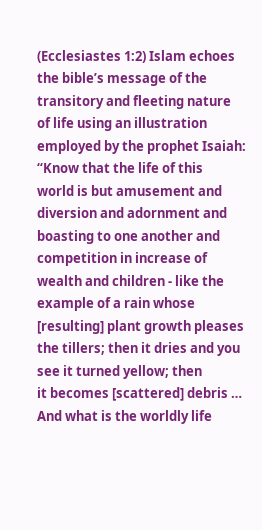(Ecclesiastes 1:2) Islam echoes the bible’s message of the transitory and fleeting nature
of life using an illustration employed by the prophet Isaiah: “Know that the life of this
world is but amusement and diversion and adornment and boasting to one another and
competition in increase of wealth and children - like the example of a rain whose
[resulting] plant growth pleases the tillers; then it dries and you see it turned yellow; then
it becomes [scattered] debris … And what is the worldly life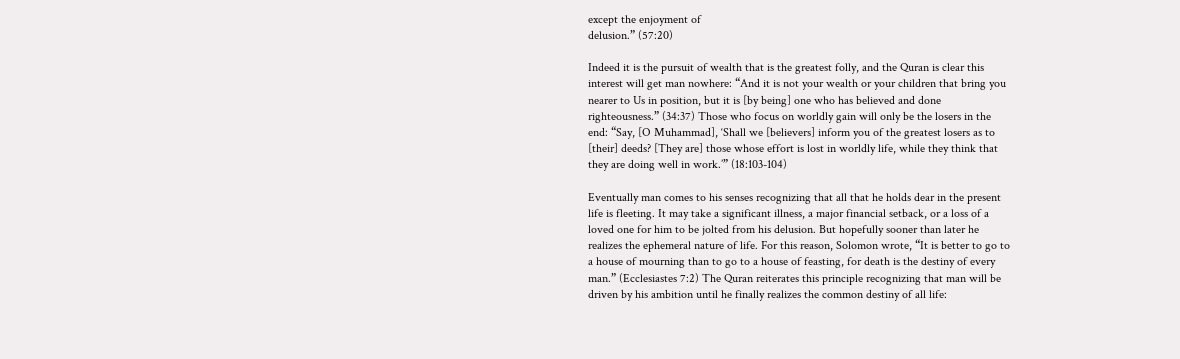except the enjoyment of
delusion.” (57:20)

Indeed it is the pursuit of wealth that is the greatest folly, and the Quran is clear this
interest will get man nowhere: “And it is not your wealth or your children that bring you
nearer to Us in position, but it is [by being] one who has believed and done
righteousness.” (34:37) Those who focus on worldly gain will only be the losers in the
end: “Say, [O Muhammad], ‘Shall we [believers] inform you of the greatest losers as to
[their] deeds? [They are] those whose effort is lost in worldly life, while they think that
they are doing well in work.’” (18:103-104)

Eventually man comes to his senses recognizing that all that he holds dear in the present
life is fleeting. It may take a significant illness, a major financial setback, or a loss of a
loved one for him to be jolted from his delusion. But hopefully sooner than later he
realizes the ephemeral nature of life. For this reason, Solomon wrote, “It is better to go to
a house of mourning than to go to a house of feasting, for death is the destiny of every
man.” (Ecclesiastes 7:2) The Quran reiterates this principle recognizing that man will be
driven by his ambition until he finally realizes the common destiny of all life: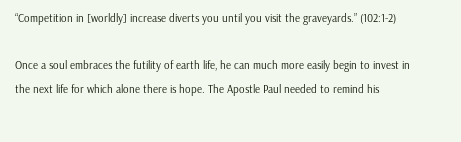“Competition in [worldly] increase diverts you until you visit the graveyards.” (102:1-2)

Once a soul embraces the futility of earth life, he can much more easily begin to invest in
the next life for which alone there is hope. The Apostle Paul needed to remind his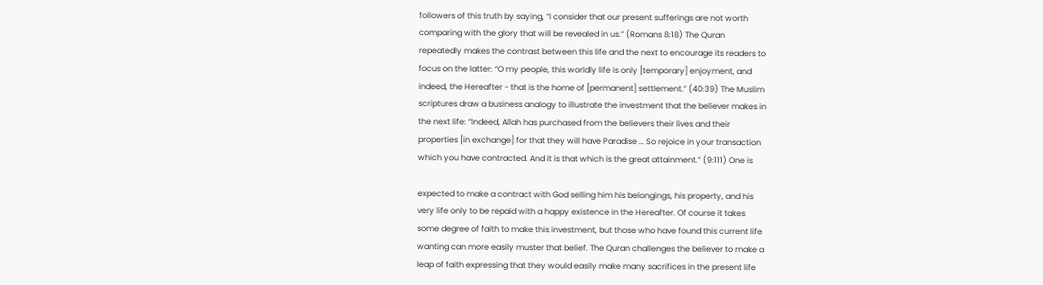followers of this truth by saying, “I consider that our present sufferings are not worth
comparing with the glory that will be revealed in us.” (Romans 8:18) The Quran
repeatedly makes the contrast between this life and the next to encourage its readers to
focus on the latter: “O my people, this worldly life is only [temporary] enjoyment, and
indeed, the Hereafter - that is the home of [permanent] settlement.” (40:39) The Muslim
scriptures draw a business analogy to illustrate the investment that the believer makes in
the next life: “Indeed, Allah has purchased from the believers their lives and their
properties [in exchange] for that they will have Paradise … So rejoice in your transaction
which you have contracted. And it is that which is the great attainment.” (9:111) One is

expected to make a contract with God selling him his belongings, his property, and his
very life only to be repaid with a happy existence in the Hereafter. Of course it takes
some degree of faith to make this investment, but those who have found this current life
wanting can more easily muster that belief. The Quran challenges the believer to make a
leap of faith expressing that they would easily make many sacrifices in the present life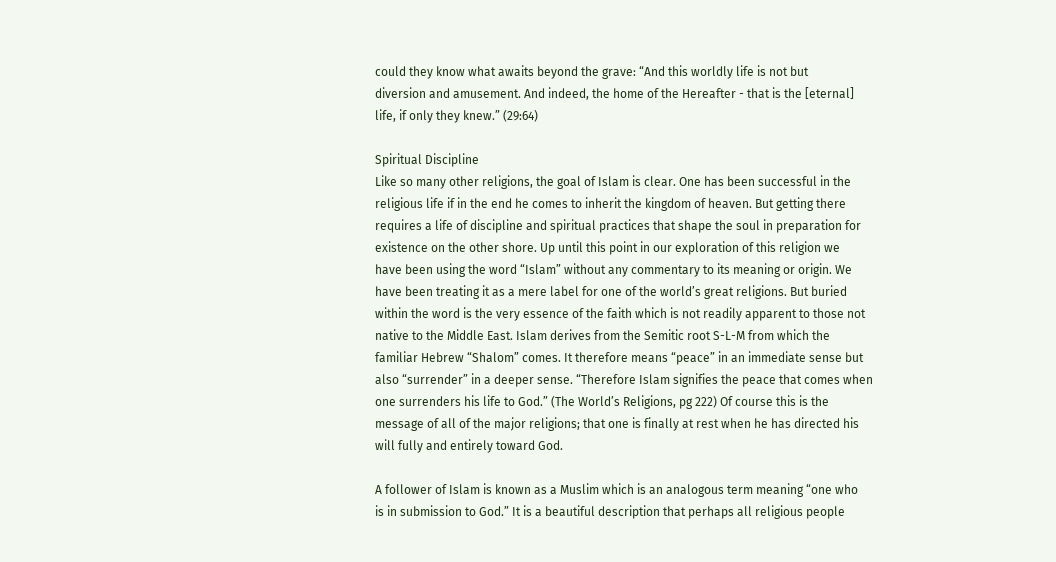could they know what awaits beyond the grave: “And this worldly life is not but
diversion and amusement. And indeed, the home of the Hereafter - that is the [eternal]
life, if only they knew.” (29:64)

Spiritual Discipline
Like so many other religions, the goal of Islam is clear. One has been successful in the
religious life if in the end he comes to inherit the kingdom of heaven. But getting there
requires a life of discipline and spiritual practices that shape the soul in preparation for
existence on the other shore. Up until this point in our exploration of this religion we
have been using the word “Islam” without any commentary to its meaning or origin. We
have been treating it as a mere label for one of the world’s great religions. But buried
within the word is the very essence of the faith which is not readily apparent to those not
native to the Middle East. Islam derives from the Semitic root S-L-M from which the
familiar Hebrew “Shalom” comes. It therefore means “peace” in an immediate sense but
also “surrender” in a deeper sense. “Therefore Islam signifies the peace that comes when
one surrenders his life to God.” (The World’s Religions, pg 222) Of course this is the
message of all of the major religions; that one is finally at rest when he has directed his
will fully and entirely toward God.

A follower of Islam is known as a Muslim which is an analogous term meaning “one who
is in submission to God.” It is a beautiful description that perhaps all religious people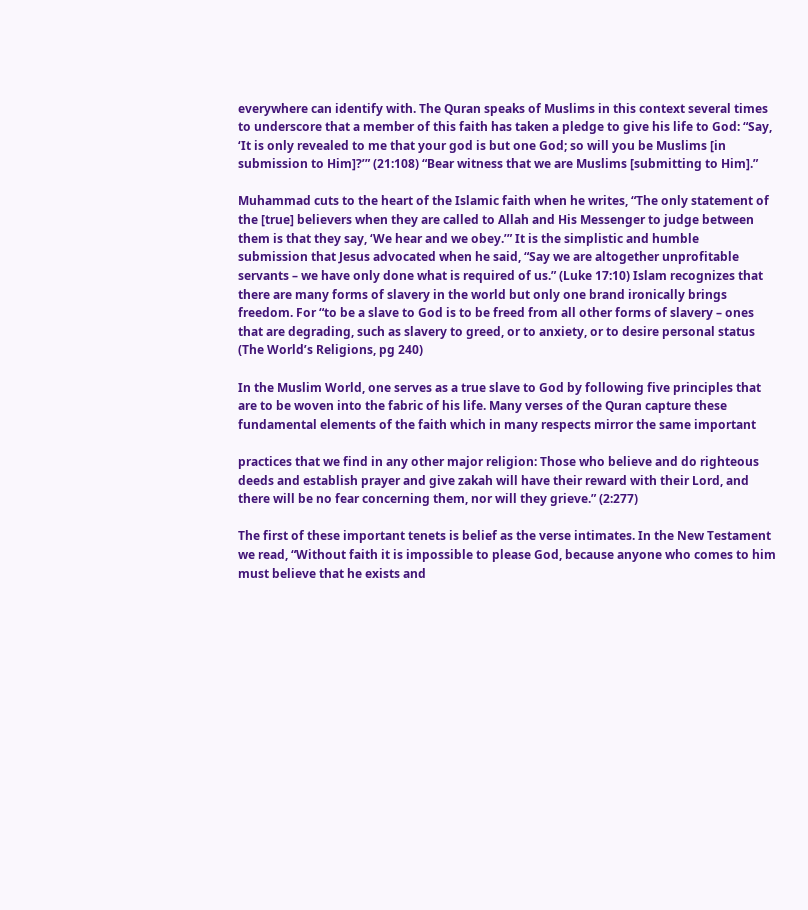everywhere can identify with. The Quran speaks of Muslims in this context several times
to underscore that a member of this faith has taken a pledge to give his life to God: “Say,
‘It is only revealed to me that your god is but one God; so will you be Muslims [in
submission to Him]?’” (21:108) “Bear witness that we are Muslims [submitting to Him].”

Muhammad cuts to the heart of the Islamic faith when he writes, “The only statement of
the [true] believers when they are called to Allah and His Messenger to judge between
them is that they say, ‘We hear and we obey.’” It is the simplistic and humble
submission that Jesus advocated when he said, “Say we are altogether unprofitable
servants – we have only done what is required of us.” (Luke 17:10) Islam recognizes that
there are many forms of slavery in the world but only one brand ironically brings
freedom. For “to be a slave to God is to be freed from all other forms of slavery – ones
that are degrading, such as slavery to greed, or to anxiety, or to desire personal status
(The World’s Religions, pg 240)

In the Muslim World, one serves as a true slave to God by following five principles that
are to be woven into the fabric of his life. Many verses of the Quran capture these
fundamental elements of the faith which in many respects mirror the same important

practices that we find in any other major religion: Those who believe and do righteous
deeds and establish prayer and give zakah will have their reward with their Lord, and
there will be no fear concerning them, nor will they grieve.” (2:277)

The first of these important tenets is belief as the verse intimates. In the New Testament
we read, “Without faith it is impossible to please God, because anyone who comes to him
must believe that he exists and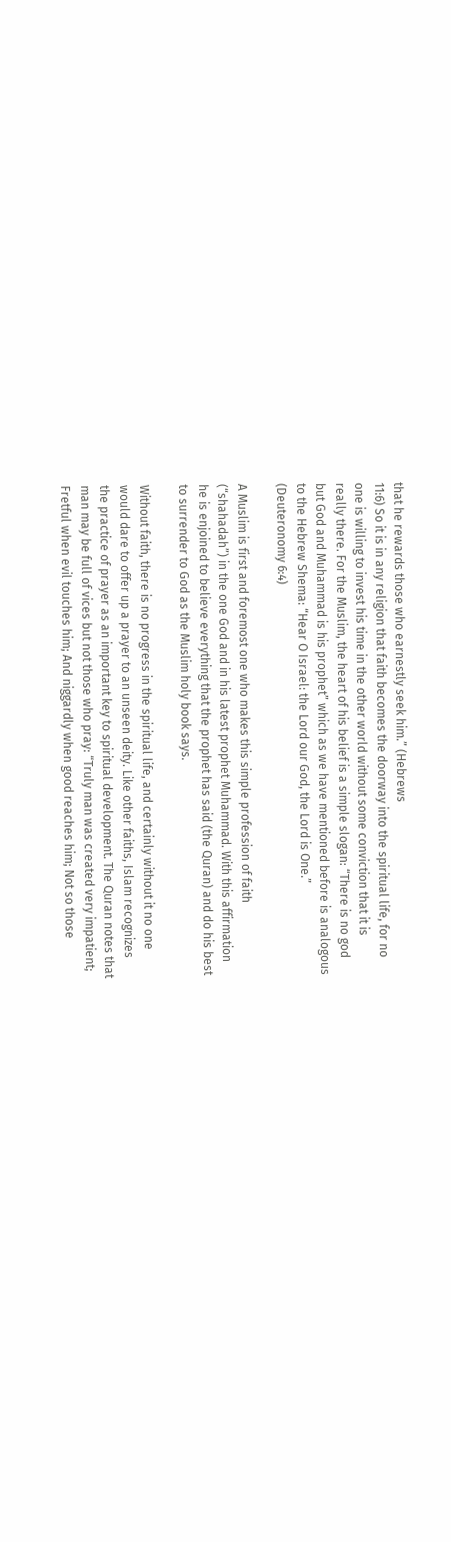that he rewards those who earnestly seek him.” (Hebrews
11:6) So it is in any religion that faith becomes the doorway into the spiritual life, for no
one is willing to invest his time in the other world without some conviction that it is
really there. For the Muslim, the heart of his belief is a simple slogan: “There is no god
but God and Muhammad is his prophet” which as we have mentioned before is analogous
to the Hebrew Shema: “Hear O Israel: the Lord our God, the Lord is One.”
(Deuteronomy 6:4)

A Muslim is first and foremost one who makes this simple profession of faith
(“shahadah”) in the one God and in his latest prophet Muhammad. With this affirmation
he is enjoined to believe everything that the prophet has said (the Quran) and do his best
to surrender to God as the Muslim holy book says.

Without faith, there is no progress in the spiritual life, and certainly without it no one
would dare to offer up a prayer to an unseen deity. Like other faiths, Islam recognizes
the practice of prayer as an important key to spiritual development. The Quran notes that
man may be full of vices but not those who pray: “Truly man was created very impatient;
Fretful when evil touches him; And niggardly when good reaches him; Not so those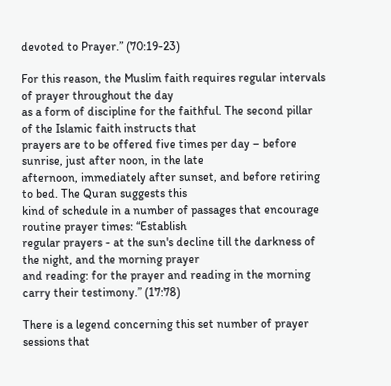devoted to Prayer.” (70:19-23)

For this reason, the Muslim faith requires regular intervals of prayer throughout the day
as a form of discipline for the faithful. The second pillar of the Islamic faith instructs that
prayers are to be offered five times per day – before sunrise, just after noon, in the late
afternoon, immediately after sunset, and before retiring to bed. The Quran suggests this
kind of schedule in a number of passages that encourage routine prayer times: “Establish
regular prayers - at the sun's decline till the darkness of the night, and the morning prayer
and reading: for the prayer and reading in the morning carry their testimony.” (17:78)

There is a legend concerning this set number of prayer sessions that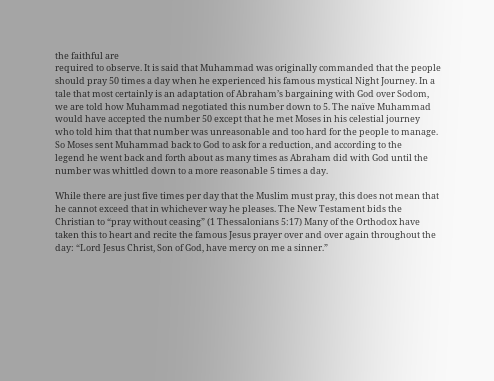the faithful are
required to observe. It is said that Muhammad was originally commanded that the people
should pray 50 times a day when he experienced his famous mystical Night Journey. In a
tale that most certainly is an adaptation of Abraham’s bargaining with God over Sodom,
we are told how Muhammad negotiated this number down to 5. The naïve Muhammad
would have accepted the number 50 except that he met Moses in his celestial journey
who told him that that number was unreasonable and too hard for the people to manage.
So Moses sent Muhammad back to God to ask for a reduction, and according to the
legend he went back and forth about as many times as Abraham did with God until the
number was whittled down to a more reasonable 5 times a day.

While there are just five times per day that the Muslim must pray, this does not mean that
he cannot exceed that in whichever way he pleases. The New Testament bids the
Christian to “pray without ceasing” (1 Thessalonians 5:17) Many of the Orthodox have
taken this to heart and recite the famous Jesus prayer over and over again throughout the
day: “Lord Jesus Christ, Son of God, have mercy on me a sinner.”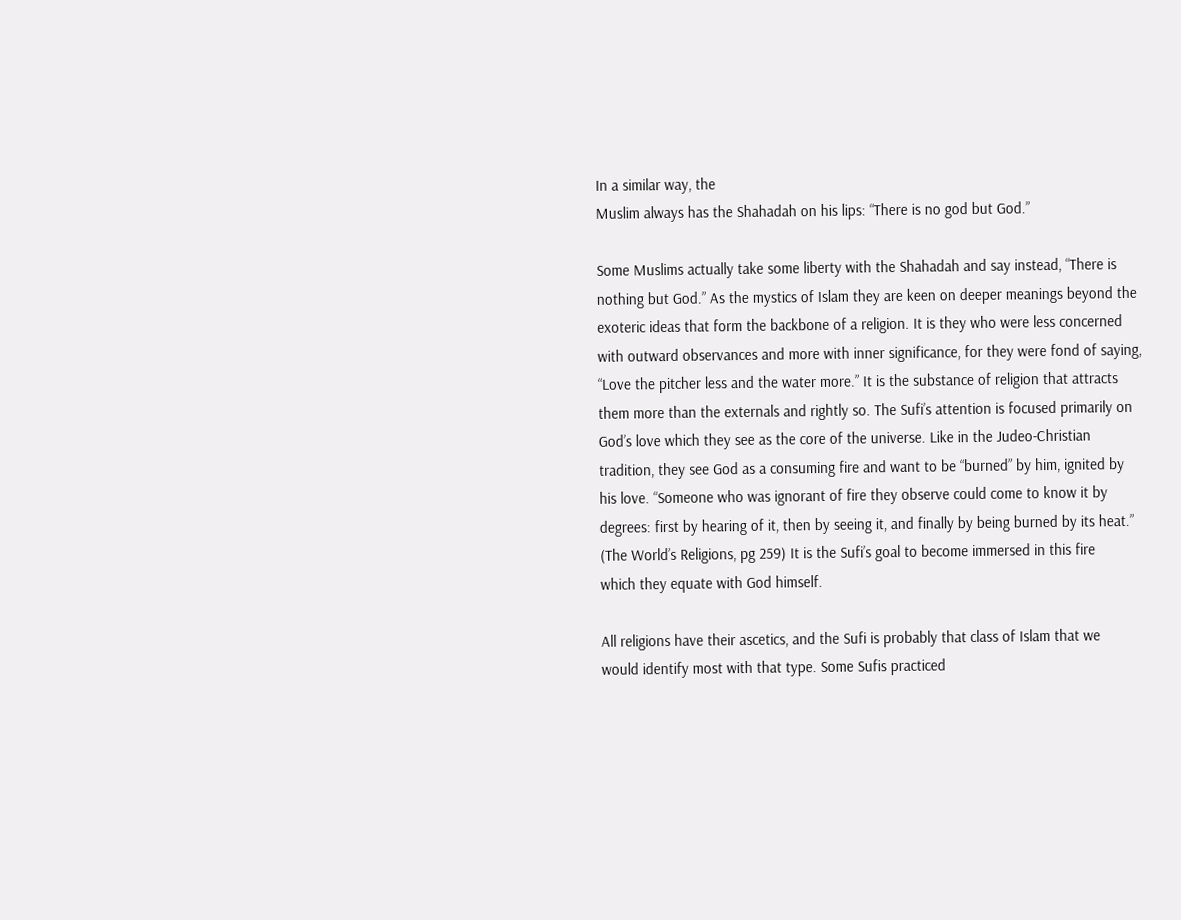In a similar way, the
Muslim always has the Shahadah on his lips: “There is no god but God.”

Some Muslims actually take some liberty with the Shahadah and say instead, “There is
nothing but God.” As the mystics of Islam they are keen on deeper meanings beyond the
exoteric ideas that form the backbone of a religion. It is they who were less concerned
with outward observances and more with inner significance, for they were fond of saying,
“Love the pitcher less and the water more.” It is the substance of religion that attracts
them more than the externals and rightly so. The Sufi’s attention is focused primarily on
God’s love which they see as the core of the universe. Like in the Judeo-Christian
tradition, they see God as a consuming fire and want to be “burned” by him, ignited by
his love. “Someone who was ignorant of fire they observe could come to know it by
degrees: first by hearing of it, then by seeing it, and finally by being burned by its heat.”
(The World’s Religions, pg 259) It is the Sufi’s goal to become immersed in this fire
which they equate with God himself.

All religions have their ascetics, and the Sufi is probably that class of Islam that we
would identify most with that type. Some Sufis practiced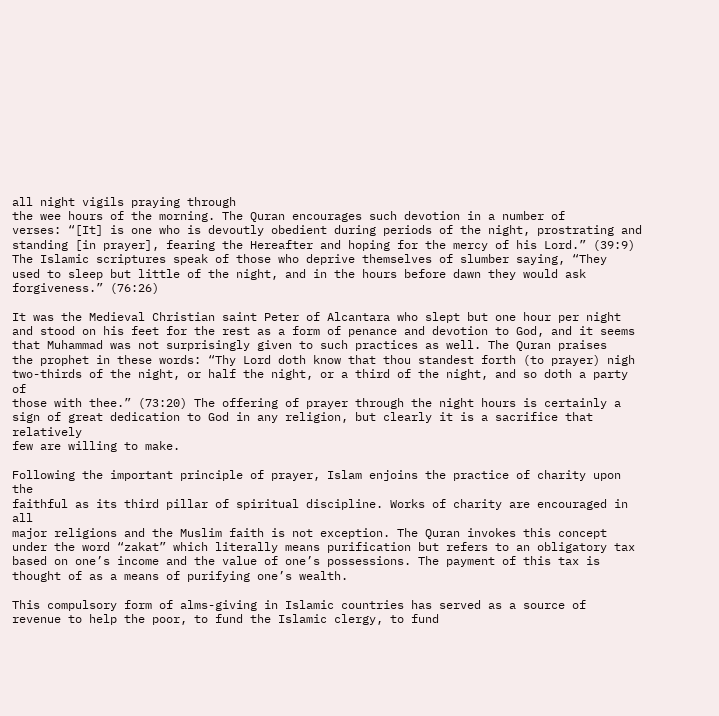all night vigils praying through
the wee hours of the morning. The Quran encourages such devotion in a number of
verses: “[It] is one who is devoutly obedient during periods of the night, prostrating and
standing [in prayer], fearing the Hereafter and hoping for the mercy of his Lord.” (39:9)
The Islamic scriptures speak of those who deprive themselves of slumber saying, “They
used to sleep but little of the night, and in the hours before dawn they would ask
forgiveness.” (76:26)

It was the Medieval Christian saint Peter of Alcantara who slept but one hour per night
and stood on his feet for the rest as a form of penance and devotion to God, and it seems
that Muhammad was not surprisingly given to such practices as well. The Quran praises
the prophet in these words: “Thy Lord doth know that thou standest forth (to prayer) nigh
two-thirds of the night, or half the night, or a third of the night, and so doth a party of
those with thee.” (73:20) The offering of prayer through the night hours is certainly a
sign of great dedication to God in any religion, but clearly it is a sacrifice that relatively
few are willing to make.

Following the important principle of prayer, Islam enjoins the practice of charity upon the
faithful as its third pillar of spiritual discipline. Works of charity are encouraged in all
major religions and the Muslim faith is not exception. The Quran invokes this concept
under the word “zakat” which literally means purification but refers to an obligatory tax
based on one’s income and the value of one’s possessions. The payment of this tax is
thought of as a means of purifying one’s wealth.

This compulsory form of alms-giving in Islamic countries has served as a source of
revenue to help the poor, to fund the Islamic clergy, to fund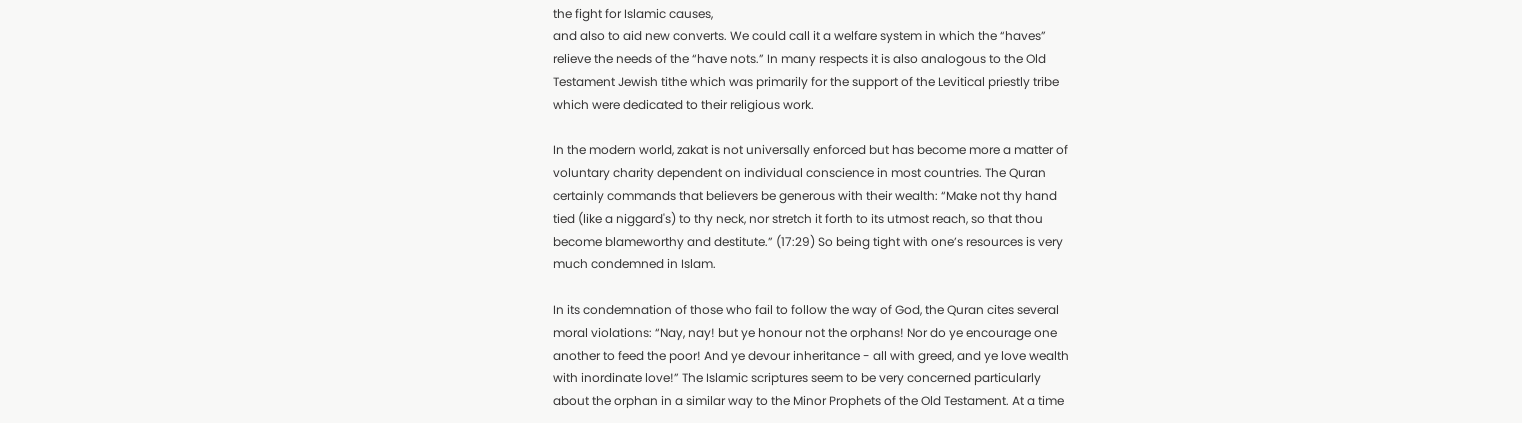the fight for Islamic causes,
and also to aid new converts. We could call it a welfare system in which the “haves”
relieve the needs of the “have nots.” In many respects it is also analogous to the Old
Testament Jewish tithe which was primarily for the support of the Levitical priestly tribe
which were dedicated to their religious work.

In the modern world, zakat is not universally enforced but has become more a matter of
voluntary charity dependent on individual conscience in most countries. The Quran
certainly commands that believers be generous with their wealth: “Make not thy hand
tied (like a niggard's) to thy neck, nor stretch it forth to its utmost reach, so that thou
become blameworthy and destitute.” (17:29) So being tight with one’s resources is very
much condemned in Islam.

In its condemnation of those who fail to follow the way of God, the Quran cites several
moral violations: “Nay, nay! but ye honour not the orphans! Nor do ye encourage one
another to feed the poor! And ye devour inheritance - all with greed, and ye love wealth
with inordinate love!” The Islamic scriptures seem to be very concerned particularly
about the orphan in a similar way to the Minor Prophets of the Old Testament. At a time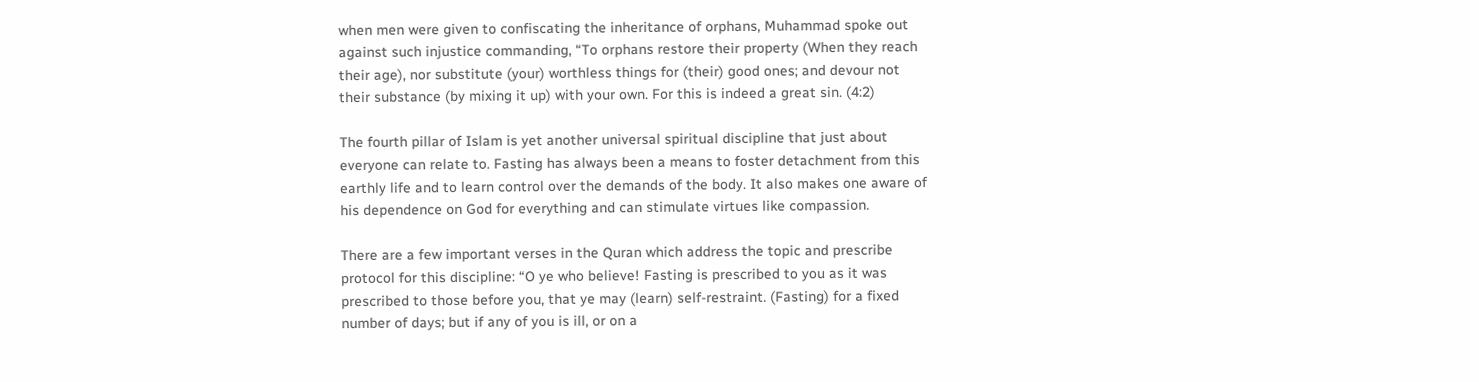when men were given to confiscating the inheritance of orphans, Muhammad spoke out
against such injustice commanding, “To orphans restore their property (When they reach
their age), nor substitute (your) worthless things for (their) good ones; and devour not
their substance (by mixing it up) with your own. For this is indeed a great sin. (4:2)

The fourth pillar of Islam is yet another universal spiritual discipline that just about
everyone can relate to. Fasting has always been a means to foster detachment from this
earthly life and to learn control over the demands of the body. It also makes one aware of
his dependence on God for everything and can stimulate virtues like compassion.

There are a few important verses in the Quran which address the topic and prescribe
protocol for this discipline: “O ye who believe! Fasting is prescribed to you as it was
prescribed to those before you, that ye may (learn) self-restraint. (Fasting) for a fixed
number of days; but if any of you is ill, or on a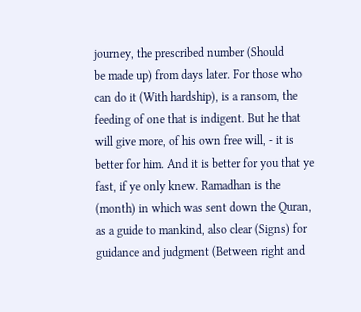journey, the prescribed number (Should
be made up) from days later. For those who can do it (With hardship), is a ransom, the
feeding of one that is indigent. But he that will give more, of his own free will, - it is
better for him. And it is better for you that ye fast, if ye only knew. Ramadhan is the
(month) in which was sent down the Quran, as a guide to mankind, also clear (Signs) for
guidance and judgment (Between right and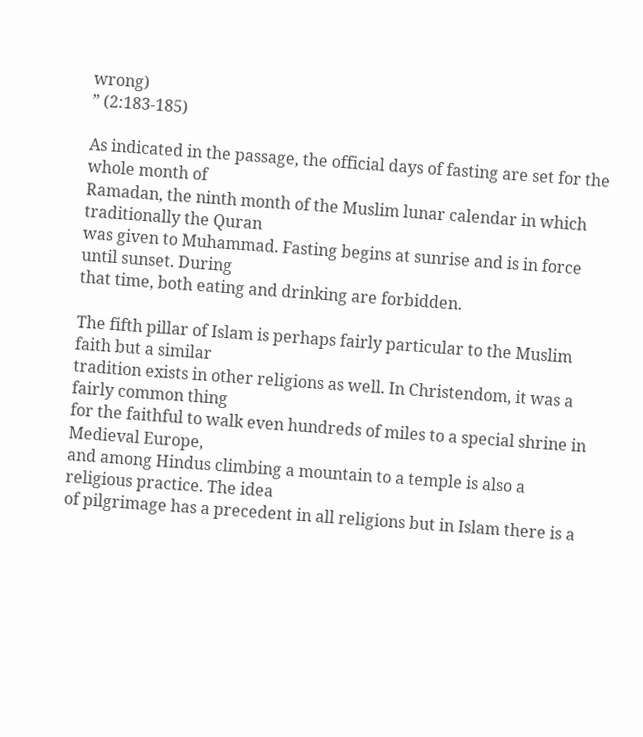wrong)
” (2:183-185)

As indicated in the passage, the official days of fasting are set for the whole month of
Ramadan, the ninth month of the Muslim lunar calendar in which traditionally the Quran
was given to Muhammad. Fasting begins at sunrise and is in force until sunset. During
that time, both eating and drinking are forbidden.

The fifth pillar of Islam is perhaps fairly particular to the Muslim faith but a similar
tradition exists in other religions as well. In Christendom, it was a fairly common thing
for the faithful to walk even hundreds of miles to a special shrine in Medieval Europe,
and among Hindus climbing a mountain to a temple is also a religious practice. The idea
of pilgrimage has a precedent in all religions but in Islam there is a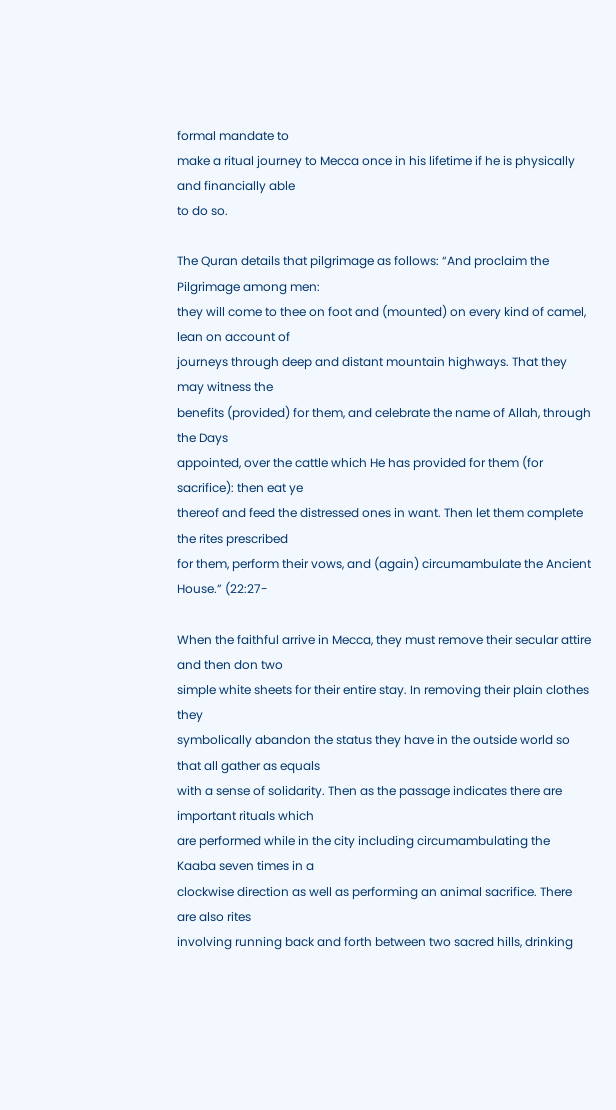formal mandate to
make a ritual journey to Mecca once in his lifetime if he is physically and financially able
to do so.

The Quran details that pilgrimage as follows: “And proclaim the Pilgrimage among men:
they will come to thee on foot and (mounted) on every kind of camel, lean on account of
journeys through deep and distant mountain highways. That they may witness the
benefits (provided) for them, and celebrate the name of Allah, through the Days
appointed, over the cattle which He has provided for them (for sacrifice): then eat ye
thereof and feed the distressed ones in want. Then let them complete the rites prescribed
for them, perform their vows, and (again) circumambulate the Ancient House.” (22:27-

When the faithful arrive in Mecca, they must remove their secular attire and then don two
simple white sheets for their entire stay. In removing their plain clothes they
symbolically abandon the status they have in the outside world so that all gather as equals
with a sense of solidarity. Then as the passage indicates there are important rituals which
are performed while in the city including circumambulating the Kaaba seven times in a
clockwise direction as well as performing an animal sacrifice. There are also rites
involving running back and forth between two sacred hills, drinking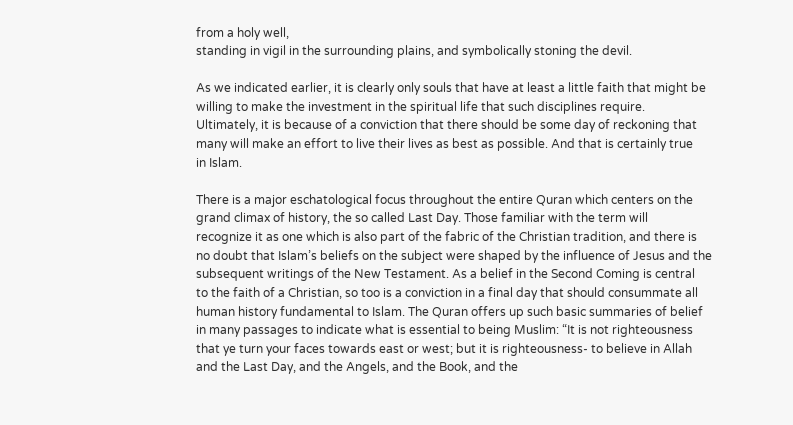from a holy well,
standing in vigil in the surrounding plains, and symbolically stoning the devil.

As we indicated earlier, it is clearly only souls that have at least a little faith that might be
willing to make the investment in the spiritual life that such disciplines require.
Ultimately, it is because of a conviction that there should be some day of reckoning that
many will make an effort to live their lives as best as possible. And that is certainly true
in Islam.

There is a major eschatological focus throughout the entire Quran which centers on the
grand climax of history, the so called Last Day. Those familiar with the term will
recognize it as one which is also part of the fabric of the Christian tradition, and there is
no doubt that Islam’s beliefs on the subject were shaped by the influence of Jesus and the
subsequent writings of the New Testament. As a belief in the Second Coming is central
to the faith of a Christian, so too is a conviction in a final day that should consummate all
human history fundamental to Islam. The Quran offers up such basic summaries of belief
in many passages to indicate what is essential to being Muslim: “It is not righteousness
that ye turn your faces towards east or west; but it is righteousness- to believe in Allah
and the Last Day, and the Angels, and the Book, and the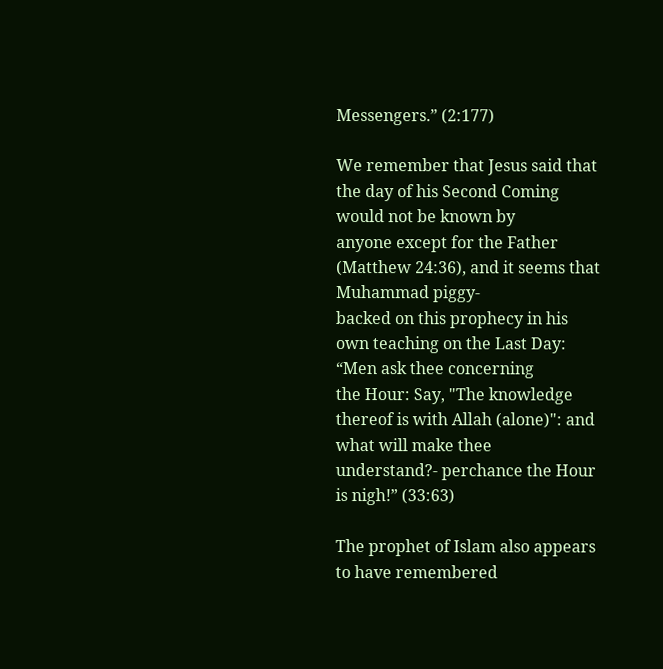Messengers.” (2:177)

We remember that Jesus said that the day of his Second Coming would not be known by
anyone except for the Father (Matthew 24:36), and it seems that Muhammad piggy-
backed on this prophecy in his own teaching on the Last Day: “Men ask thee concerning
the Hour: Say, "The knowledge thereof is with Allah (alone)": and what will make thee
understand?- perchance the Hour is nigh!” (33:63)

The prophet of Islam also appears to have remembered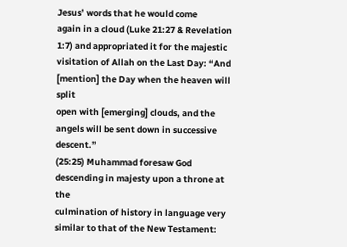Jesus’ words that he would come
again in a cloud (Luke 21:27 & Revelation 1:7) and appropriated it for the majestic
visitation of Allah on the Last Day: “And [mention] the Day when the heaven will split
open with [emerging] clouds, and the angels will be sent down in successive descent.”
(25:25) Muhammad foresaw God descending in majesty upon a throne at the
culmination of history in language very similar to that of the New Testament: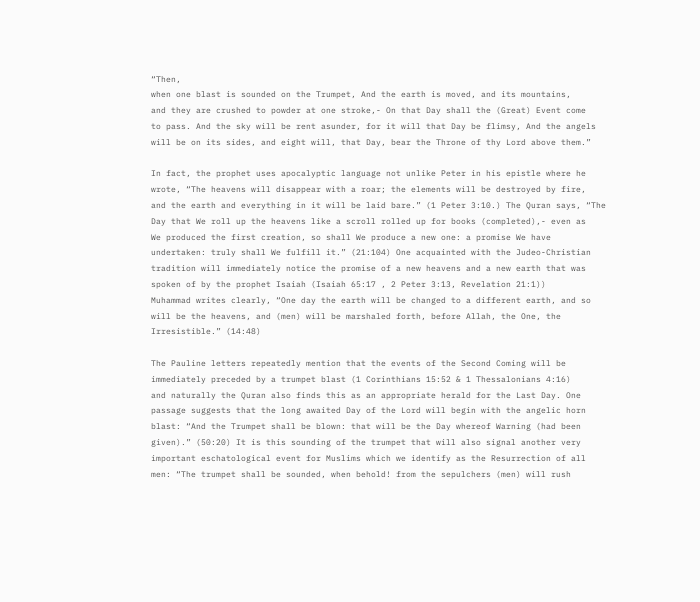“Then,
when one blast is sounded on the Trumpet, And the earth is moved, and its mountains,
and they are crushed to powder at one stroke,- On that Day shall the (Great) Event come
to pass. And the sky will be rent asunder, for it will that Day be flimsy, And the angels
will be on its sides, and eight will, that Day, bear the Throne of thy Lord above them.”

In fact, the prophet uses apocalyptic language not unlike Peter in his epistle where he
wrote, “The heavens will disappear with a roar; the elements will be destroyed by fire,
and the earth and everything in it will be laid bare.” (1 Peter 3:10.) The Quran says, “The
Day that We roll up the heavens like a scroll rolled up for books (completed),- even as
We produced the first creation, so shall We produce a new one: a promise We have
undertaken: truly shall We fulfill it.” (21:104) One acquainted with the Judeo-Christian
tradition will immediately notice the promise of a new heavens and a new earth that was
spoken of by the prophet Isaiah (Isaiah 65:17 , 2 Peter 3:13, Revelation 21:1))
Muhammad writes clearly, “One day the earth will be changed to a different earth, and so
will be the heavens, and (men) will be marshaled forth, before Allah, the One, the
Irresistible.” (14:48)

The Pauline letters repeatedly mention that the events of the Second Coming will be
immediately preceded by a trumpet blast (1 Corinthians 15:52 & 1 Thessalonians 4:16)
and naturally the Quran also finds this as an appropriate herald for the Last Day. One
passage suggests that the long awaited Day of the Lord will begin with the angelic horn
blast: “And the Trumpet shall be blown: that will be the Day whereof Warning (had been
given).” (50:20) It is this sounding of the trumpet that will also signal another very
important eschatological event for Muslims which we identify as the Resurrection of all
men: “The trumpet shall be sounded, when behold! from the sepulchers (men) will rush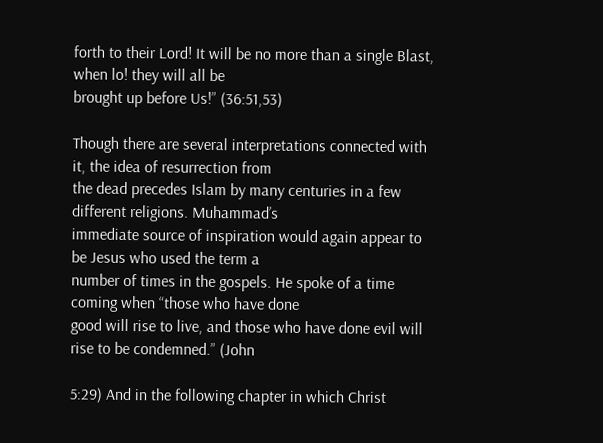forth to their Lord! It will be no more than a single Blast, when lo! they will all be
brought up before Us!” (36:51,53)

Though there are several interpretations connected with it, the idea of resurrection from
the dead precedes Islam by many centuries in a few different religions. Muhammad’s
immediate source of inspiration would again appear to be Jesus who used the term a
number of times in the gospels. He spoke of a time coming when “those who have done
good will rise to live, and those who have done evil will rise to be condemned.” (John

5:29) And in the following chapter in which Christ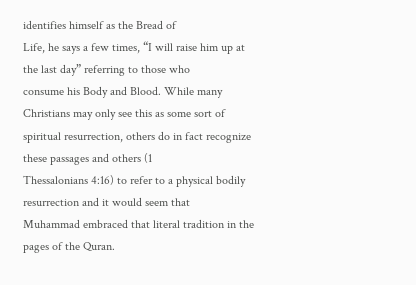identifies himself as the Bread of
Life, he says a few times, “I will raise him up at the last day” referring to those who
consume his Body and Blood. While many Christians may only see this as some sort of
spiritual resurrection, others do in fact recognize these passages and others (1
Thessalonians 4:16) to refer to a physical bodily resurrection and it would seem that
Muhammad embraced that literal tradition in the pages of the Quran.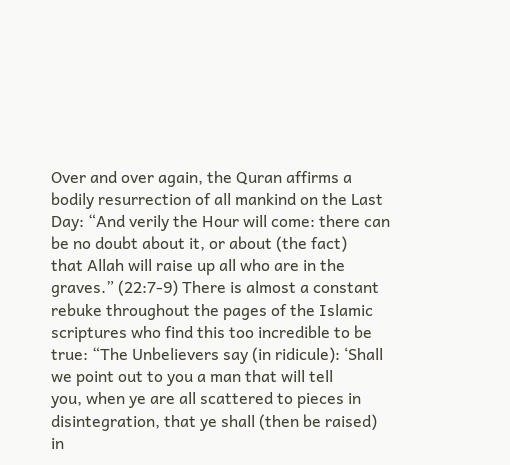Over and over again, the Quran affirms a bodily resurrection of all mankind on the Last
Day: “And verily the Hour will come: there can be no doubt about it, or about (the fact)
that Allah will raise up all who are in the graves.” (22:7-9) There is almost a constant
rebuke throughout the pages of the Islamic scriptures who find this too incredible to be
true: “The Unbelievers say (in ridicule): ‘Shall we point out to you a man that will tell
you, when ye are all scattered to pieces in disintegration, that ye shall (then be raised) in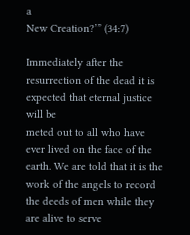a
New Creation?’” (34:7)

Immediately after the resurrection of the dead it is expected that eternal justice will be
meted out to all who have ever lived on the face of the earth. We are told that it is the
work of the angels to record the deeds of men while they are alive to serve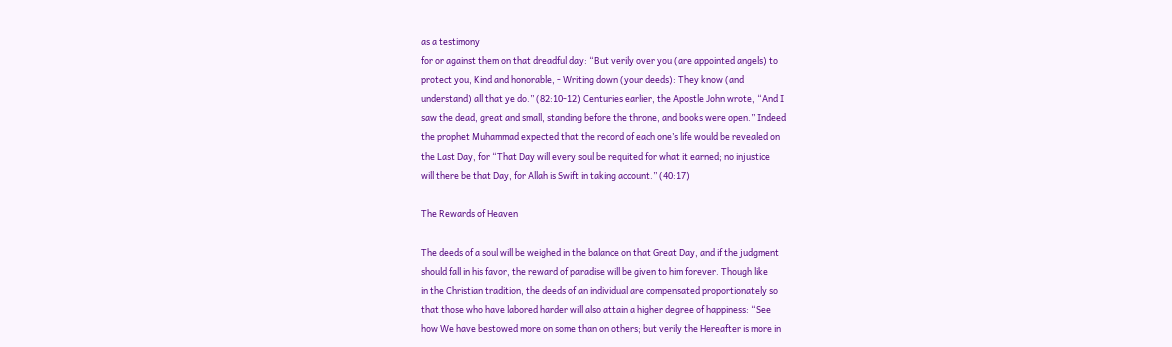as a testimony
for or against them on that dreadful day: “But verily over you (are appointed angels) to
protect you, Kind and honorable, - Writing down (your deeds): They know (and
understand) all that ye do.” (82:10-12) Centuries earlier, the Apostle John wrote, “And I
saw the dead, great and small, standing before the throne, and books were open.” Indeed
the prophet Muhammad expected that the record of each one’s life would be revealed on
the Last Day, for “That Day will every soul be requited for what it earned; no injustice
will there be that Day, for Allah is Swift in taking account.” (40:17)

The Rewards of Heaven

The deeds of a soul will be weighed in the balance on that Great Day, and if the judgment
should fall in his favor, the reward of paradise will be given to him forever. Though like
in the Christian tradition, the deeds of an individual are compensated proportionately so
that those who have labored harder will also attain a higher degree of happiness: “See
how We have bestowed more on some than on others; but verily the Hereafter is more in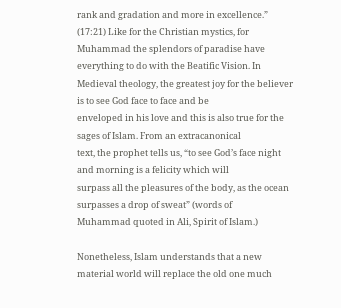rank and gradation and more in excellence.” (17:21) Like for the Christian mystics, for
Muhammad the splendors of paradise have everything to do with the Beatific Vision. In
Medieval theology, the greatest joy for the believer is to see God face to face and be
enveloped in his love and this is also true for the sages of Islam. From an extracanonical
text, the prophet tells us, “to see God’s face night and morning is a felicity which will
surpass all the pleasures of the body, as the ocean surpasses a drop of sweat” (words of
Muhammad quoted in Ali, Spirit of Islam.)

Nonetheless, Islam understands that a new material world will replace the old one much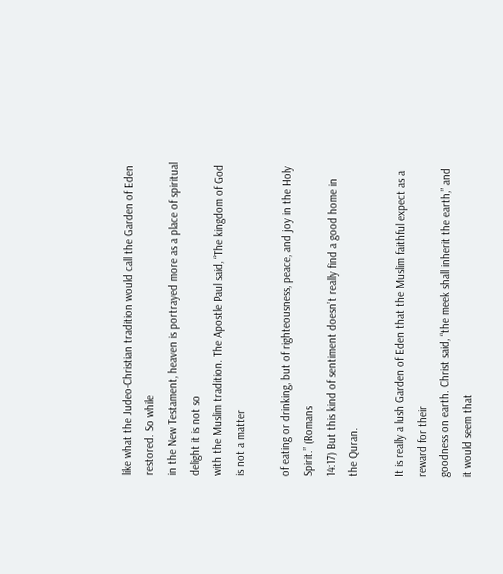like what the Judeo-Christian tradition would call the Garden of Eden restored. So while
in the New Testament, heaven is portrayed more as a place of spiritual delight it is not so
with the Muslim tradition. The Apostle Paul said, “The kingdom of God is not a matter

of eating or drinking, but of righteousness, peace, and joy in the Holy Spirit.” (Romans
14:17) But this kind of sentiment doesn’t really find a good home in the Quran.

It is really a lush Garden of Eden that the Muslim faithful expect as a reward for their
goodness on earth. Christ said, “the meek shall inherit the earth,” and it would seem that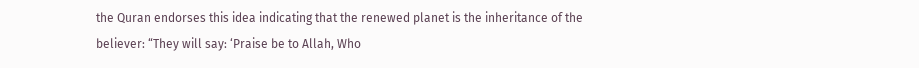the Quran endorses this idea indicating that the renewed planet is the inheritance of the
believer: “They will say: ‘Praise be to Allah, Who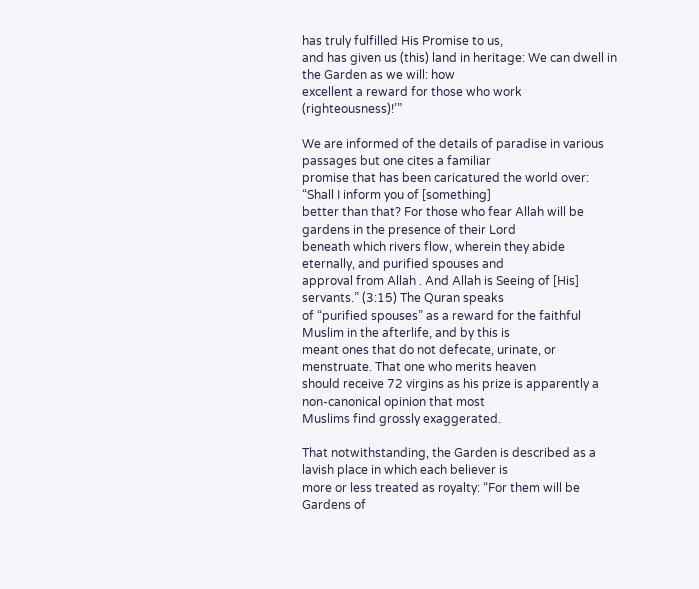has truly fulfilled His Promise to us,
and has given us (this) land in heritage: We can dwell in the Garden as we will: how
excellent a reward for those who work (righteousness)!’”

We are informed of the details of paradise in various passages but one cites a familiar
promise that has been caricatured the world over: “Shall I inform you of [something]
better than that? For those who fear Allah will be gardens in the presence of their Lord
beneath which rivers flow, wherein they abide eternally, and purified spouses and
approval from Allah . And Allah is Seeing of [His] servants.” (3:15) The Quran speaks
of “purified spouses” as a reward for the faithful Muslim in the afterlife, and by this is
meant ones that do not defecate, urinate, or menstruate. That one who merits heaven
should receive 72 virgins as his prize is apparently a non-canonical opinion that most
Muslims find grossly exaggerated.

That notwithstanding, the Garden is described as a lavish place in which each believer is
more or less treated as royalty: “For them will be Gardens of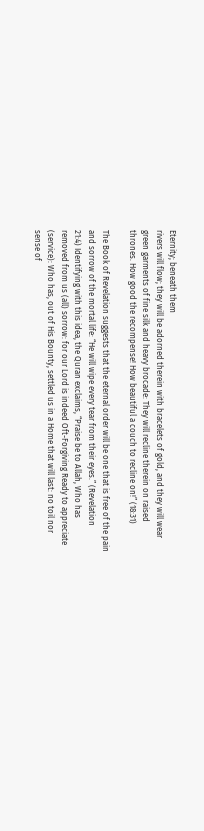Eternity; beneath them
rivers will flow; they will be adorned therein with bracelets of gold, and they will wear
green garments of fine silk and heavy brocade: They will recline therein on raised
thrones. How good the recompense! How beautiful a couch to recline on!” (18:31)

The Book of Revelation suggests that the eternal order will be one that is free of the pain
and sorrow of the mortal life: “He will wipe every tear from their eyes.” (Revelation
21:4) Identifying with this idea, the Quran exclaims, “Praise be to Allah, Who has
removed from us (all) sorrow: for our Lord is indeed Oft-Forgiving Ready to appreciate
(service): Who has, out of His Bounty, settled us in a Home that will last: no toil nor
sense of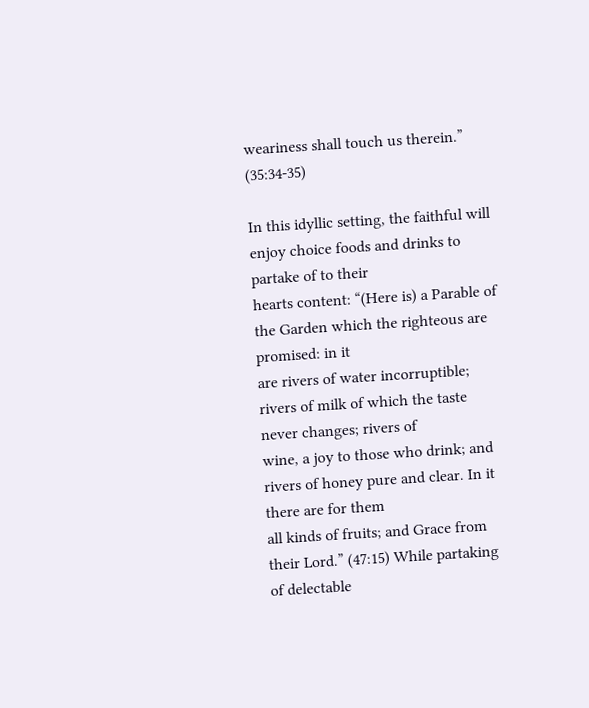weariness shall touch us therein.” (35:34-35)

In this idyllic setting, the faithful will enjoy choice foods and drinks to partake of to their
hearts content: “(Here is) a Parable of the Garden which the righteous are promised: in it
are rivers of water incorruptible; rivers of milk of which the taste never changes; rivers of
wine, a joy to those who drink; and rivers of honey pure and clear. In it there are for them
all kinds of fruits; and Grace from their Lord.” (47:15) While partaking of delectable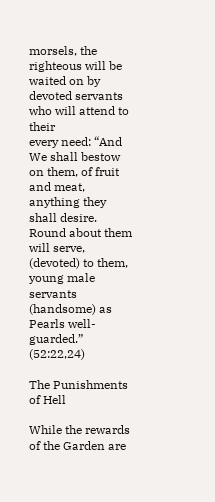morsels, the righteous will be waited on by devoted servants who will attend to their
every need: “And We shall bestow on them, of fruit and meat, anything they shall desire.
Round about them will serve, (devoted) to them, young male servants (handsome) as
Pearls well-guarded.” (52:22,24)

The Punishments of Hell

While the rewards of the Garden are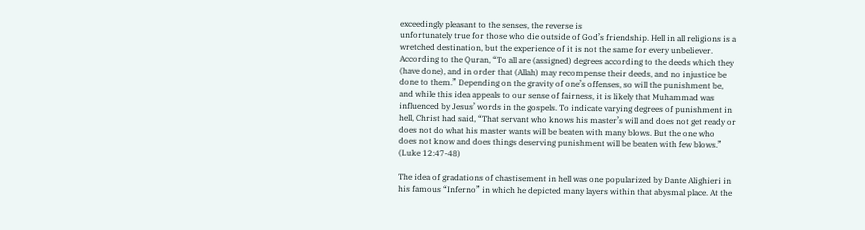exceedingly pleasant to the senses, the reverse is
unfortunately true for those who die outside of God’s friendship. Hell in all religions is a
wretched destination, but the experience of it is not the same for every unbeliever.
According to the Quran, “To all are (assigned) degrees according to the deeds which they
(have done), and in order that (Allah) may recompense their deeds, and no injustice be
done to them.” Depending on the gravity of one’s offenses, so will the punishment be,
and while this idea appeals to our sense of fairness, it is likely that Muhammad was
influenced by Jesus’ words in the gospels. To indicate varying degrees of punishment in
hell, Christ had said, “That servant who knows his master’s will and does not get ready or
does not do what his master wants will be beaten with many blows. But the one who
does not know and does things deserving punishment will be beaten with few blows.”
(Luke 12:47-48)

The idea of gradations of chastisement in hell was one popularized by Dante Alighieri in
his famous “Inferno” in which he depicted many layers within that abysmal place. At the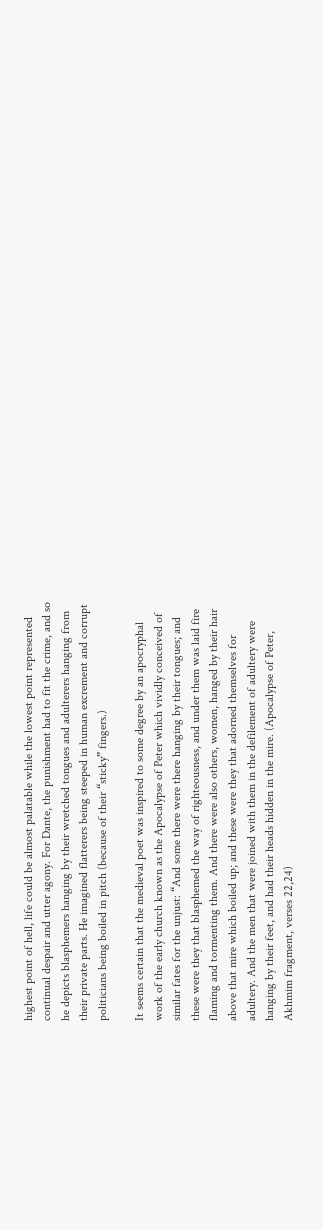highest point of hell, life could be almost palatable while the lowest point represented
continual despair and utter agony. For Dante, the punishment had to fit the crime, and so
he depicts blasphemers hanging by their wretched tongues and adulterers hanging from
their private parts. He imagined flatterers being steeped in human excrement and corrupt
politicians being boiled in pitch (because of their “sticky” fingers.)

It seems certain that the medieval poet was inspired to some degree by an apocryphal
work of the early church known as the Apocalypse of Peter which vividly conceived of
similar fates for the unjust: “And some there were there hanging by their tongues; and
these were they that blasphemed the way of righteousness, and under them was laid fire
flaming and tormenting them. And there were also others, women, hanged by their hair
above that mire which boiled up; and these were they that adorned themselves for
adultery. And the men that were joined with them in the defilement of adultery were
hanging by their feet, and had their heads hidden in the mire. (Apocalypse of Peter,
Akhmim fragment, verses 22,24)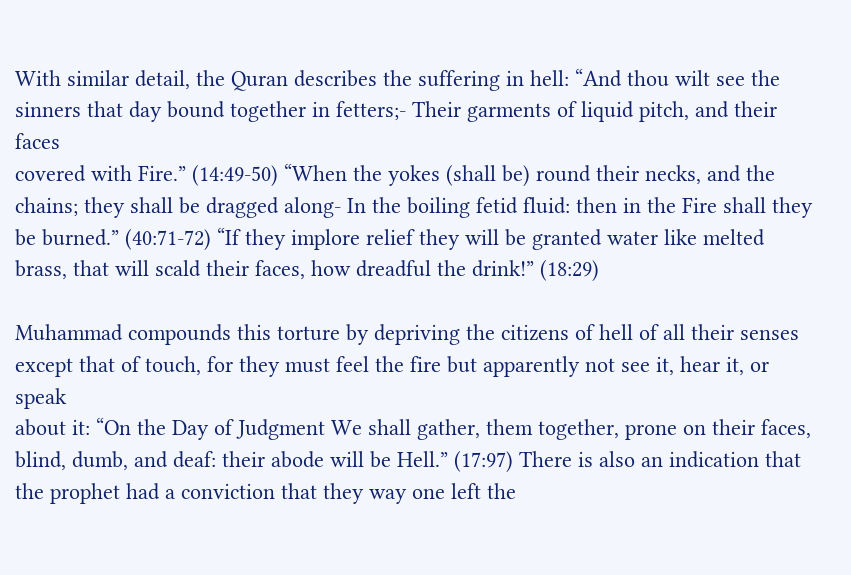With similar detail, the Quran describes the suffering in hell: “And thou wilt see the
sinners that day bound together in fetters;- Their garments of liquid pitch, and their faces
covered with Fire.” (14:49-50) “When the yokes (shall be) round their necks, and the
chains; they shall be dragged along- In the boiling fetid fluid: then in the Fire shall they
be burned.” (40:71-72) “If they implore relief they will be granted water like melted
brass, that will scald their faces, how dreadful the drink!” (18:29)

Muhammad compounds this torture by depriving the citizens of hell of all their senses
except that of touch, for they must feel the fire but apparently not see it, hear it, or speak
about it: “On the Day of Judgment We shall gather, them together, prone on their faces,
blind, dumb, and deaf: their abode will be Hell.” (17:97) There is also an indication that
the prophet had a conviction that they way one left the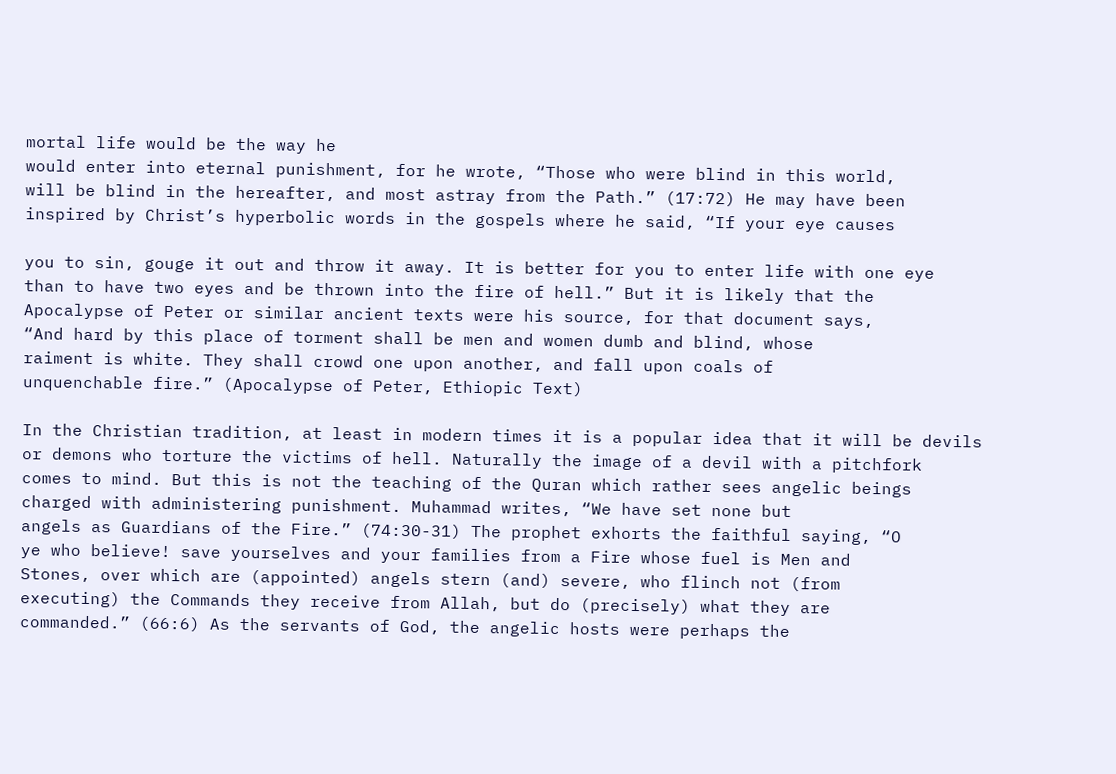mortal life would be the way he
would enter into eternal punishment, for he wrote, “Those who were blind in this world,
will be blind in the hereafter, and most astray from the Path.” (17:72) He may have been
inspired by Christ’s hyperbolic words in the gospels where he said, “If your eye causes

you to sin, gouge it out and throw it away. It is better for you to enter life with one eye
than to have two eyes and be thrown into the fire of hell.” But it is likely that the
Apocalypse of Peter or similar ancient texts were his source, for that document says,
“And hard by this place of torment shall be men and women dumb and blind, whose
raiment is white. They shall crowd one upon another, and fall upon coals of
unquenchable fire.” (Apocalypse of Peter, Ethiopic Text)

In the Christian tradition, at least in modern times it is a popular idea that it will be devils
or demons who torture the victims of hell. Naturally the image of a devil with a pitchfork
comes to mind. But this is not the teaching of the Quran which rather sees angelic beings
charged with administering punishment. Muhammad writes, “We have set none but
angels as Guardians of the Fire.” (74:30-31) The prophet exhorts the faithful saying, “O
ye who believe! save yourselves and your families from a Fire whose fuel is Men and
Stones, over which are (appointed) angels stern (and) severe, who flinch not (from
executing) the Commands they receive from Allah, but do (precisely) what they are
commanded.” (66:6) As the servants of God, the angelic hosts were perhaps the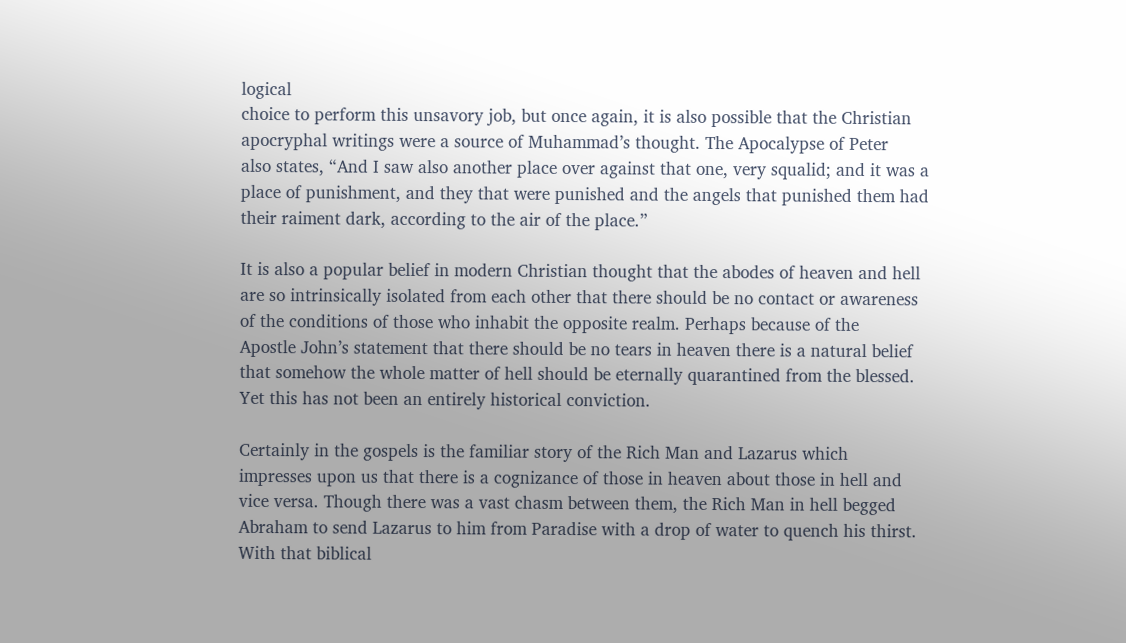logical
choice to perform this unsavory job, but once again, it is also possible that the Christian
apocryphal writings were a source of Muhammad’s thought. The Apocalypse of Peter
also states, “And I saw also another place over against that one, very squalid; and it was a
place of punishment, and they that were punished and the angels that punished them had
their raiment dark, according to the air of the place.”

It is also a popular belief in modern Christian thought that the abodes of heaven and hell
are so intrinsically isolated from each other that there should be no contact or awareness
of the conditions of those who inhabit the opposite realm. Perhaps because of the
Apostle John’s statement that there should be no tears in heaven there is a natural belief
that somehow the whole matter of hell should be eternally quarantined from the blessed.
Yet this has not been an entirely historical conviction.

Certainly in the gospels is the familiar story of the Rich Man and Lazarus which
impresses upon us that there is a cognizance of those in heaven about those in hell and
vice versa. Though there was a vast chasm between them, the Rich Man in hell begged
Abraham to send Lazarus to him from Paradise with a drop of water to quench his thirst.
With that biblical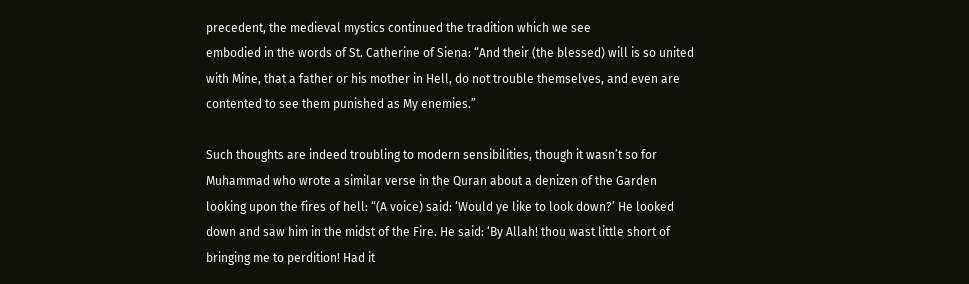precedent, the medieval mystics continued the tradition which we see
embodied in the words of St. Catherine of Siena: “And their (the blessed) will is so united
with Mine, that a father or his mother in Hell, do not trouble themselves, and even are
contented to see them punished as My enemies.”

Such thoughts are indeed troubling to modern sensibilities, though it wasn’t so for
Muhammad who wrote a similar verse in the Quran about a denizen of the Garden
looking upon the fires of hell: “(A voice) said: ‘Would ye like to look down?’ He looked
down and saw him in the midst of the Fire. He said: ‘By Allah! thou wast little short of
bringing me to perdition! Had it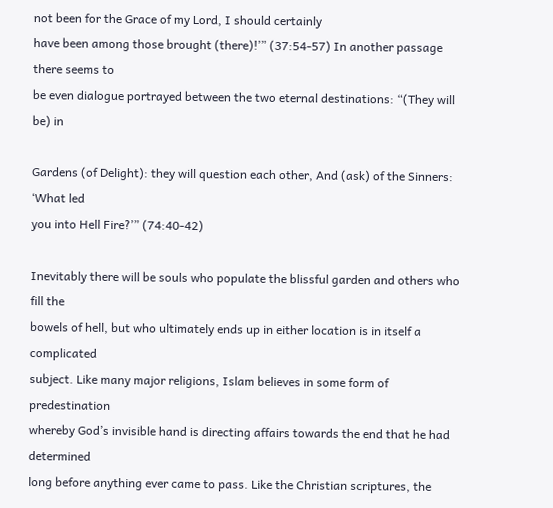not been for the Grace of my Lord, I should certainly
have been among those brought (there)!’” (37:54-57) In another passage there seems to
be even dialogue portrayed between the two eternal destinations: “(They will be) in

Gardens (of Delight): they will question each other, And (ask) of the Sinners: ‘What led
you into Hell Fire?’” (74:40-42)

Inevitably there will be souls who populate the blissful garden and others who fill the
bowels of hell, but who ultimately ends up in either location is in itself a complicated
subject. Like many major religions, Islam believes in some form of predestination
whereby God’s invisible hand is directing affairs towards the end that he had determined
long before anything ever came to pass. Like the Christian scriptures, the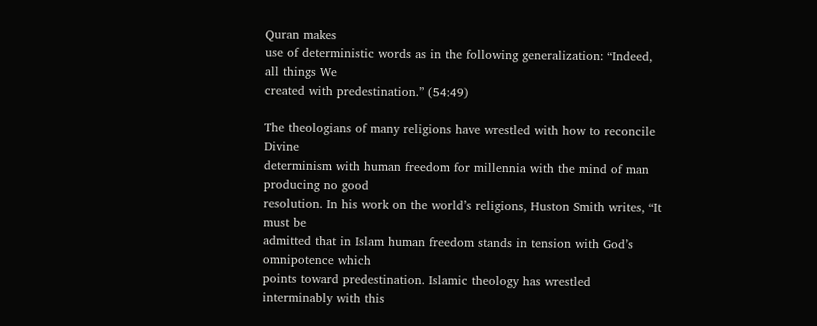Quran makes
use of deterministic words as in the following generalization: “Indeed, all things We
created with predestination.” (54:49)

The theologians of many religions have wrestled with how to reconcile Divine
determinism with human freedom for millennia with the mind of man producing no good
resolution. In his work on the world’s religions, Huston Smith writes, “It must be
admitted that in Islam human freedom stands in tension with God’s omnipotence which
points toward predestination. Islamic theology has wrestled interminably with this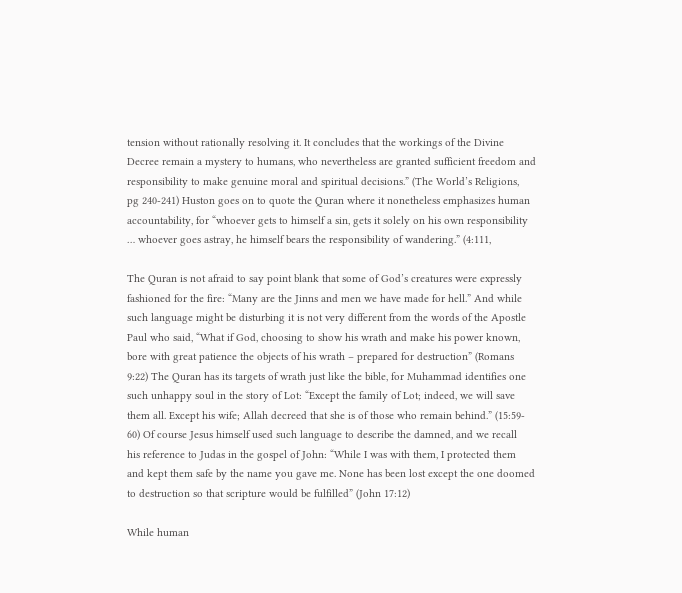tension without rationally resolving it. It concludes that the workings of the Divine
Decree remain a mystery to humans, who nevertheless are granted sufficient freedom and
responsibility to make genuine moral and spiritual decisions.” (The World’s Religions,
pg 240-241) Huston goes on to quote the Quran where it nonetheless emphasizes human
accountability, for “whoever gets to himself a sin, gets it solely on his own responsibility
… whoever goes astray, he himself bears the responsibility of wandering.” (4:111,

The Quran is not afraid to say point blank that some of God’s creatures were expressly
fashioned for the fire: “Many are the Jinns and men we have made for hell.” And while
such language might be disturbing it is not very different from the words of the Apostle
Paul who said, “What if God, choosing to show his wrath and make his power known,
bore with great patience the objects of his wrath – prepared for destruction” (Romans
9:22) The Quran has its targets of wrath just like the bible, for Muhammad identifies one
such unhappy soul in the story of Lot: “Except the family of Lot; indeed, we will save
them all. Except his wife; Allah decreed that she is of those who remain behind.” (15:59-
60) Of course Jesus himself used such language to describe the damned, and we recall
his reference to Judas in the gospel of John: “While I was with them, I protected them
and kept them safe by the name you gave me. None has been lost except the one doomed
to destruction so that scripture would be fulfilled” (John 17:12)

While human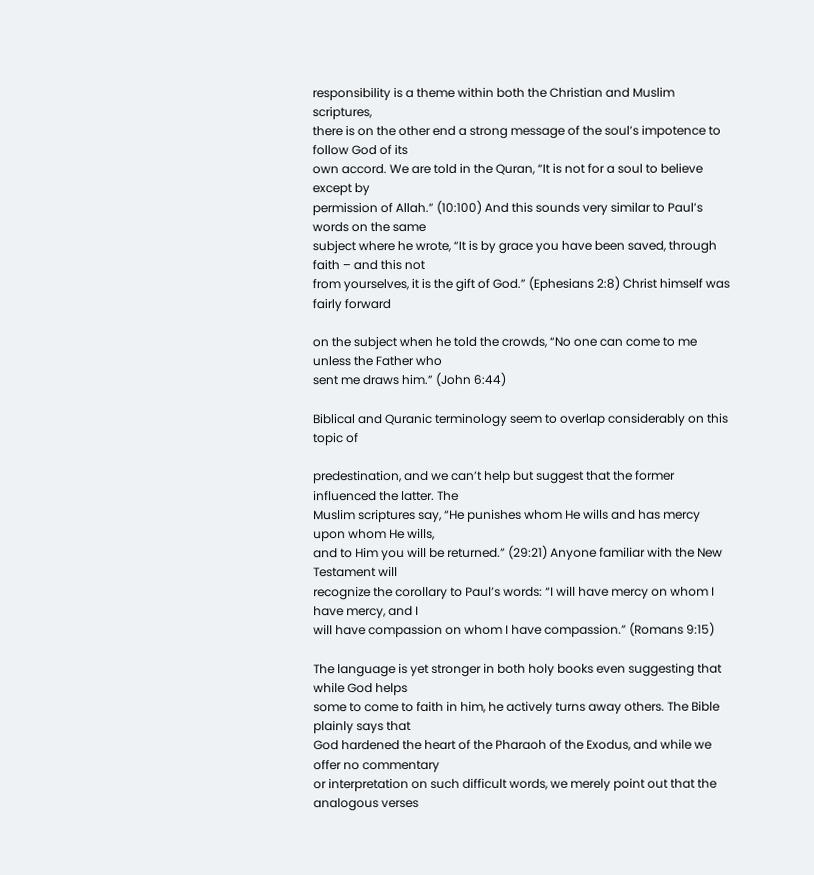responsibility is a theme within both the Christian and Muslim scriptures,
there is on the other end a strong message of the soul’s impotence to follow God of its
own accord. We are told in the Quran, “It is not for a soul to believe except by
permission of Allah.” (10:100) And this sounds very similar to Paul’s words on the same
subject where he wrote, “It is by grace you have been saved, through faith – and this not
from yourselves, it is the gift of God.” (Ephesians 2:8) Christ himself was fairly forward

on the subject when he told the crowds, “No one can come to me unless the Father who
sent me draws him.” (John 6:44)

Biblical and Quranic terminology seem to overlap considerably on this topic of

predestination, and we can’t help but suggest that the former influenced the latter. The
Muslim scriptures say, “He punishes whom He wills and has mercy upon whom He wills,
and to Him you will be returned.” (29:21) Anyone familiar with the New Testament will
recognize the corollary to Paul’s words: “I will have mercy on whom I have mercy, and I
will have compassion on whom I have compassion.” (Romans 9:15)

The language is yet stronger in both holy books even suggesting that while God helps
some to come to faith in him, he actively turns away others. The Bible plainly says that
God hardened the heart of the Pharaoh of the Exodus, and while we offer no commentary
or interpretation on such difficult words, we merely point out that the analogous verses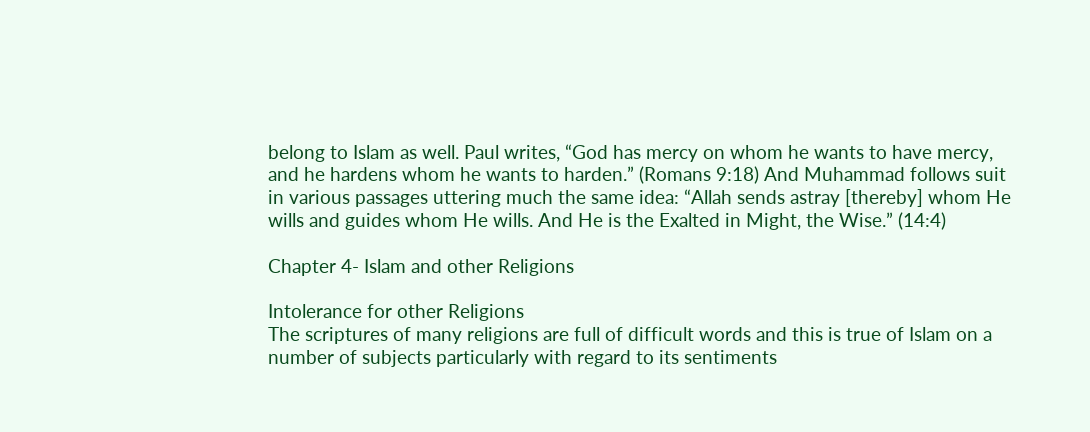belong to Islam as well. Paul writes, “God has mercy on whom he wants to have mercy,
and he hardens whom he wants to harden.” (Romans 9:18) And Muhammad follows suit
in various passages uttering much the same idea: “Allah sends astray [thereby] whom He
wills and guides whom He wills. And He is the Exalted in Might, the Wise.” (14:4)

Chapter 4- Islam and other Religions

Intolerance for other Religions
The scriptures of many religions are full of difficult words and this is true of Islam on a
number of subjects particularly with regard to its sentiments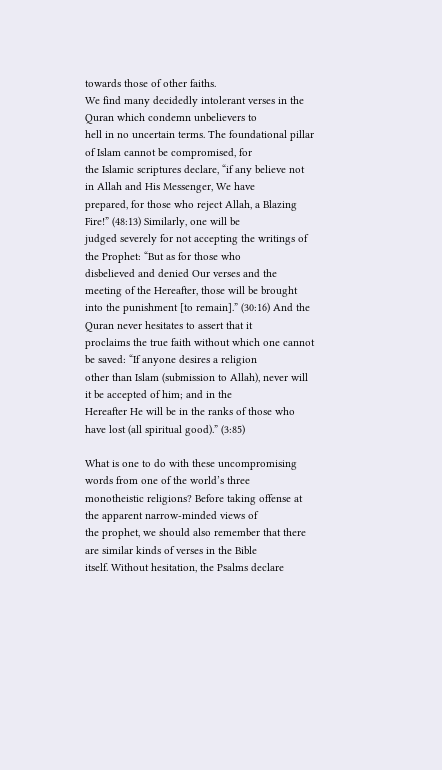towards those of other faiths.
We find many decidedly intolerant verses in the Quran which condemn unbelievers to
hell in no uncertain terms. The foundational pillar of Islam cannot be compromised, for
the Islamic scriptures declare, “if any believe not in Allah and His Messenger, We have
prepared, for those who reject Allah, a Blazing Fire!” (48:13) Similarly, one will be
judged severely for not accepting the writings of the Prophet: “But as for those who
disbelieved and denied Our verses and the meeting of the Hereafter, those will be brought
into the punishment [to remain].” (30:16) And the Quran never hesitates to assert that it
proclaims the true faith without which one cannot be saved: “If anyone desires a religion
other than Islam (submission to Allah), never will it be accepted of him; and in the
Hereafter He will be in the ranks of those who have lost (all spiritual good).” (3:85)

What is one to do with these uncompromising words from one of the world’s three
monotheistic religions? Before taking offense at the apparent narrow-minded views of
the prophet, we should also remember that there are similar kinds of verses in the Bible
itself. Without hesitation, the Psalms declare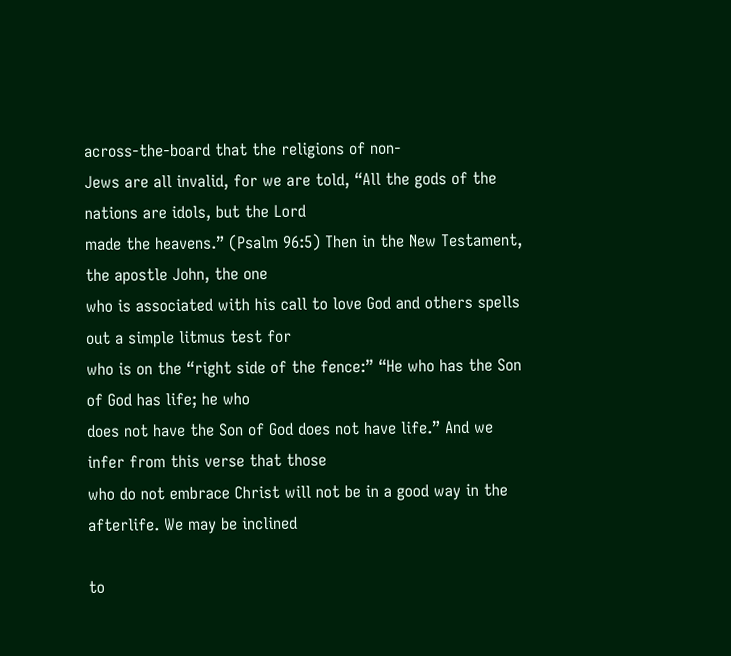across-the-board that the religions of non-
Jews are all invalid, for we are told, “All the gods of the nations are idols, but the Lord
made the heavens.” (Psalm 96:5) Then in the New Testament, the apostle John, the one
who is associated with his call to love God and others spells out a simple litmus test for
who is on the “right side of the fence:” “He who has the Son of God has life; he who
does not have the Son of God does not have life.” And we infer from this verse that those
who do not embrace Christ will not be in a good way in the afterlife. We may be inclined

to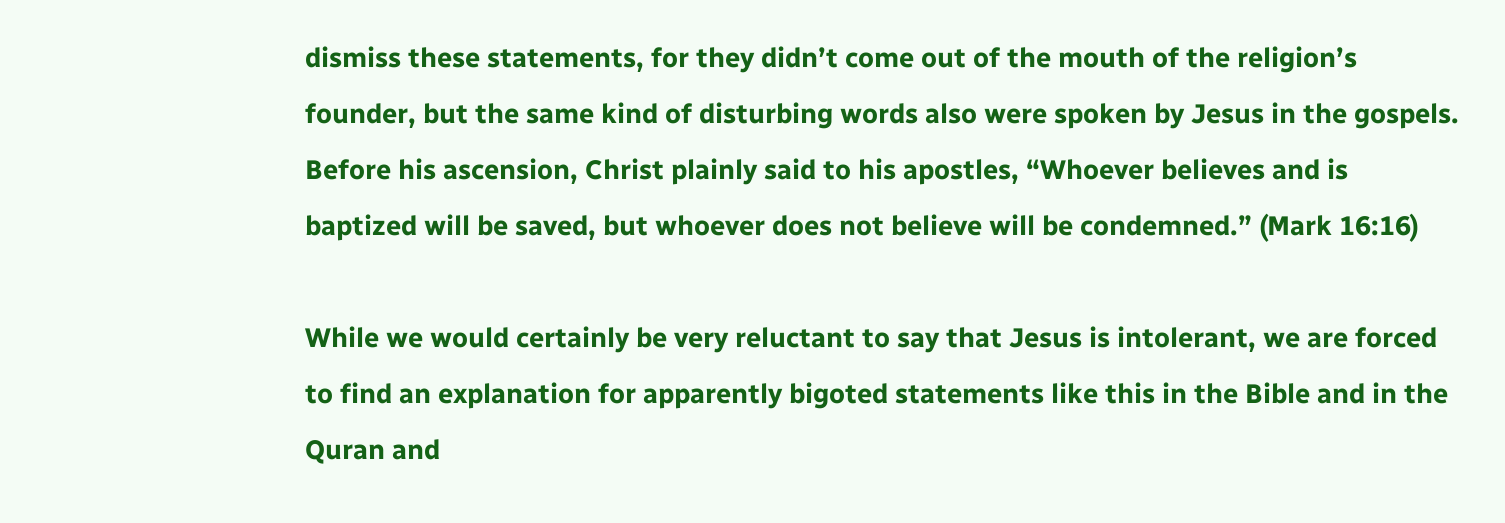dismiss these statements, for they didn’t come out of the mouth of the religion’s
founder, but the same kind of disturbing words also were spoken by Jesus in the gospels.
Before his ascension, Christ plainly said to his apostles, “Whoever believes and is
baptized will be saved, but whoever does not believe will be condemned.” (Mark 16:16)

While we would certainly be very reluctant to say that Jesus is intolerant, we are forced
to find an explanation for apparently bigoted statements like this in the Bible and in the
Quran and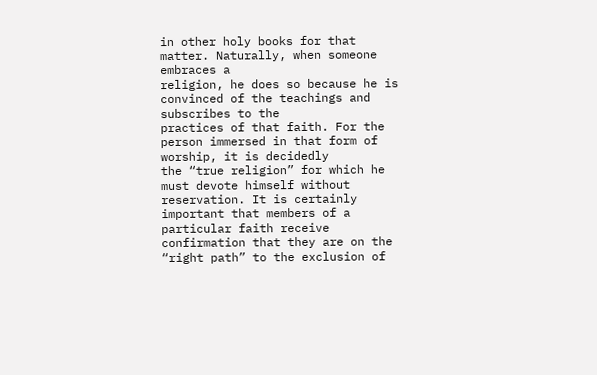in other holy books for that matter. Naturally, when someone embraces a
religion, he does so because he is convinced of the teachings and subscribes to the
practices of that faith. For the person immersed in that form of worship, it is decidedly
the “true religion” for which he must devote himself without reservation. It is certainly
important that members of a particular faith receive confirmation that they are on the
“right path” to the exclusion of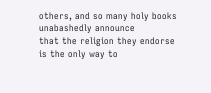others, and so many holy books unabashedly announce
that the religion they endorse is the only way to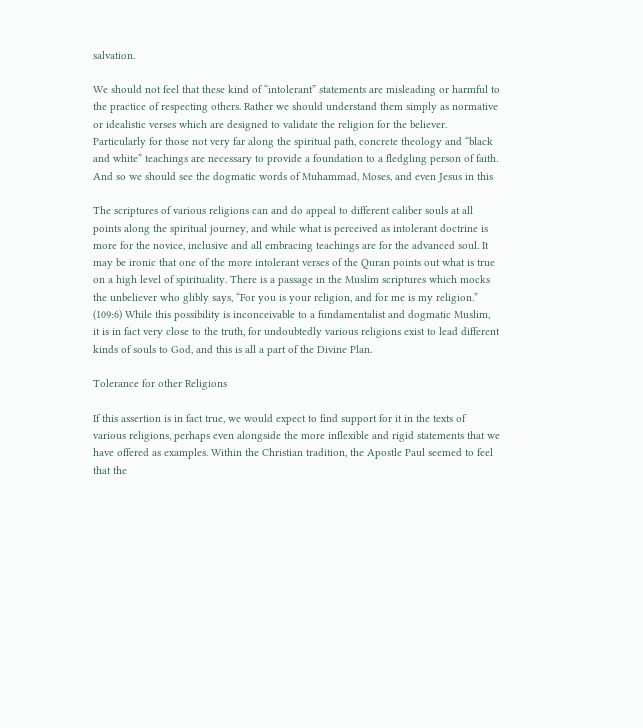salvation.

We should not feel that these kind of “intolerant” statements are misleading or harmful to
the practice of respecting others. Rather we should understand them simply as normative
or idealistic verses which are designed to validate the religion for the believer.
Particularly for those not very far along the spiritual path, concrete theology and “black
and white” teachings are necessary to provide a foundation to a fledgling person of faith.
And so we should see the dogmatic words of Muhammad, Moses, and even Jesus in this

The scriptures of various religions can and do appeal to different caliber souls at all
points along the spiritual journey, and while what is perceived as intolerant doctrine is
more for the novice, inclusive and all embracing teachings are for the advanced soul. It
may be ironic that one of the more intolerant verses of the Quran points out what is true
on a high level of spirituality. There is a passage in the Muslim scriptures which mocks
the unbeliever who glibly says, “For you is your religion, and for me is my religion.”
(109:6) While this possibility is inconceivable to a fundamentalist and dogmatic Muslim,
it is in fact very close to the truth, for undoubtedly various religions exist to lead different
kinds of souls to God, and this is all a part of the Divine Plan.

Tolerance for other Religions

If this assertion is in fact true, we would expect to find support for it in the texts of
various religions, perhaps even alongside the more inflexible and rigid statements that we
have offered as examples. Within the Christian tradition, the Apostle Paul seemed to feel
that the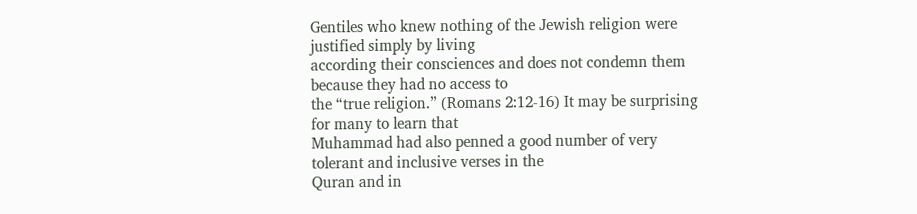Gentiles who knew nothing of the Jewish religion were justified simply by living
according their consciences and does not condemn them because they had no access to
the “true religion.” (Romans 2:12-16) It may be surprising for many to learn that
Muhammad had also penned a good number of very tolerant and inclusive verses in the
Quran and in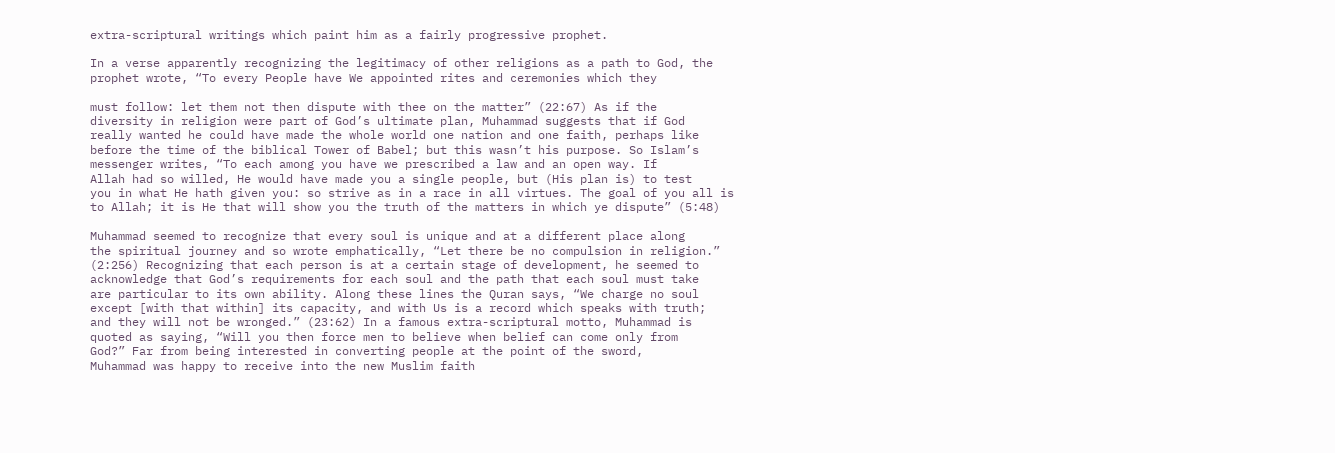extra-scriptural writings which paint him as a fairly progressive prophet.

In a verse apparently recognizing the legitimacy of other religions as a path to God, the
prophet wrote, “To every People have We appointed rites and ceremonies which they

must follow: let them not then dispute with thee on the matter” (22:67) As if the
diversity in religion were part of God’s ultimate plan, Muhammad suggests that if God
really wanted he could have made the whole world one nation and one faith, perhaps like
before the time of the biblical Tower of Babel; but this wasn’t his purpose. So Islam’s
messenger writes, “To each among you have we prescribed a law and an open way. If
Allah had so willed, He would have made you a single people, but (His plan is) to test
you in what He hath given you: so strive as in a race in all virtues. The goal of you all is
to Allah; it is He that will show you the truth of the matters in which ye dispute” (5:48)

Muhammad seemed to recognize that every soul is unique and at a different place along
the spiritual journey and so wrote emphatically, “Let there be no compulsion in religion.”
(2:256) Recognizing that each person is at a certain stage of development, he seemed to
acknowledge that God’s requirements for each soul and the path that each soul must take
are particular to its own ability. Along these lines the Quran says, “We charge no soul
except [with that within] its capacity, and with Us is a record which speaks with truth;
and they will not be wronged.” (23:62) In a famous extra-scriptural motto, Muhammad is
quoted as saying, “Will you then force men to believe when belief can come only from
God?” Far from being interested in converting people at the point of the sword,
Muhammad was happy to receive into the new Muslim faith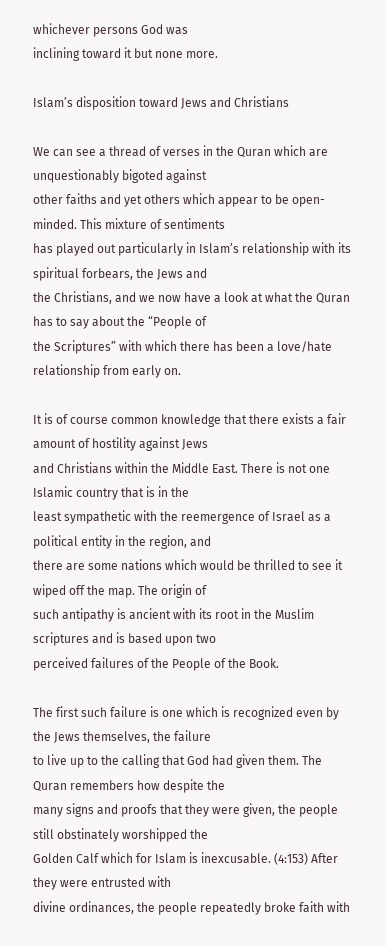whichever persons God was
inclining toward it but none more.

Islam’s disposition toward Jews and Christians

We can see a thread of verses in the Quran which are unquestionably bigoted against
other faiths and yet others which appear to be open-minded. This mixture of sentiments
has played out particularly in Islam’s relationship with its spiritual forbears, the Jews and
the Christians, and we now have a look at what the Quran has to say about the “People of
the Scriptures” with which there has been a love/hate relationship from early on.

It is of course common knowledge that there exists a fair amount of hostility against Jews
and Christians within the Middle East. There is not one Islamic country that is in the
least sympathetic with the reemergence of Israel as a political entity in the region, and
there are some nations which would be thrilled to see it wiped off the map. The origin of
such antipathy is ancient with its root in the Muslim scriptures and is based upon two
perceived failures of the People of the Book.

The first such failure is one which is recognized even by the Jews themselves, the failure
to live up to the calling that God had given them. The Quran remembers how despite the
many signs and proofs that they were given, the people still obstinately worshipped the
Golden Calf which for Islam is inexcusable. (4:153) After they were entrusted with
divine ordinances, the people repeatedly broke faith with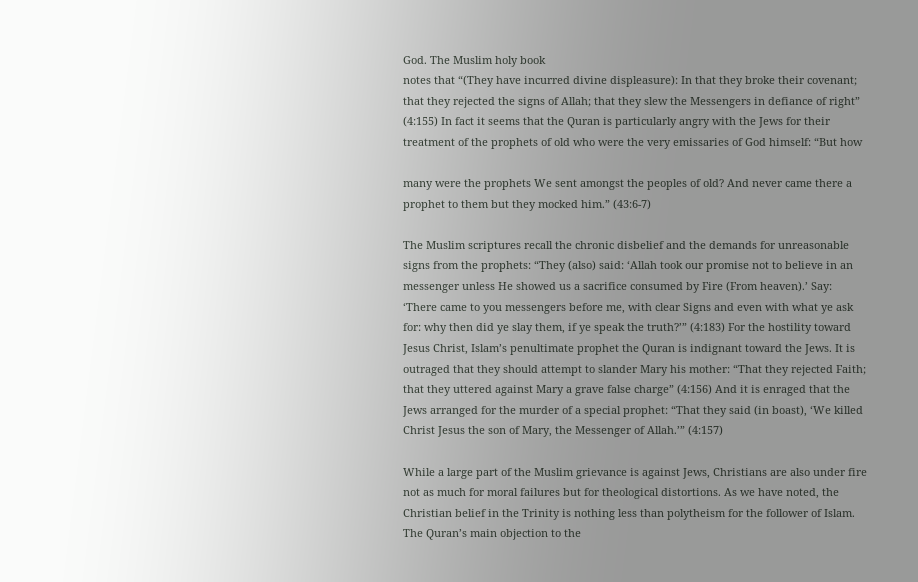God. The Muslim holy book
notes that “(They have incurred divine displeasure): In that they broke their covenant;
that they rejected the signs of Allah; that they slew the Messengers in defiance of right”
(4:155) In fact it seems that the Quran is particularly angry with the Jews for their
treatment of the prophets of old who were the very emissaries of God himself: “But how

many were the prophets We sent amongst the peoples of old? And never came there a
prophet to them but they mocked him.” (43:6-7)

The Muslim scriptures recall the chronic disbelief and the demands for unreasonable
signs from the prophets: “They (also) said: ‘Allah took our promise not to believe in an
messenger unless He showed us a sacrifice consumed by Fire (From heaven).’ Say:
‘There came to you messengers before me, with clear Signs and even with what ye ask
for: why then did ye slay them, if ye speak the truth?’” (4:183) For the hostility toward
Jesus Christ, Islam’s penultimate prophet the Quran is indignant toward the Jews. It is
outraged that they should attempt to slander Mary his mother: “That they rejected Faith;
that they uttered against Mary a grave false charge” (4:156) And it is enraged that the
Jews arranged for the murder of a special prophet: “That they said (in boast), ‘We killed
Christ Jesus the son of Mary, the Messenger of Allah.’” (4:157)

While a large part of the Muslim grievance is against Jews, Christians are also under fire
not as much for moral failures but for theological distortions. As we have noted, the
Christian belief in the Trinity is nothing less than polytheism for the follower of Islam.
The Quran’s main objection to the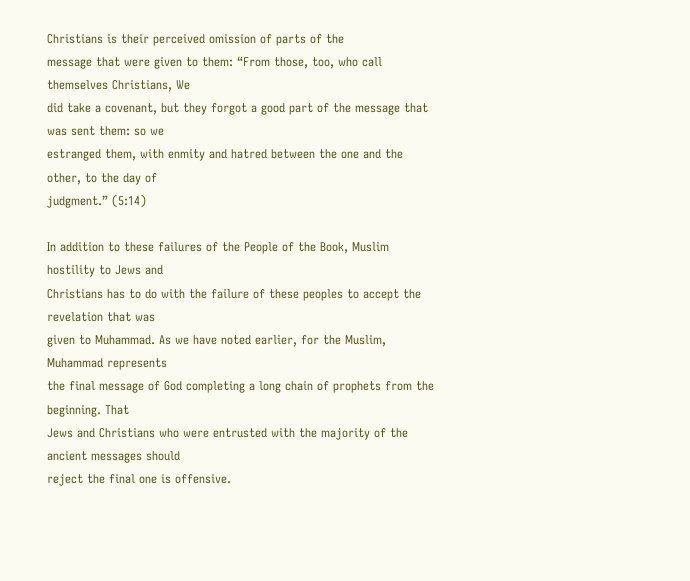Christians is their perceived omission of parts of the
message that were given to them: “From those, too, who call themselves Christians, We
did take a covenant, but they forgot a good part of the message that was sent them: so we
estranged them, with enmity and hatred between the one and the other, to the day of
judgment.” (5:14)

In addition to these failures of the People of the Book, Muslim hostility to Jews and
Christians has to do with the failure of these peoples to accept the revelation that was
given to Muhammad. As we have noted earlier, for the Muslim, Muhammad represents
the final message of God completing a long chain of prophets from the beginning. That
Jews and Christians who were entrusted with the majority of the ancient messages should
reject the final one is offensive.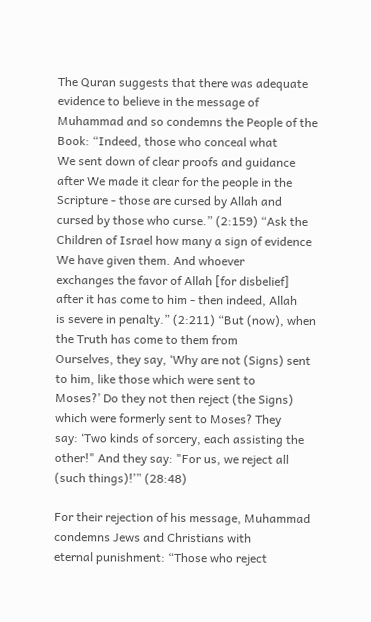The Quran suggests that there was adequate evidence to believe in the message of
Muhammad and so condemns the People of the Book: “Indeed, those who conceal what
We sent down of clear proofs and guidance after We made it clear for the people in the
Scripture - those are cursed by Allah and cursed by those who curse.” (2:159) “Ask the
Children of Israel how many a sign of evidence We have given them. And whoever
exchanges the favor of Allah [for disbelief] after it has come to him - then indeed, Allah
is severe in penalty.” (2:211) “But (now), when the Truth has come to them from
Ourselves, they say, ‘Why are not (Signs) sent to him, like those which were sent to
Moses?’ Do they not then reject (the Signs) which were formerly sent to Moses? They
say: ‘Two kinds of sorcery, each assisting the other!" And they say: "For us, we reject all
(such things)!’” (28:48)

For their rejection of his message, Muhammad condemns Jews and Christians with
eternal punishment: “Those who reject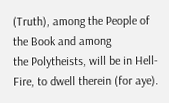(Truth), among the People of the Book and among
the Polytheists, will be in Hell-Fire, to dwell therein (for aye).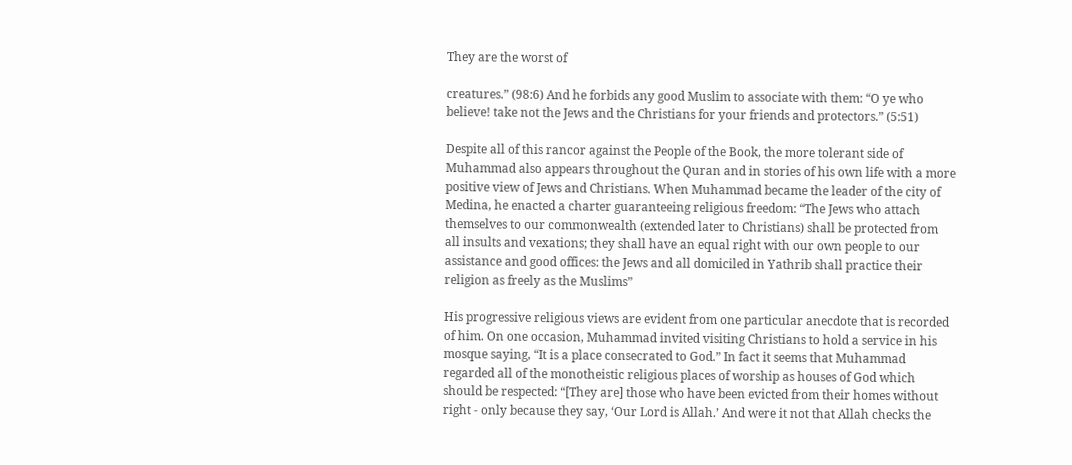They are the worst of

creatures.” (98:6) And he forbids any good Muslim to associate with them: “O ye who
believe! take not the Jews and the Christians for your friends and protectors.” (5:51)

Despite all of this rancor against the People of the Book, the more tolerant side of
Muhammad also appears throughout the Quran and in stories of his own life with a more
positive view of Jews and Christians. When Muhammad became the leader of the city of
Medina, he enacted a charter guaranteeing religious freedom: “The Jews who attach
themselves to our commonwealth (extended later to Christians) shall be protected from
all insults and vexations; they shall have an equal right with our own people to our
assistance and good offices: the Jews and all domiciled in Yathrib shall practice their
religion as freely as the Muslims”

His progressive religious views are evident from one particular anecdote that is recorded
of him. On one occasion, Muhammad invited visiting Christians to hold a service in his
mosque saying, “It is a place consecrated to God.” In fact it seems that Muhammad
regarded all of the monotheistic religious places of worship as houses of God which
should be respected: “[They are] those who have been evicted from their homes without
right - only because they say, ‘Our Lord is Allah.’ And were it not that Allah checks the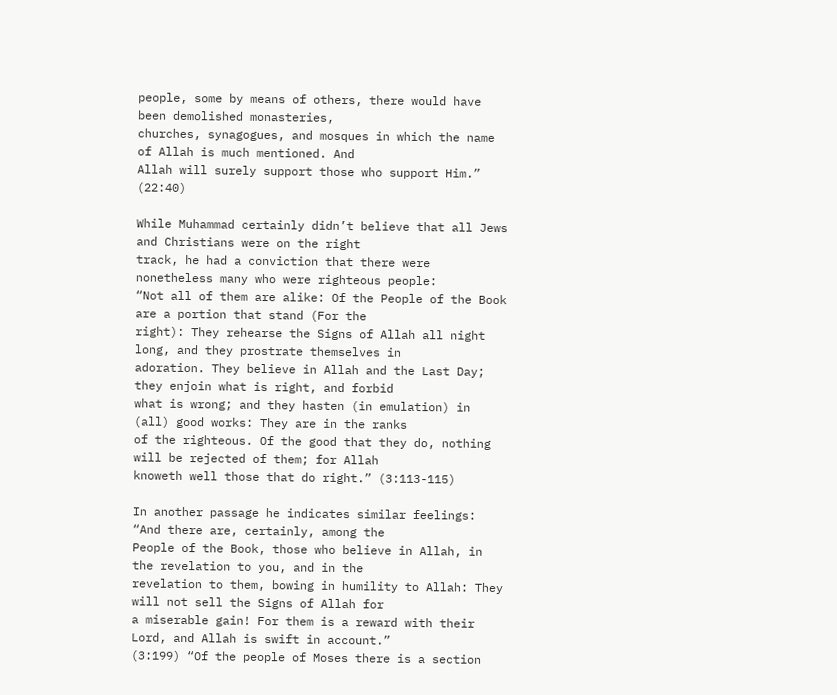people, some by means of others, there would have been demolished monasteries,
churches, synagogues, and mosques in which the name of Allah is much mentioned. And
Allah will surely support those who support Him.” (22:40)

While Muhammad certainly didn’t believe that all Jews and Christians were on the right
track, he had a conviction that there were nonetheless many who were righteous people:
“Not all of them are alike: Of the People of the Book are a portion that stand (For the
right): They rehearse the Signs of Allah all night long, and they prostrate themselves in
adoration. They believe in Allah and the Last Day; they enjoin what is right, and forbid
what is wrong; and they hasten (in emulation) in (all) good works: They are in the ranks
of the righteous. Of the good that they do, nothing will be rejected of them; for Allah
knoweth well those that do right.” (3:113-115)

In another passage he indicates similar feelings: “And there are, certainly, among the
People of the Book, those who believe in Allah, in the revelation to you, and in the
revelation to them, bowing in humility to Allah: They will not sell the Signs of Allah for
a miserable gain! For them is a reward with their Lord, and Allah is swift in account.”
(3:199) “Of the people of Moses there is a section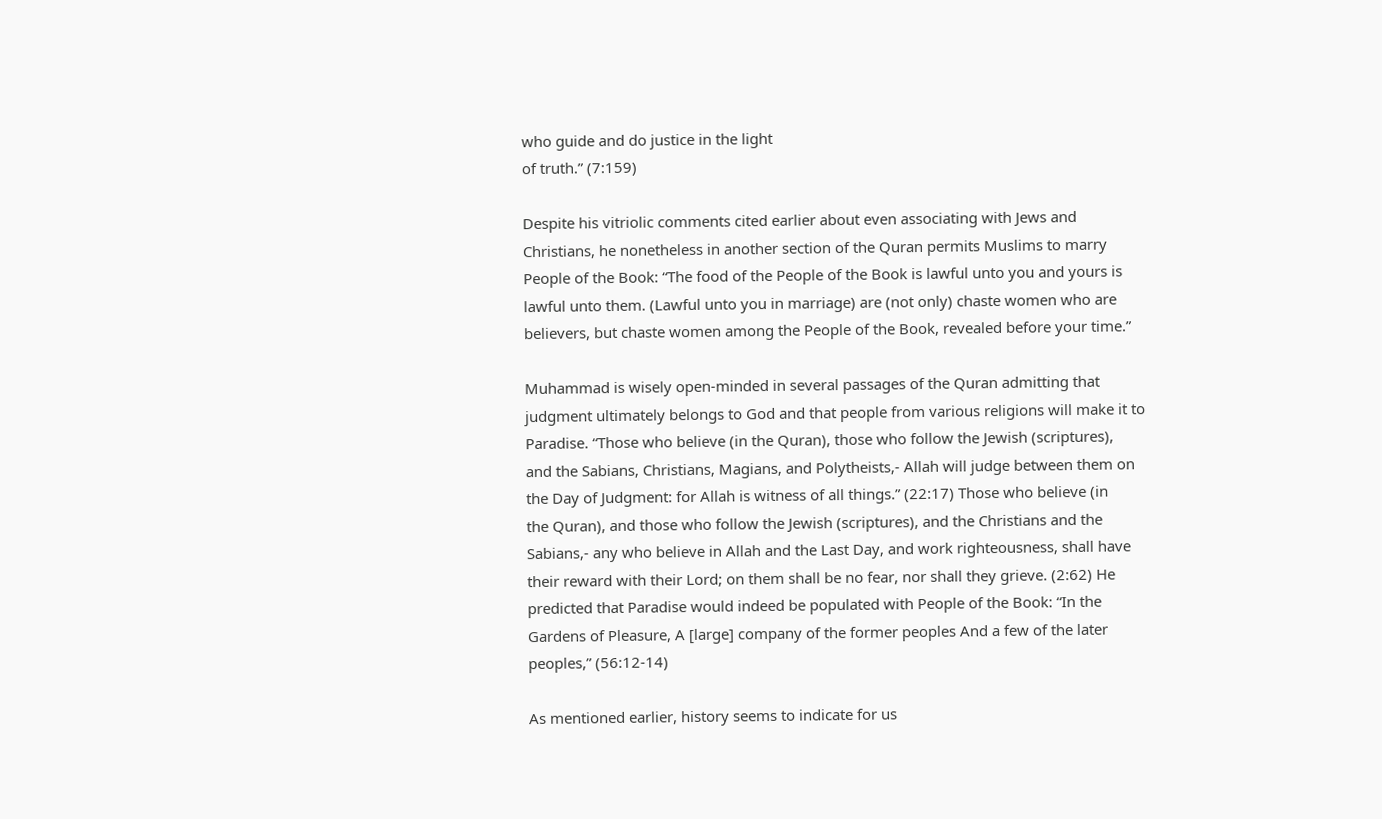who guide and do justice in the light
of truth.” (7:159)

Despite his vitriolic comments cited earlier about even associating with Jews and
Christians, he nonetheless in another section of the Quran permits Muslims to marry
People of the Book: “The food of the People of the Book is lawful unto you and yours is
lawful unto them. (Lawful unto you in marriage) are (not only) chaste women who are
believers, but chaste women among the People of the Book, revealed before your time.”

Muhammad is wisely open-minded in several passages of the Quran admitting that
judgment ultimately belongs to God and that people from various religions will make it to
Paradise. “Those who believe (in the Quran), those who follow the Jewish (scriptures),
and the Sabians, Christians, Magians, and Polytheists,- Allah will judge between them on
the Day of Judgment: for Allah is witness of all things.” (22:17) Those who believe (in
the Quran), and those who follow the Jewish (scriptures), and the Christians and the
Sabians,- any who believe in Allah and the Last Day, and work righteousness, shall have
their reward with their Lord; on them shall be no fear, nor shall they grieve. (2:62) He
predicted that Paradise would indeed be populated with People of the Book: “In the
Gardens of Pleasure, A [large] company of the former peoples And a few of the later
peoples,” (56:12-14)

As mentioned earlier, history seems to indicate for us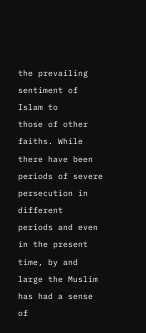the prevailing sentiment of Islam to
those of other faiths. While there have been periods of severe persecution in different
periods and even in the present time, by and large the Muslim has had a sense of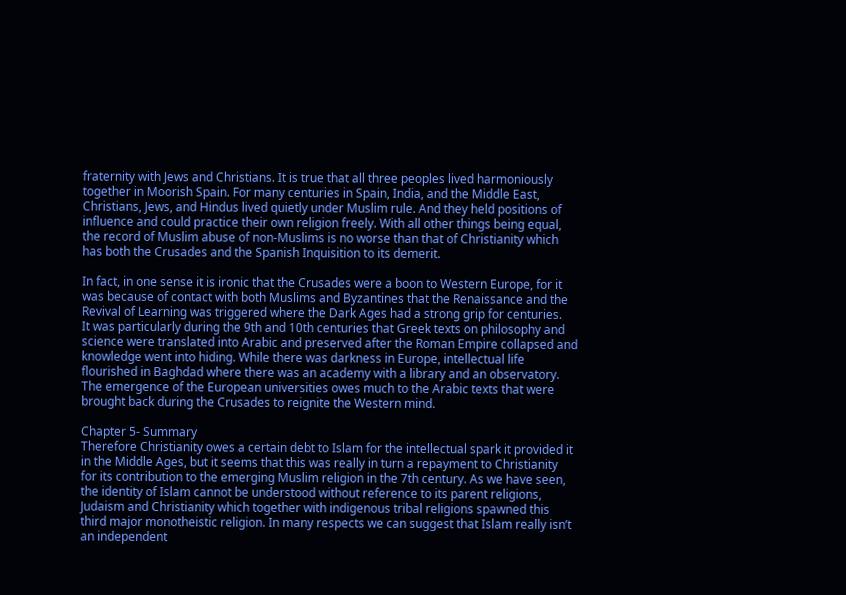fraternity with Jews and Christians. It is true that all three peoples lived harmoniously
together in Moorish Spain. For many centuries in Spain, India, and the Middle East,
Christians, Jews, and Hindus lived quietly under Muslim rule. And they held positions of
influence and could practice their own religion freely. With all other things being equal,
the record of Muslim abuse of non-Muslims is no worse than that of Christianity which
has both the Crusades and the Spanish Inquisition to its demerit.

In fact, in one sense it is ironic that the Crusades were a boon to Western Europe, for it
was because of contact with both Muslims and Byzantines that the Renaissance and the
Revival of Learning was triggered where the Dark Ages had a strong grip for centuries.
It was particularly during the 9th and 10th centuries that Greek texts on philosophy and
science were translated into Arabic and preserved after the Roman Empire collapsed and
knowledge went into hiding. While there was darkness in Europe, intellectual life
flourished in Baghdad where there was an academy with a library and an observatory.
The emergence of the European universities owes much to the Arabic texts that were
brought back during the Crusades to reignite the Western mind.

Chapter 5- Summary
Therefore Christianity owes a certain debt to Islam for the intellectual spark it provided it
in the Middle Ages, but it seems that this was really in turn a repayment to Christianity
for its contribution to the emerging Muslim religion in the 7th century. As we have seen,
the identity of Islam cannot be understood without reference to its parent religions,
Judaism and Christianity which together with indigenous tribal religions spawned this
third major monotheistic religion. In many respects we can suggest that Islam really isn’t
an independent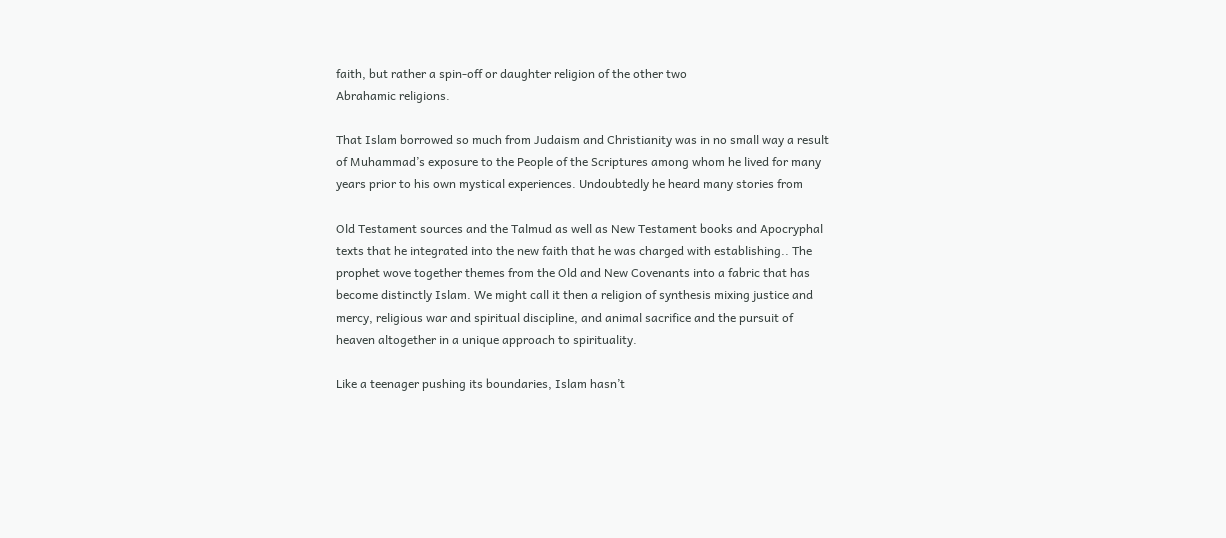faith, but rather a spin-off or daughter religion of the other two
Abrahamic religions.

That Islam borrowed so much from Judaism and Christianity was in no small way a result
of Muhammad’s exposure to the People of the Scriptures among whom he lived for many
years prior to his own mystical experiences. Undoubtedly he heard many stories from

Old Testament sources and the Talmud as well as New Testament books and Apocryphal
texts that he integrated into the new faith that he was charged with establishing.. The
prophet wove together themes from the Old and New Covenants into a fabric that has
become distinctly Islam. We might call it then a religion of synthesis mixing justice and
mercy, religious war and spiritual discipline, and animal sacrifice and the pursuit of
heaven altogether in a unique approach to spirituality.

Like a teenager pushing its boundaries, Islam hasn’t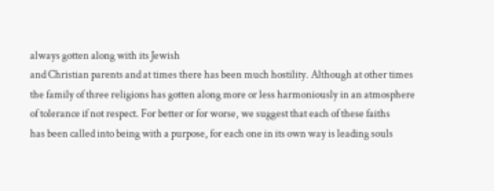always gotten along with its Jewish
and Christian parents and at times there has been much hostility. Although at other times
the family of three religions has gotten along more or less harmoniously in an atmosphere
of tolerance if not respect. For better or for worse, we suggest that each of these faiths
has been called into being with a purpose, for each one in its own way is leading souls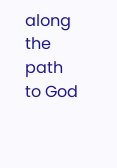along the path to God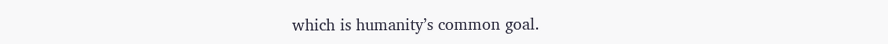which is humanity’s common goal.